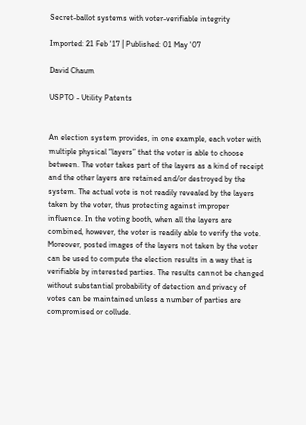Secret-ballot systems with voter-verifiable integrity

Imported: 21 Feb '17 | Published: 01 May '07

David Chaum

USPTO - Utility Patents


An election system provides, in one example, each voter with multiple physical “layers” that the voter is able to choose between. The voter takes part of the layers as a kind of receipt and the other layers are retained and/or destroyed by the system. The actual vote is not readily revealed by the layers taken by the voter, thus protecting against improper influence. In the voting booth, when all the layers are combined, however, the voter is readily able to verify the vote. Moreover, posted images of the layers not taken by the voter can be used to compute the election results in a way that is verifiable by interested parties. The results cannot be changed without substantial probability of detection and privacy of votes can be maintained unless a number of parties are compromised or collude.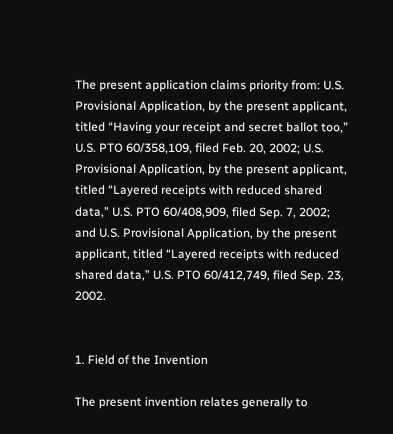The present application claims priority from: U.S. Provisional Application, by the present applicant, titled “Having your receipt and secret ballot too,” U.S. PTO 60/358,109, filed Feb. 20, 2002; U.S. Provisional Application, by the present applicant, titled “Layered receipts with reduced shared data,” U.S. PTO 60/408,909, filed Sep. 7, 2002; and U.S. Provisional Application, by the present applicant, titled “Layered receipts with reduced shared data,” U.S. PTO 60/412,749, filed Sep. 23, 2002.


1. Field of the Invention

The present invention relates generally to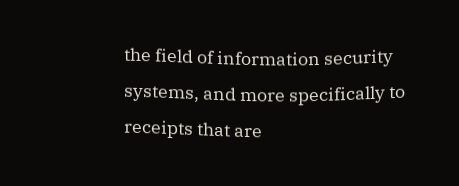the field of information security systems, and more specifically to receipts that are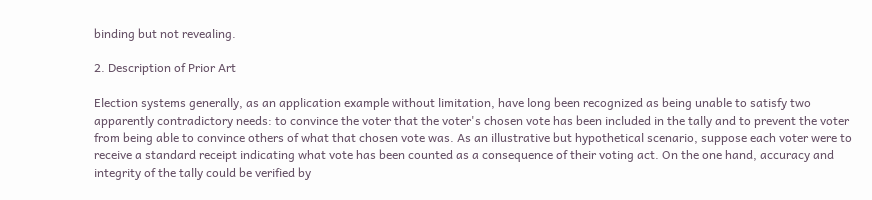binding but not revealing.

2. Description of Prior Art

Election systems generally, as an application example without limitation, have long been recognized as being unable to satisfy two apparently contradictory needs: to convince the voter that the voter's chosen vote has been included in the tally and to prevent the voter from being able to convince others of what that chosen vote was. As an illustrative but hypothetical scenario, suppose each voter were to receive a standard receipt indicating what vote has been counted as a consequence of their voting act. On the one hand, accuracy and integrity of the tally could be verified by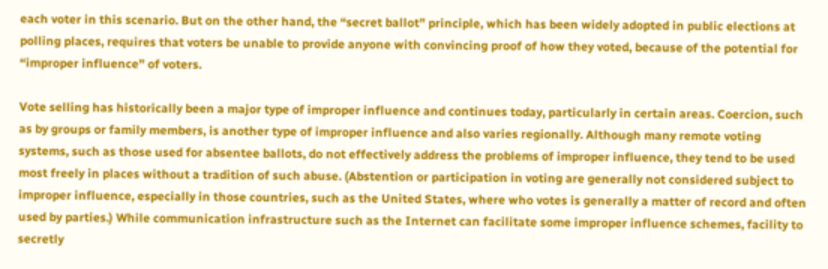each voter in this scenario. But on the other hand, the “secret ballot” principle, which has been widely adopted in public elections at polling places, requires that voters be unable to provide anyone with convincing proof of how they voted, because of the potential for “improper influence” of voters.

Vote selling has historically been a major type of improper influence and continues today, particularly in certain areas. Coercion, such as by groups or family members, is another type of improper influence and also varies regionally. Although many remote voting systems, such as those used for absentee ballots, do not effectively address the problems of improper influence, they tend to be used most freely in places without a tradition of such abuse. (Abstention or participation in voting are generally not considered subject to improper influence, especially in those countries, such as the United States, where who votes is generally a matter of record and often used by parties.) While communication infrastructure such as the Internet can facilitate some improper influence schemes, facility to secretly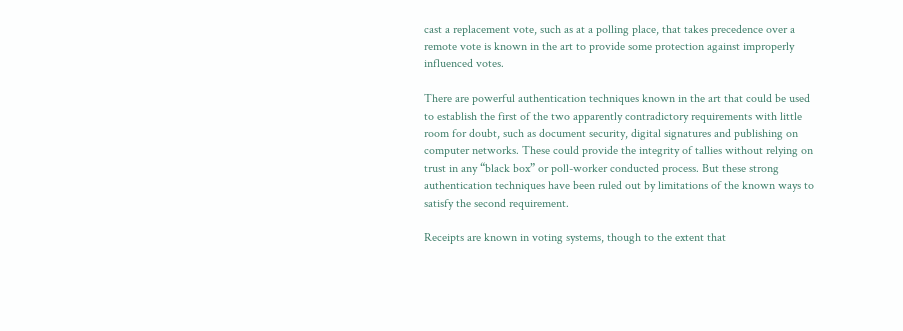cast a replacement vote, such as at a polling place, that takes precedence over a remote vote is known in the art to provide some protection against improperly influenced votes.

There are powerful authentication techniques known in the art that could be used to establish the first of the two apparently contradictory requirements with little room for doubt, such as document security, digital signatures and publishing on computer networks. These could provide the integrity of tallies without relying on trust in any “black box” or poll-worker conducted process. But these strong authentication techniques have been ruled out by limitations of the known ways to satisfy the second requirement.

Receipts are known in voting systems, though to the extent that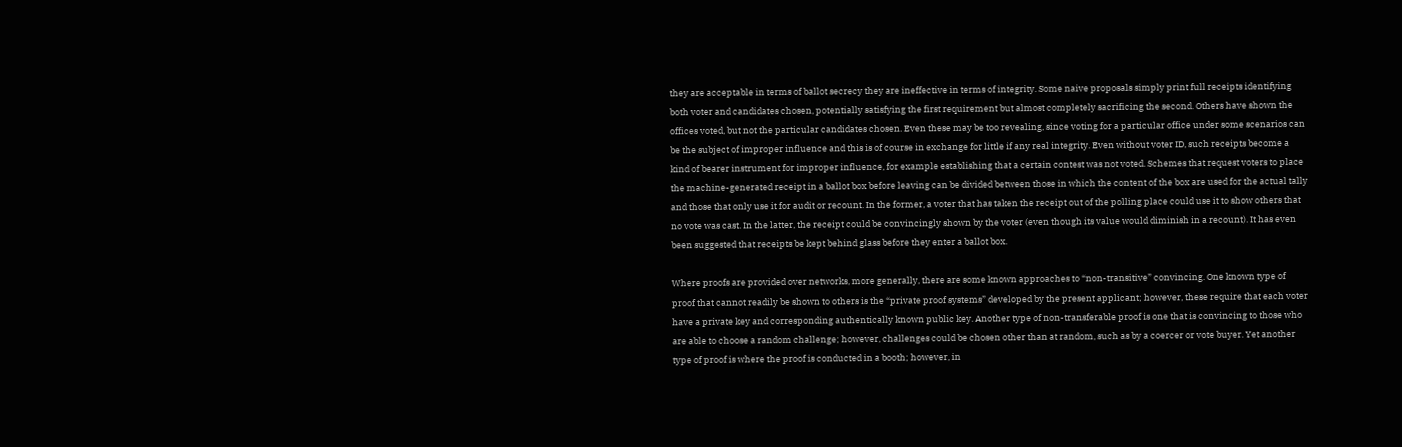they are acceptable in terms of ballot secrecy they are ineffective in terms of integrity. Some naive proposals simply print full receipts identifying both voter and candidates chosen, potentially satisfying the first requirement but almost completely sacrificing the second. Others have shown the offices voted, but not the particular candidates chosen. Even these may be too revealing, since voting for a particular office under some scenarios can be the subject of improper influence and this is of course in exchange for little if any real integrity. Even without voter ID, such receipts become a kind of bearer instrument for improper influence, for example establishing that a certain contest was not voted. Schemes that request voters to place the machine-generated receipt in a ballot box before leaving can be divided between those in which the content of the box are used for the actual tally and those that only use it for audit or recount. In the former, a voter that has taken the receipt out of the polling place could use it to show others that no vote was cast. In the latter, the receipt could be convincingly shown by the voter (even though its value would diminish in a recount). It has even been suggested that receipts be kept behind glass before they enter a ballot box.

Where proofs are provided over networks, more generally, there are some known approaches to “non-transitive” convincing. One known type of proof that cannot readily be shown to others is the “private proof systems” developed by the present applicant; however, these require that each voter have a private key and corresponding authentically known public key. Another type of non-transferable proof is one that is convincing to those who are able to choose a random challenge; however, challenges could be chosen other than at random, such as by a coercer or vote buyer. Yet another type of proof is where the proof is conducted in a booth; however, in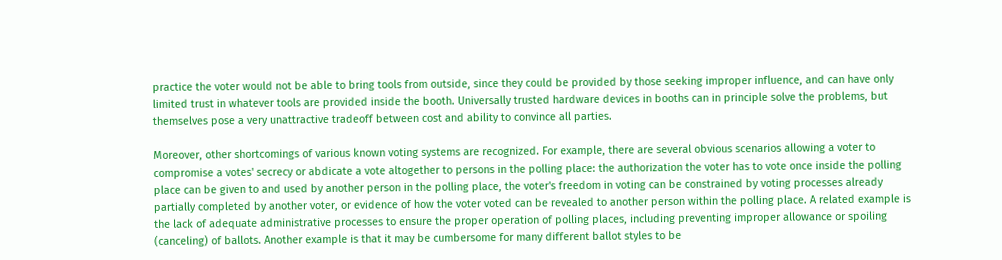practice the voter would not be able to bring tools from outside, since they could be provided by those seeking improper influence, and can have only limited trust in whatever tools are provided inside the booth. Universally trusted hardware devices in booths can in principle solve the problems, but themselves pose a very unattractive tradeoff between cost and ability to convince all parties.

Moreover, other shortcomings of various known voting systems are recognized. For example, there are several obvious scenarios allowing a voter to compromise a votes' secrecy or abdicate a vote altogether to persons in the polling place: the authorization the voter has to vote once inside the polling place can be given to and used by another person in the polling place, the voter's freedom in voting can be constrained by voting processes already partially completed by another voter, or evidence of how the voter voted can be revealed to another person within the polling place. A related example is the lack of adequate administrative processes to ensure the proper operation of polling places, including preventing improper allowance or spoiling (canceling) of ballots. Another example is that it may be cumbersome for many different ballot styles to be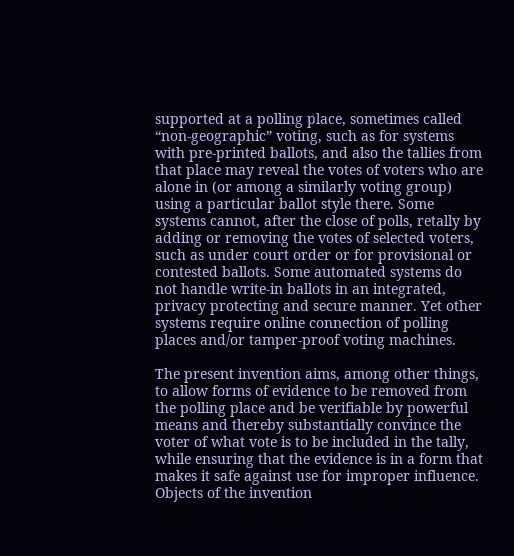supported at a polling place, sometimes called “non-geographic” voting, such as for systems with pre-printed ballots, and also the tallies from that place may reveal the votes of voters who are alone in (or among a similarly voting group) using a particular ballot style there. Some systems cannot, after the close of polls, retally by adding or removing the votes of selected voters, such as under court order or for provisional or contested ballots. Some automated systems do not handle write-in ballots in an integrated, privacy protecting and secure manner. Yet other systems require online connection of polling places and/or tamper-proof voting machines.

The present invention aims, among other things, to allow forms of evidence to be removed from the polling place and be verifiable by powerful means and thereby substantially convince the voter of what vote is to be included in the tally, while ensuring that the evidence is in a form that makes it safe against use for improper influence. Objects of the invention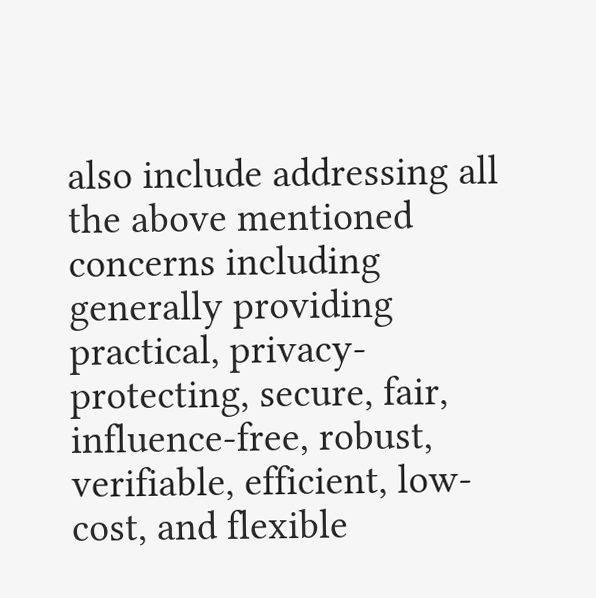also include addressing all the above mentioned concerns including generally providing practical, privacy-protecting, secure, fair, influence-free, robust, verifiable, efficient, low-cost, and flexible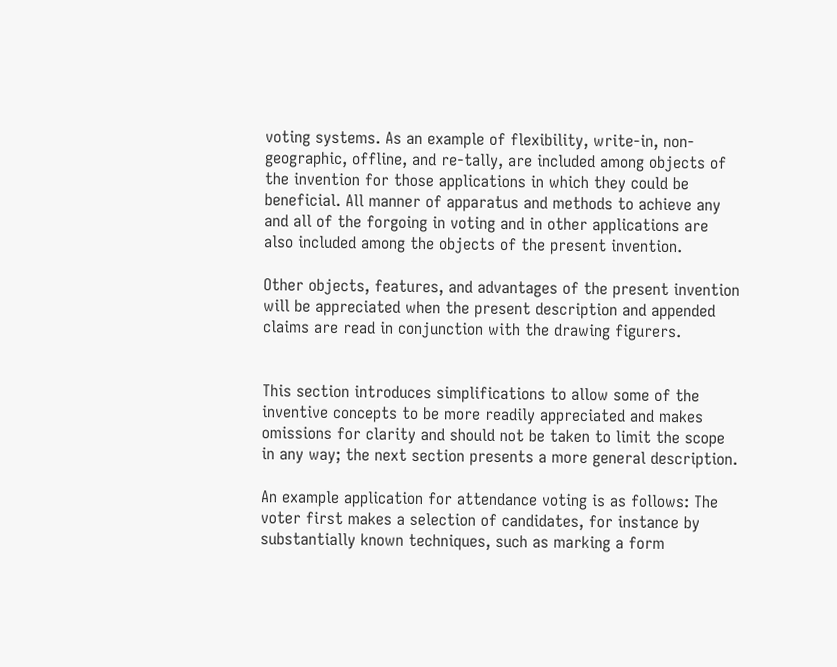voting systems. As an example of flexibility, write-in, non-geographic, offline, and re-tally, are included among objects of the invention for those applications in which they could be beneficial. All manner of apparatus and methods to achieve any and all of the forgoing in voting and in other applications are also included among the objects of the present invention.

Other objects, features, and advantages of the present invention will be appreciated when the present description and appended claims are read in conjunction with the drawing figurers.


This section introduces simplifications to allow some of the inventive concepts to be more readily appreciated and makes omissions for clarity and should not be taken to limit the scope in any way; the next section presents a more general description.

An example application for attendance voting is as follows: The voter first makes a selection of candidates, for instance by substantially known techniques, such as marking a form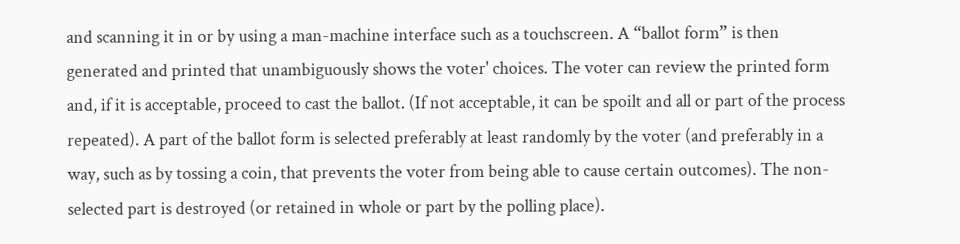and scanning it in or by using a man-machine interface such as a touchscreen. A “ballot form” is then generated and printed that unambiguously shows the voter' choices. The voter can review the printed form and, if it is acceptable, proceed to cast the ballot. (If not acceptable, it can be spoilt and all or part of the process repeated). A part of the ballot form is selected preferably at least randomly by the voter (and preferably in a way, such as by tossing a coin, that prevents the voter from being able to cause certain outcomes). The non-selected part is destroyed (or retained in whole or part by the polling place).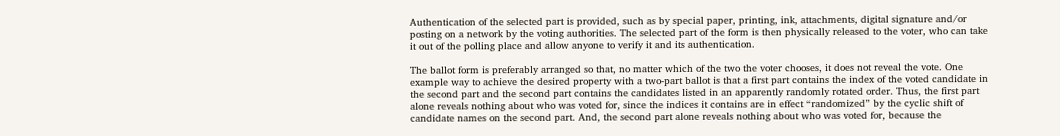Authentication of the selected part is provided, such as by special paper, printing, ink, attachments, digital signature and/or posting on a network by the voting authorities. The selected part of the form is then physically released to the voter, who can take it out of the polling place and allow anyone to verify it and its authentication.

The ballot form is preferably arranged so that, no matter which of the two the voter chooses, it does not reveal the vote. One example way to achieve the desired property with a two-part ballot is that a first part contains the index of the voted candidate in the second part and the second part contains the candidates listed in an apparently randomly rotated order. Thus, the first part alone reveals nothing about who was voted for, since the indices it contains are in effect “randomized” by the cyclic shift of candidate names on the second part. And, the second part alone reveals nothing about who was voted for, because the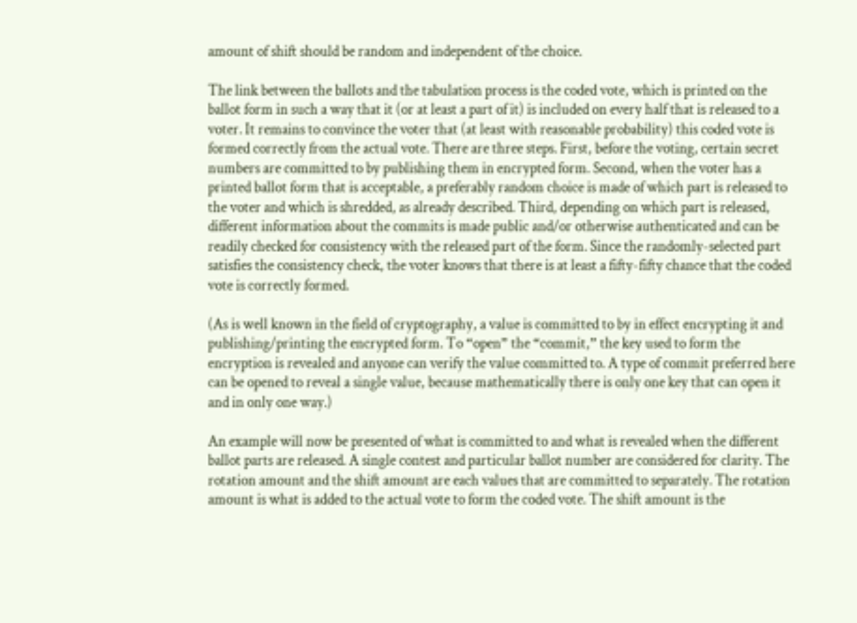amount of shift should be random and independent of the choice.

The link between the ballots and the tabulation process is the coded vote, which is printed on the ballot form in such a way that it (or at least a part of it) is included on every half that is released to a voter. It remains to convince the voter that (at least with reasonable probability) this coded vote is formed correctly from the actual vote. There are three steps. First, before the voting, certain secret numbers are committed to by publishing them in encrypted form. Second, when the voter has a printed ballot form that is acceptable, a preferably random choice is made of which part is released to the voter and which is shredded, as already described. Third, depending on which part is released, different information about the commits is made public and/or otherwise authenticated and can be readily checked for consistency with the released part of the form. Since the randomly-selected part satisfies the consistency check, the voter knows that there is at least a fifty-fifty chance that the coded vote is correctly formed.

(As is well known in the field of cryptography, a value is committed to by in effect encrypting it and publishing/printing the encrypted form. To “open” the “commit,” the key used to form the encryption is revealed and anyone can verify the value committed to. A type of commit preferred here can be opened to reveal a single value, because mathematically there is only one key that can open it and in only one way.)

An example will now be presented of what is committed to and what is revealed when the different ballot parts are released. A single contest and particular ballot number are considered for clarity. The rotation amount and the shift amount are each values that are committed to separately. The rotation amount is what is added to the actual vote to form the coded vote. The shift amount is the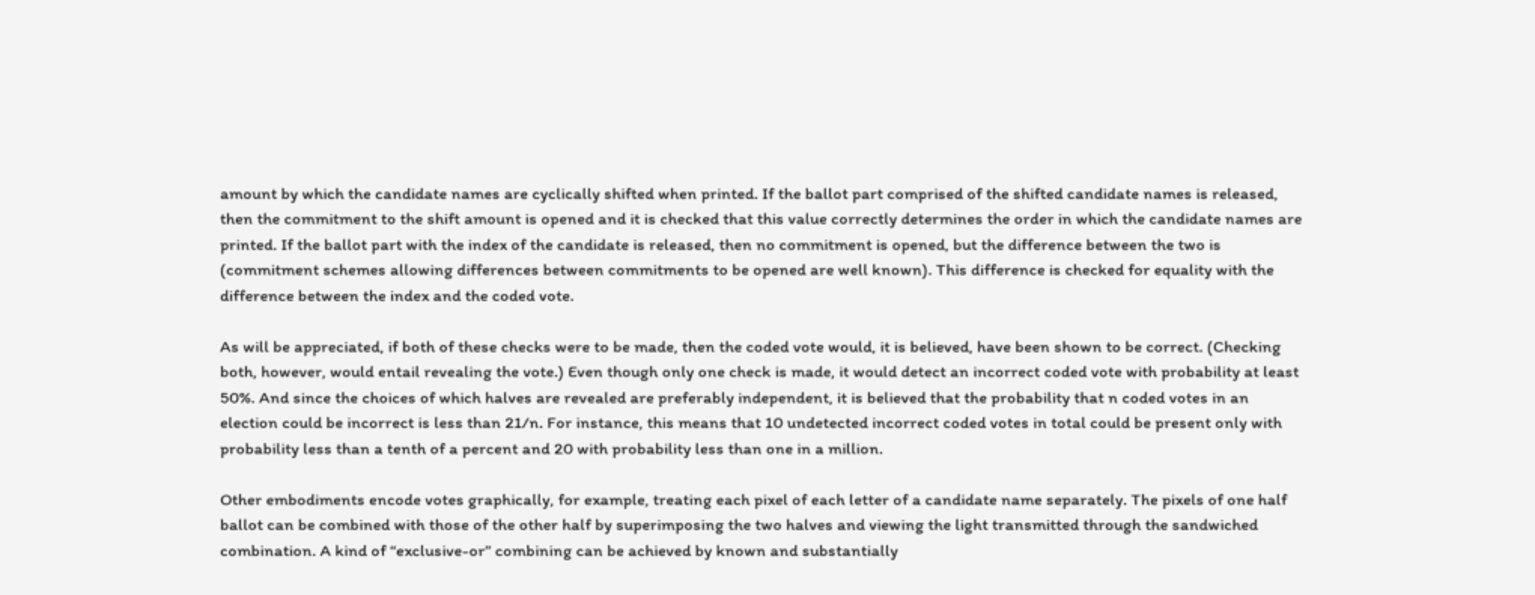amount by which the candidate names are cyclically shifted when printed. If the ballot part comprised of the shifted candidate names is released, then the commitment to the shift amount is opened and it is checked that this value correctly determines the order in which the candidate names are printed. If the ballot part with the index of the candidate is released, then no commitment is opened, but the difference between the two is (commitment schemes allowing differences between commitments to be opened are well known). This difference is checked for equality with the difference between the index and the coded vote.

As will be appreciated, if both of these checks were to be made, then the coded vote would, it is believed, have been shown to be correct. (Checking both, however, would entail revealing the vote.) Even though only one check is made, it would detect an incorrect coded vote with probability at least 50%. And since the choices of which halves are revealed are preferably independent, it is believed that the probability that n coded votes in an election could be incorrect is less than 21/n. For instance, this means that 10 undetected incorrect coded votes in total could be present only with probability less than a tenth of a percent and 20 with probability less than one in a million.

Other embodiments encode votes graphically, for example, treating each pixel of each letter of a candidate name separately. The pixels of one half ballot can be combined with those of the other half by superimposing the two halves and viewing the light transmitted through the sandwiched combination. A kind of “exclusive-or” combining can be achieved by known and substantially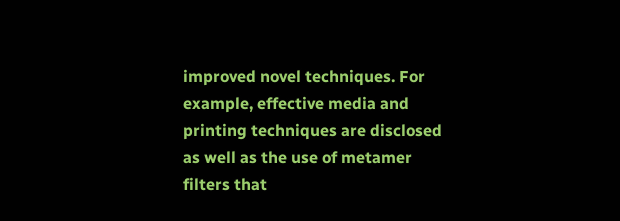improved novel techniques. For example, effective media and printing techniques are disclosed as well as the use of metamer filters that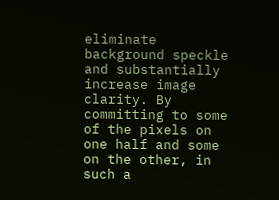eliminate background speckle and substantially increase image clarity. By committing to some of the pixels on one half and some on the other, in such a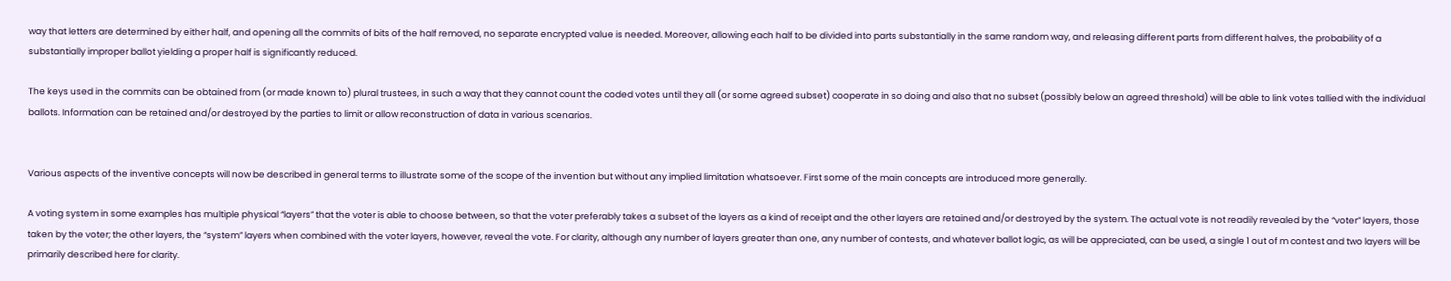way that letters are determined by either half, and opening all the commits of bits of the half removed, no separate encrypted value is needed. Moreover, allowing each half to be divided into parts substantially in the same random way, and releasing different parts from different halves, the probability of a substantially improper ballot yielding a proper half is significantly reduced.

The keys used in the commits can be obtained from (or made known to) plural trustees, in such a way that they cannot count the coded votes until they all (or some agreed subset) cooperate in so doing and also that no subset (possibly below an agreed threshold) will be able to link votes tallied with the individual ballots. Information can be retained and/or destroyed by the parties to limit or allow reconstruction of data in various scenarios.


Various aspects of the inventive concepts will now be described in general terms to illustrate some of the scope of the invention but without any implied limitation whatsoever. First some of the main concepts are introduced more generally.

A voting system in some examples has multiple physical “layers” that the voter is able to choose between, so that the voter preferably takes a subset of the layers as a kind of receipt and the other layers are retained and/or destroyed by the system. The actual vote is not readily revealed by the “voter” layers, those taken by the voter; the other layers, the “system” layers when combined with the voter layers, however, reveal the vote. For clarity, although any number of layers greater than one, any number of contests, and whatever ballot logic, as will be appreciated, can be used, a single 1 out of m contest and two layers will be primarily described here for clarity.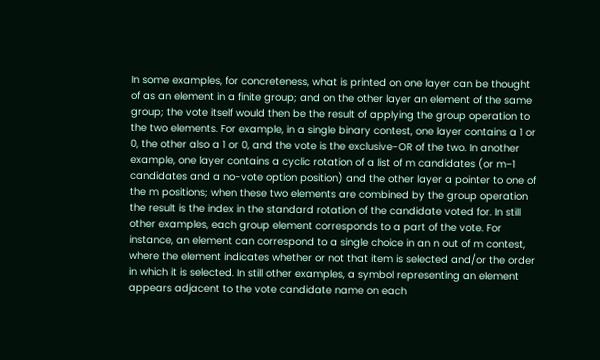In some examples, for concreteness, what is printed on one layer can be thought of as an element in a finite group; and on the other layer an element of the same group; the vote itself would then be the result of applying the group operation to the two elements. For example, in a single binary contest, one layer contains a 1 or 0, the other also a 1 or 0, and the vote is the exclusive-OR of the two. In another example, one layer contains a cyclic rotation of a list of m candidates (or m−1 candidates and a no-vote option position) and the other layer a pointer to one of the m positions; when these two elements are combined by the group operation the result is the index in the standard rotation of the candidate voted for. In still other examples, each group element corresponds to a part of the vote. For instance, an element can correspond to a single choice in an n out of m contest, where the element indicates whether or not that item is selected and/or the order in which it is selected. In still other examples, a symbol representing an element appears adjacent to the vote candidate name on each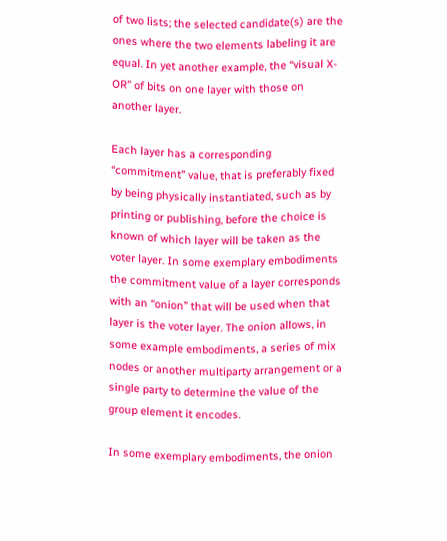of two lists; the selected candidate(s) are the ones where the two elements labeling it are equal. In yet another example, the “visual X-OR” of bits on one layer with those on another layer.

Each layer has a corresponding “commitment” value, that is preferably fixed by being physically instantiated, such as by printing or publishing, before the choice is known of which layer will be taken as the voter layer. In some exemplary embodiments the commitment value of a layer corresponds with an “onion” that will be used when that layer is the voter layer. The onion allows, in some example embodiments, a series of mix nodes or another multiparty arrangement or a single party to determine the value of the group element it encodes.

In some exemplary embodiments, the onion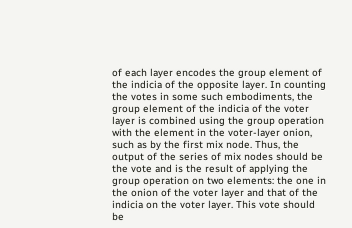of each layer encodes the group element of the indicia of the opposite layer. In counting the votes in some such embodiments, the group element of the indicia of the voter layer is combined using the group operation with the element in the voter-layer onion, such as by the first mix node. Thus, the output of the series of mix nodes should be the vote and is the result of applying the group operation on two elements: the one in the onion of the voter layer and that of the indicia on the voter layer. This vote should be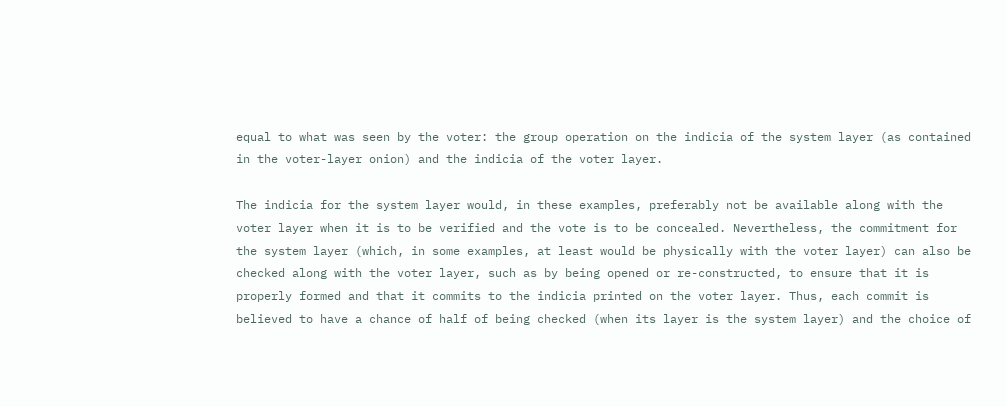equal to what was seen by the voter: the group operation on the indicia of the system layer (as contained in the voter-layer onion) and the indicia of the voter layer.

The indicia for the system layer would, in these examples, preferably not be available along with the voter layer when it is to be verified and the vote is to be concealed. Nevertheless, the commitment for the system layer (which, in some examples, at least would be physically with the voter layer) can also be checked along with the voter layer, such as by being opened or re-constructed, to ensure that it is properly formed and that it commits to the indicia printed on the voter layer. Thus, each commit is believed to have a chance of half of being checked (when its layer is the system layer) and the choice of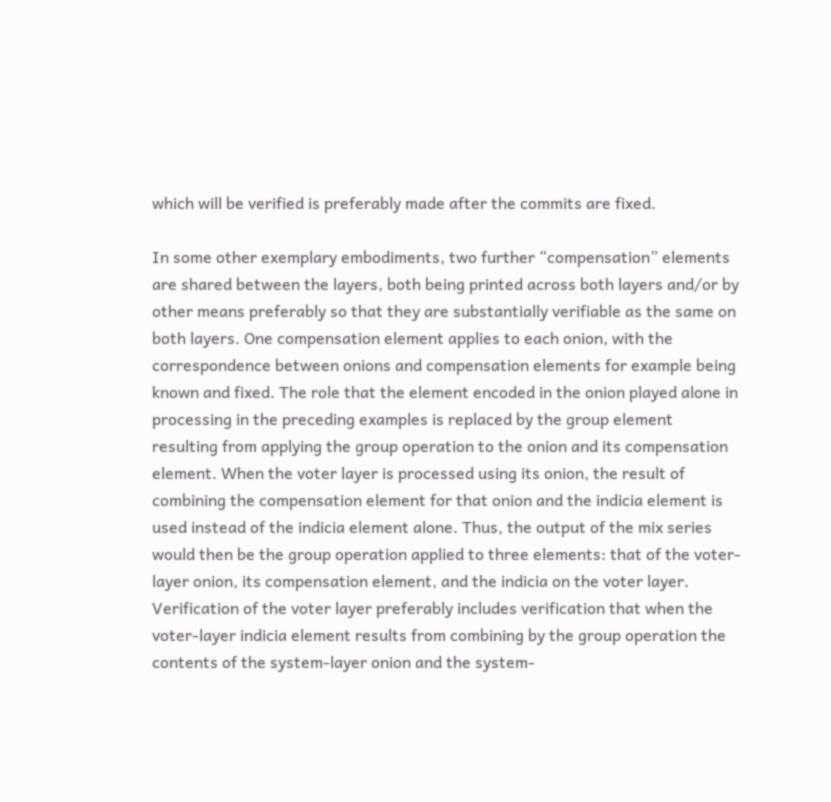which will be verified is preferably made after the commits are fixed.

In some other exemplary embodiments, two further “compensation” elements are shared between the layers, both being printed across both layers and/or by other means preferably so that they are substantially verifiable as the same on both layers. One compensation element applies to each onion, with the correspondence between onions and compensation elements for example being known and fixed. The role that the element encoded in the onion played alone in processing in the preceding examples is replaced by the group element resulting from applying the group operation to the onion and its compensation element. When the voter layer is processed using its onion, the result of combining the compensation element for that onion and the indicia element is used instead of the indicia element alone. Thus, the output of the mix series would then be the group operation applied to three elements: that of the voter-layer onion, its compensation element, and the indicia on the voter layer. Verification of the voter layer preferably includes verification that when the voter-layer indicia element results from combining by the group operation the contents of the system-layer onion and the system-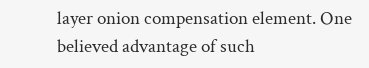layer onion compensation element. One believed advantage of such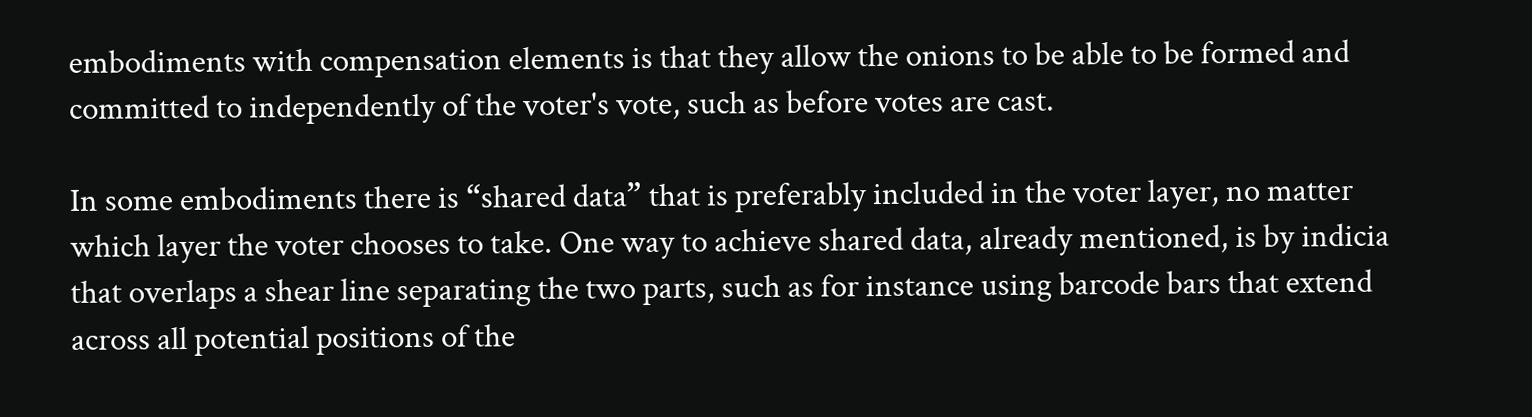embodiments with compensation elements is that they allow the onions to be able to be formed and committed to independently of the voter's vote, such as before votes are cast.

In some embodiments there is “shared data” that is preferably included in the voter layer, no matter which layer the voter chooses to take. One way to achieve shared data, already mentioned, is by indicia that overlaps a shear line separating the two parts, such as for instance using barcode bars that extend across all potential positions of the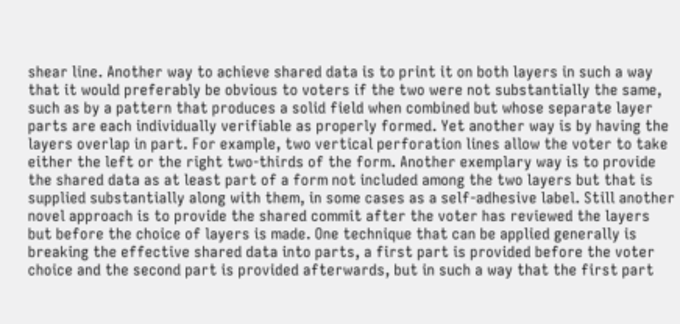shear line. Another way to achieve shared data is to print it on both layers in such a way that it would preferably be obvious to voters if the two were not substantially the same, such as by a pattern that produces a solid field when combined but whose separate layer parts are each individually verifiable as properly formed. Yet another way is by having the layers overlap in part. For example, two vertical perforation lines allow the voter to take either the left or the right two-thirds of the form. Another exemplary way is to provide the shared data as at least part of a form not included among the two layers but that is supplied substantially along with them, in some cases as a self-adhesive label. Still another novel approach is to provide the shared commit after the voter has reviewed the layers but before the choice of layers is made. One technique that can be applied generally is breaking the effective shared data into parts, a first part is provided before the voter choice and the second part is provided afterwards, but in such a way that the first part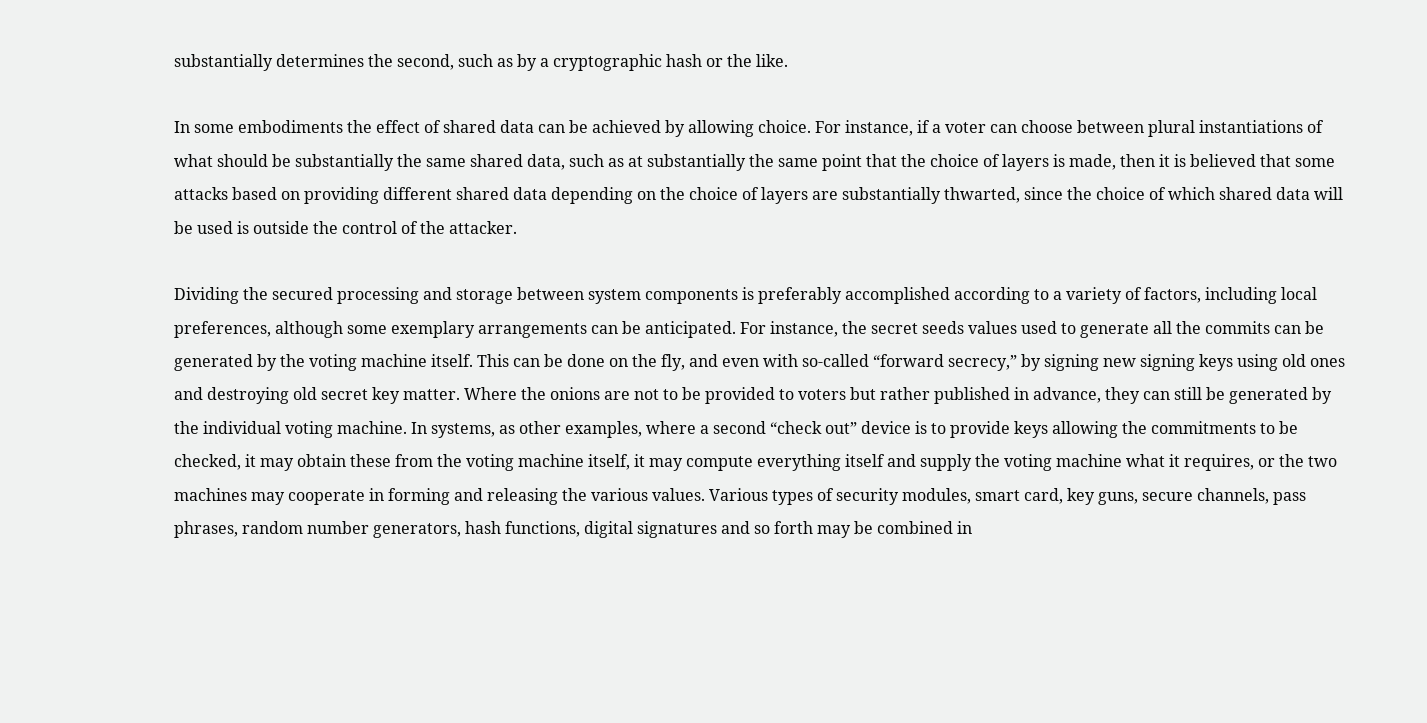substantially determines the second, such as by a cryptographic hash or the like.

In some embodiments the effect of shared data can be achieved by allowing choice. For instance, if a voter can choose between plural instantiations of what should be substantially the same shared data, such as at substantially the same point that the choice of layers is made, then it is believed that some attacks based on providing different shared data depending on the choice of layers are substantially thwarted, since the choice of which shared data will be used is outside the control of the attacker.

Dividing the secured processing and storage between system components is preferably accomplished according to a variety of factors, including local preferences, although some exemplary arrangements can be anticipated. For instance, the secret seeds values used to generate all the commits can be generated by the voting machine itself. This can be done on the fly, and even with so-called “forward secrecy,” by signing new signing keys using old ones and destroying old secret key matter. Where the onions are not to be provided to voters but rather published in advance, they can still be generated by the individual voting machine. In systems, as other examples, where a second “check out” device is to provide keys allowing the commitments to be checked, it may obtain these from the voting machine itself, it may compute everything itself and supply the voting machine what it requires, or the two machines may cooperate in forming and releasing the various values. Various types of security modules, smart card, key guns, secure channels, pass phrases, random number generators, hash functions, digital signatures and so forth may be combined in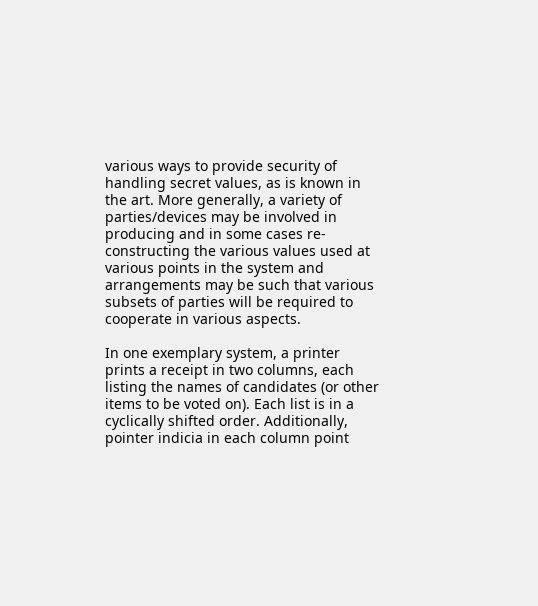various ways to provide security of handling secret values, as is known in the art. More generally, a variety of parties/devices may be involved in producing and in some cases re-constructing the various values used at various points in the system and arrangements may be such that various subsets of parties will be required to cooperate in various aspects.

In one exemplary system, a printer prints a receipt in two columns, each listing the names of candidates (or other items to be voted on). Each list is in a cyclically shifted order. Additionally, pointer indicia in each column point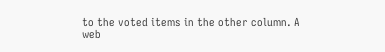to the voted items in the other column. A web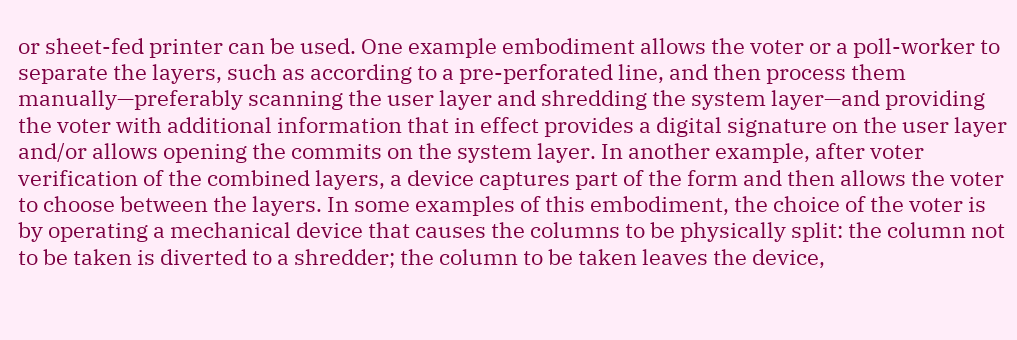or sheet-fed printer can be used. One example embodiment allows the voter or a poll-worker to separate the layers, such as according to a pre-perforated line, and then process them manually—preferably scanning the user layer and shredding the system layer—and providing the voter with additional information that in effect provides a digital signature on the user layer and/or allows opening the commits on the system layer. In another example, after voter verification of the combined layers, a device captures part of the form and then allows the voter to choose between the layers. In some examples of this embodiment, the choice of the voter is by operating a mechanical device that causes the columns to be physically split: the column not to be taken is diverted to a shredder; the column to be taken leaves the device,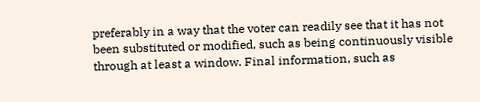preferably in a way that the voter can readily see that it has not been substituted or modified, such as being continuously visible through at least a window. Final information, such as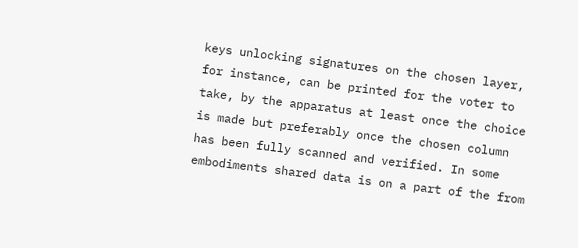keys unlocking signatures on the chosen layer, for instance, can be printed for the voter to take, by the apparatus at least once the choice is made but preferably once the chosen column has been fully scanned and verified. In some embodiments shared data is on a part of the from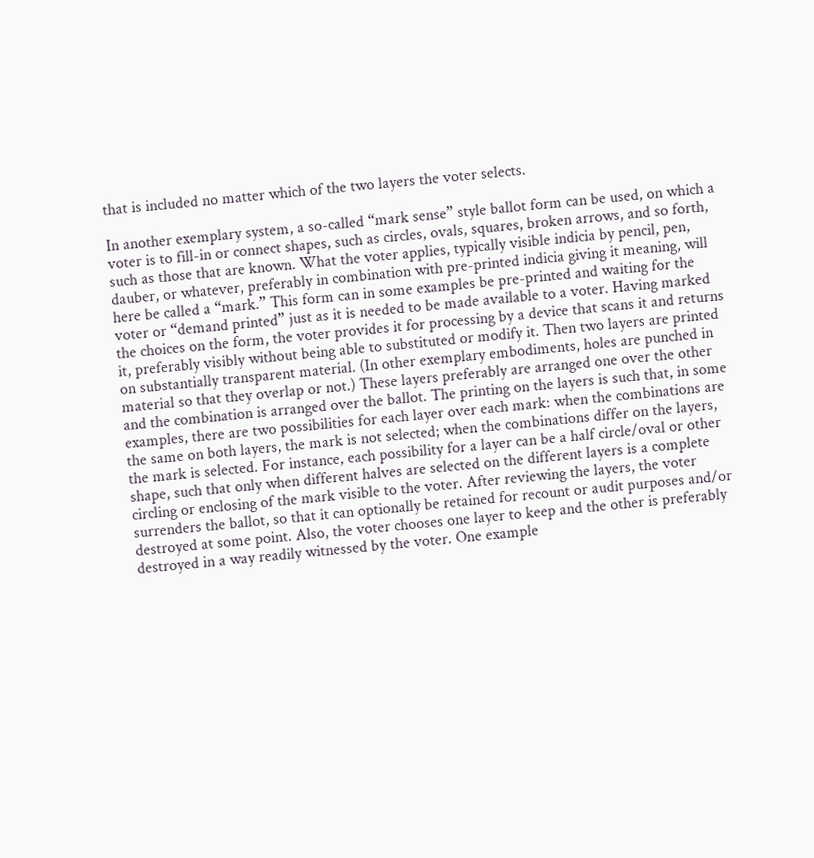that is included no matter which of the two layers the voter selects.

In another exemplary system, a so-called “mark sense” style ballot form can be used, on which a voter is to fill-in or connect shapes, such as circles, ovals, squares, broken arrows, and so forth, such as those that are known. What the voter applies, typically visible indicia by pencil, pen, dauber, or whatever, preferably in combination with pre-printed indicia giving it meaning, will here be called a “mark.” This form can in some examples be pre-printed and waiting for the voter or “demand printed” just as it is needed to be made available to a voter. Having marked the choices on the form, the voter provides it for processing by a device that scans it and returns it, preferably visibly without being able to substituted or modify it. Then two layers are printed on substantially transparent material. (In other exemplary embodiments, holes are punched in material so that they overlap or not.) These layers preferably are arranged one over the other and the combination is arranged over the ballot. The printing on the layers is such that, in some examples, there are two possibilities for each layer over each mark: when the combinations are the same on both layers, the mark is not selected; when the combinations differ on the layers, the mark is selected. For instance, each possibility for a layer can be a half circle/oval or other shape, such that only when different halves are selected on the different layers is a complete circling or enclosing of the mark visible to the voter. After reviewing the layers, the voter surrenders the ballot, so that it can optionally be retained for recount or audit purposes and/or destroyed at some point. Also, the voter chooses one layer to keep and the other is preferably destroyed in a way readily witnessed by the voter. One example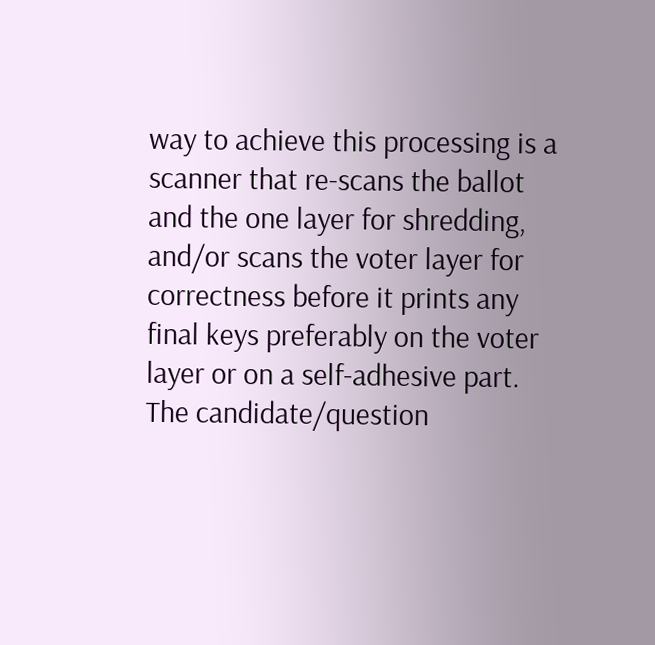way to achieve this processing is a scanner that re-scans the ballot and the one layer for shredding, and/or scans the voter layer for correctness before it prints any final keys preferably on the voter layer or on a self-adhesive part. The candidate/question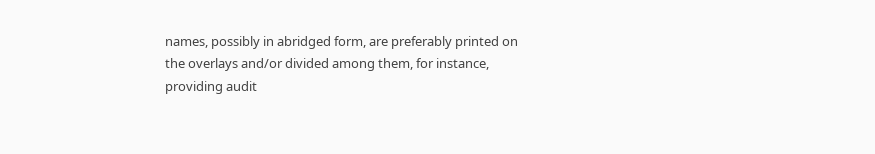names, possibly in abridged form, are preferably printed on the overlays and/or divided among them, for instance, providing audit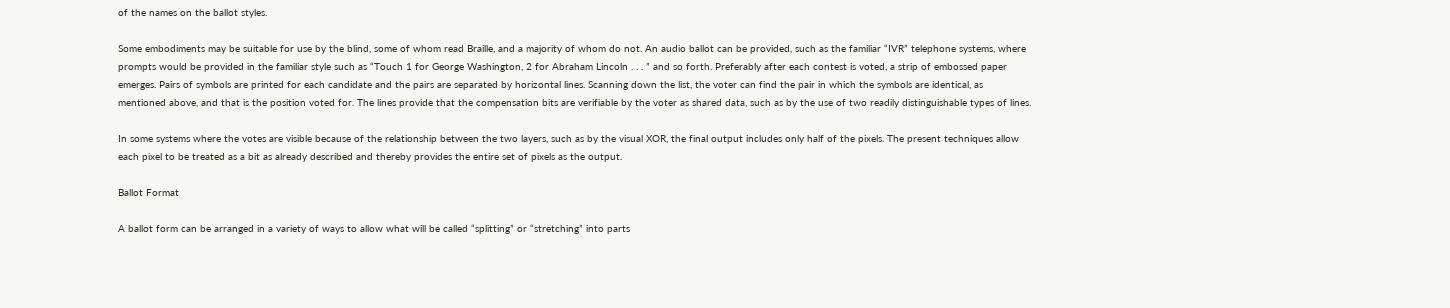of the names on the ballot styles.

Some embodiments may be suitable for use by the blind, some of whom read Braille, and a majority of whom do not. An audio ballot can be provided, such as the familiar “IVR” telephone systems, where prompts would be provided in the familiar style such as “Touch 1 for George Washington, 2 for Abraham Lincoln . . . ” and so forth. Preferably after each contest is voted, a strip of embossed paper emerges. Pairs of symbols are printed for each candidate and the pairs are separated by horizontal lines. Scanning down the list, the voter can find the pair in which the symbols are identical, as mentioned above, and that is the position voted for. The lines provide that the compensation bits are verifiable by the voter as shared data, such as by the use of two readily distinguishable types of lines.

In some systems where the votes are visible because of the relationship between the two layers, such as by the visual XOR, the final output includes only half of the pixels. The present techniques allow each pixel to be treated as a bit as already described and thereby provides the entire set of pixels as the output.

Ballot Format

A ballot form can be arranged in a variety of ways to allow what will be called “splitting” or “stretching” into parts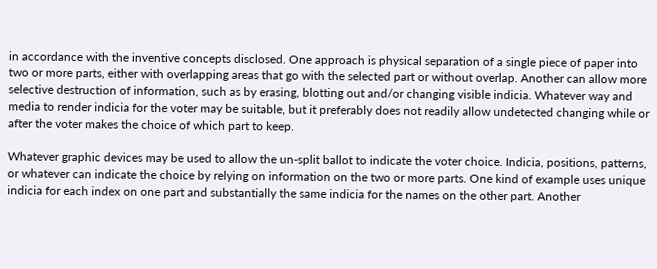in accordance with the inventive concepts disclosed. One approach is physical separation of a single piece of paper into two or more parts, either with overlapping areas that go with the selected part or without overlap. Another can allow more selective destruction of information, such as by erasing, blotting out and/or changing visible indicia. Whatever way and media to render indicia for the voter may be suitable, but it preferably does not readily allow undetected changing while or after the voter makes the choice of which part to keep.

Whatever graphic devices may be used to allow the un-split ballot to indicate the voter choice. Indicia, positions, patterns, or whatever can indicate the choice by relying on information on the two or more parts. One kind of example uses unique indicia for each index on one part and substantially the same indicia for the names on the other part. Another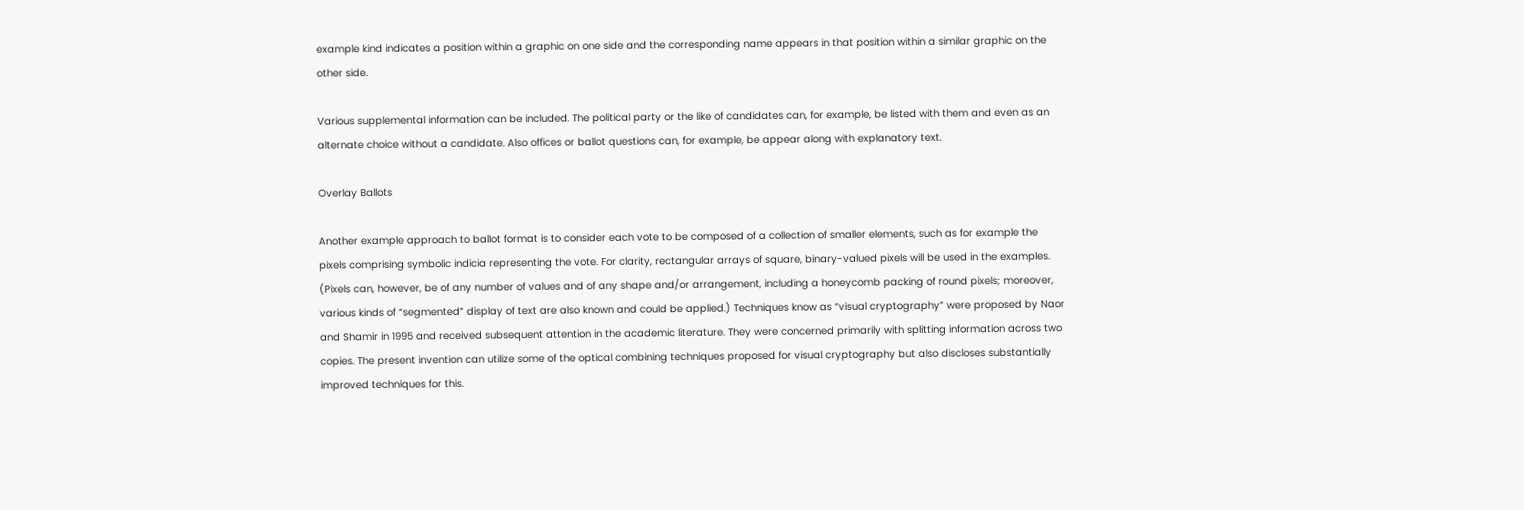example kind indicates a position within a graphic on one side and the corresponding name appears in that position within a similar graphic on the other side.

Various supplemental information can be included. The political party or the like of candidates can, for example, be listed with them and even as an alternate choice without a candidate. Also offices or ballot questions can, for example, be appear along with explanatory text.

Overlay Ballots

Another example approach to ballot format is to consider each vote to be composed of a collection of smaller elements, such as for example the pixels comprising symbolic indicia representing the vote. For clarity, rectangular arrays of square, binary-valued pixels will be used in the examples. (Pixels can, however, be of any number of values and of any shape and/or arrangement, including a honeycomb packing of round pixels; moreover, various kinds of “segmented” display of text are also known and could be applied.) Techniques know as “visual cryptography” were proposed by Naor and Shamir in 1995 and received subsequent attention in the academic literature. They were concerned primarily with splitting information across two copies. The present invention can utilize some of the optical combining techniques proposed for visual cryptography but also discloses substantially improved techniques for this.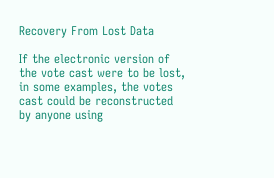Recovery From Lost Data

If the electronic version of the vote cast were to be lost, in some examples, the votes cast could be reconstructed by anyone using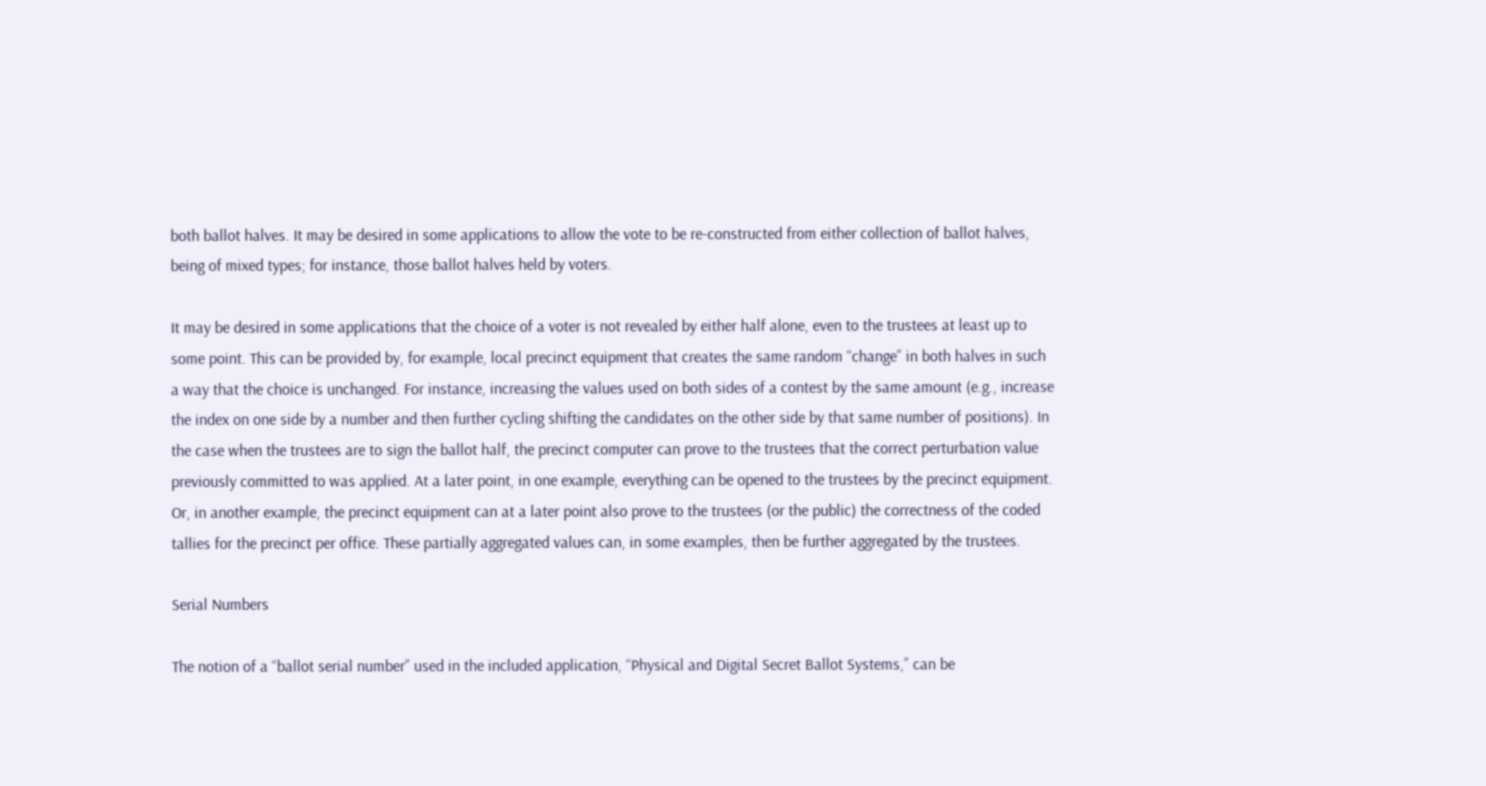both ballot halves. It may be desired in some applications to allow the vote to be re-constructed from either collection of ballot halves, being of mixed types; for instance, those ballot halves held by voters.

It may be desired in some applications that the choice of a voter is not revealed by either half alone, even to the trustees at least up to some point. This can be provided by, for example, local precinct equipment that creates the same random “change” in both halves in such a way that the choice is unchanged. For instance, increasing the values used on both sides of a contest by the same amount (e.g., increase the index on one side by a number and then further cycling shifting the candidates on the other side by that same number of positions). In the case when the trustees are to sign the ballot half, the precinct computer can prove to the trustees that the correct perturbation value previously committed to was applied. At a later point, in one example, everything can be opened to the trustees by the precinct equipment. Or, in another example, the precinct equipment can at a later point also prove to the trustees (or the public) the correctness of the coded tallies for the precinct per office. These partially aggregated values can, in some examples, then be further aggregated by the trustees.

Serial Numbers

The notion of a “ballot serial number” used in the included application, “Physical and Digital Secret Ballot Systems,” can be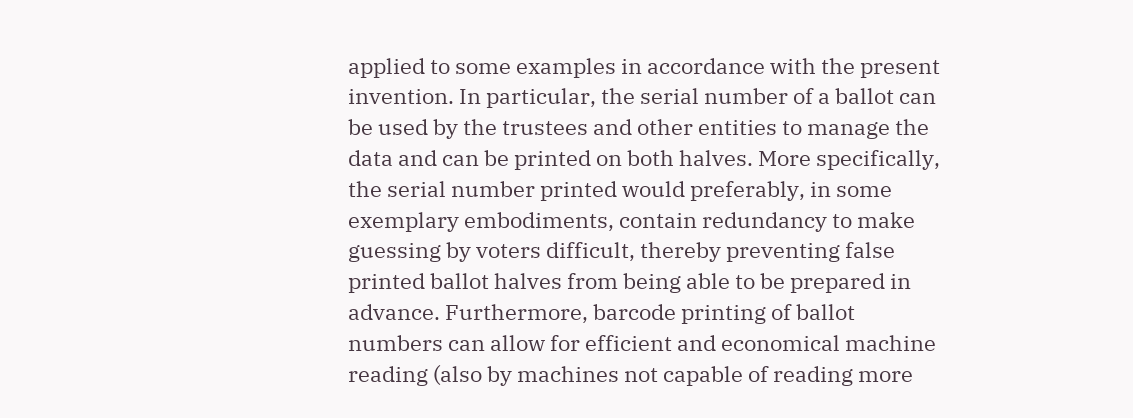applied to some examples in accordance with the present invention. In particular, the serial number of a ballot can be used by the trustees and other entities to manage the data and can be printed on both halves. More specifically, the serial number printed would preferably, in some exemplary embodiments, contain redundancy to make guessing by voters difficult, thereby preventing false printed ballot halves from being able to be prepared in advance. Furthermore, barcode printing of ballot numbers can allow for efficient and economical machine reading (also by machines not capable of reading more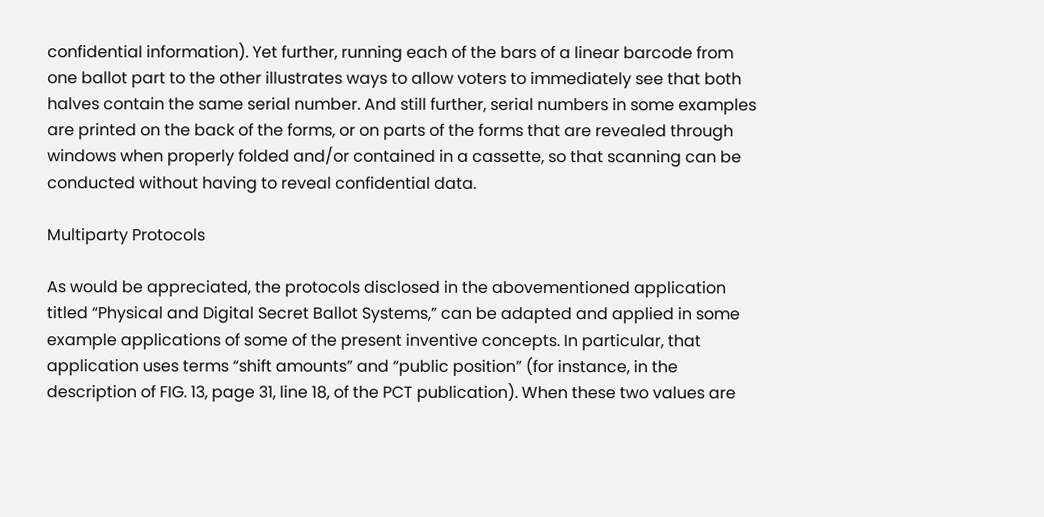confidential information). Yet further, running each of the bars of a linear barcode from one ballot part to the other illustrates ways to allow voters to immediately see that both halves contain the same serial number. And still further, serial numbers in some examples are printed on the back of the forms, or on parts of the forms that are revealed through windows when properly folded and/or contained in a cassette, so that scanning can be conducted without having to reveal confidential data.

Multiparty Protocols

As would be appreciated, the protocols disclosed in the abovementioned application titled “Physical and Digital Secret Ballot Systems,” can be adapted and applied in some example applications of some of the present inventive concepts. In particular, that application uses terms “shift amounts” and “public position” (for instance, in the description of FIG. 13, page 31, line 18, of the PCT publication). When these two values are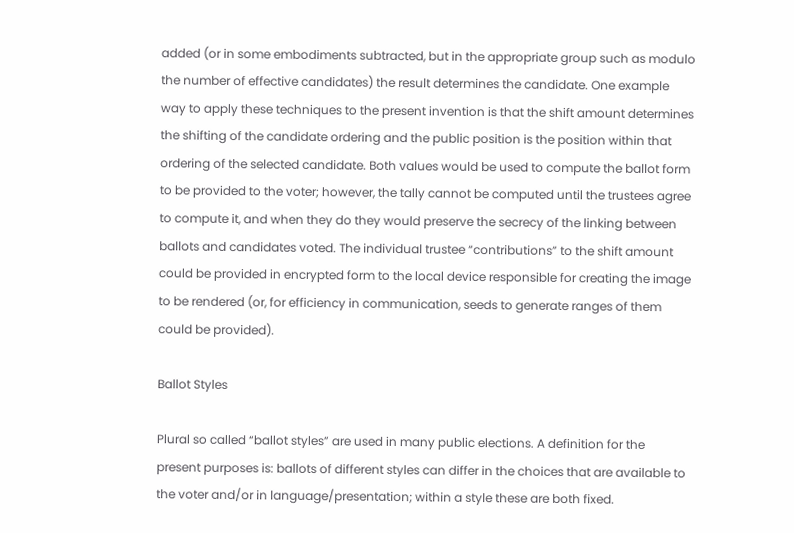added (or in some embodiments subtracted, but in the appropriate group such as modulo the number of effective candidates) the result determines the candidate. One example way to apply these techniques to the present invention is that the shift amount determines the shifting of the candidate ordering and the public position is the position within that ordering of the selected candidate. Both values would be used to compute the ballot form to be provided to the voter; however, the tally cannot be computed until the trustees agree to compute it, and when they do they would preserve the secrecy of the linking between ballots and candidates voted. The individual trustee “contributions” to the shift amount could be provided in encrypted form to the local device responsible for creating the image to be rendered (or, for efficiency in communication, seeds to generate ranges of them could be provided).

Ballot Styles

Plural so called “ballot styles” are used in many public elections. A definition for the present purposes is: ballots of different styles can differ in the choices that are available to the voter and/or in language/presentation; within a style these are both fixed.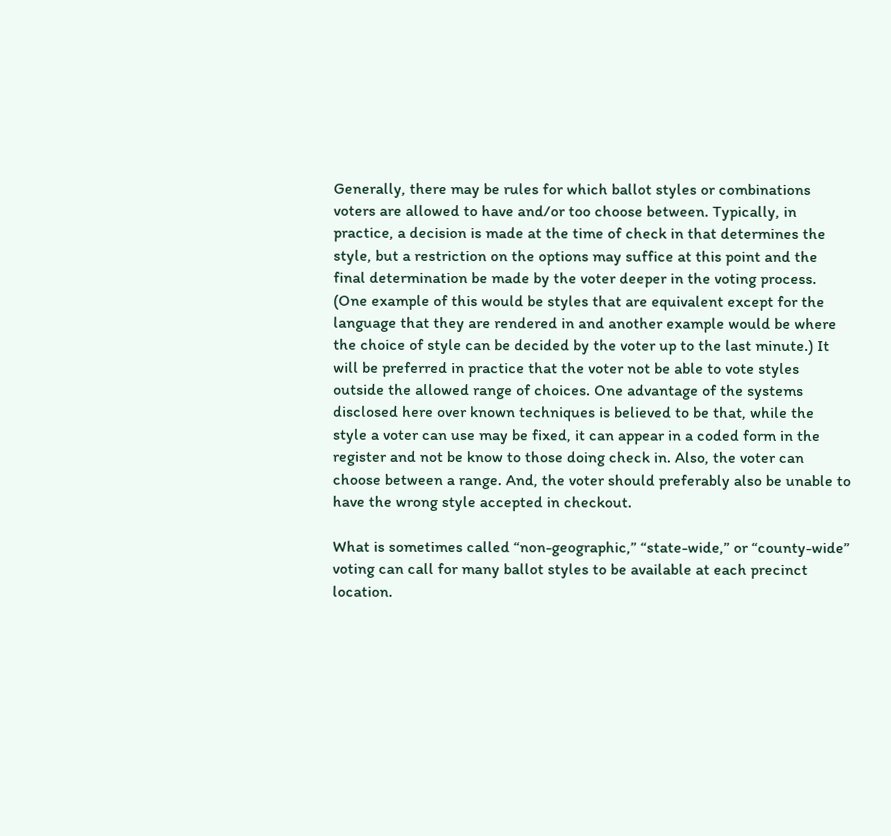Generally, there may be rules for which ballot styles or combinations voters are allowed to have and/or too choose between. Typically, in practice, a decision is made at the time of check in that determines the style, but a restriction on the options may suffice at this point and the final determination be made by the voter deeper in the voting process. (One example of this would be styles that are equivalent except for the language that they are rendered in and another example would be where the choice of style can be decided by the voter up to the last minute.) It will be preferred in practice that the voter not be able to vote styles outside the allowed range of choices. One advantage of the systems disclosed here over known techniques is believed to be that, while the style a voter can use may be fixed, it can appear in a coded form in the register and not be know to those doing check in. Also, the voter can choose between a range. And, the voter should preferably also be unable to have the wrong style accepted in checkout.

What is sometimes called “non-geographic,” “state-wide,” or “county-wide” voting can call for many ballot styles to be available at each precinct location.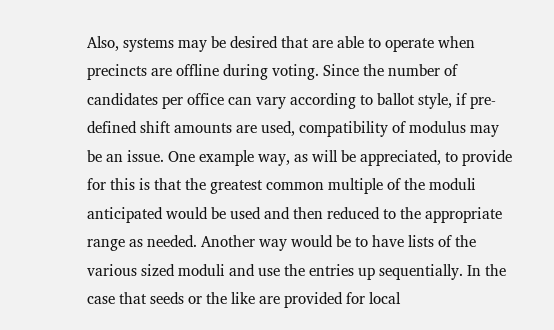Also, systems may be desired that are able to operate when precincts are offline during voting. Since the number of candidates per office can vary according to ballot style, if pre-defined shift amounts are used, compatibility of modulus may be an issue. One example way, as will be appreciated, to provide for this is that the greatest common multiple of the moduli anticipated would be used and then reduced to the appropriate range as needed. Another way would be to have lists of the various sized moduli and use the entries up sequentially. In the case that seeds or the like are provided for local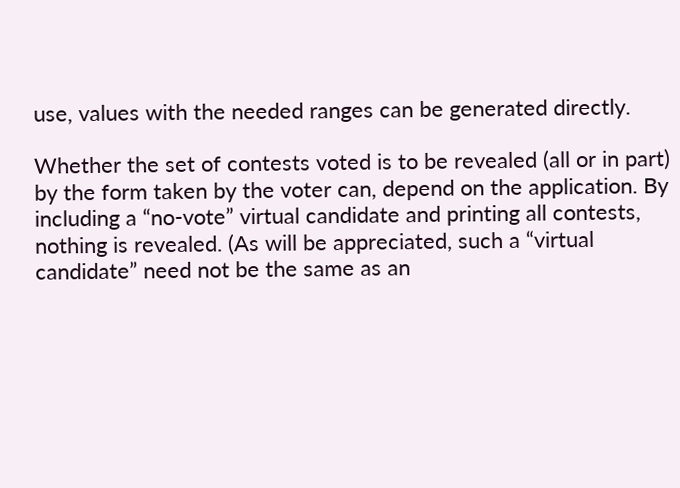use, values with the needed ranges can be generated directly.

Whether the set of contests voted is to be revealed (all or in part) by the form taken by the voter can, depend on the application. By including a “no-vote” virtual candidate and printing all contests, nothing is revealed. (As will be appreciated, such a “virtual candidate” need not be the same as an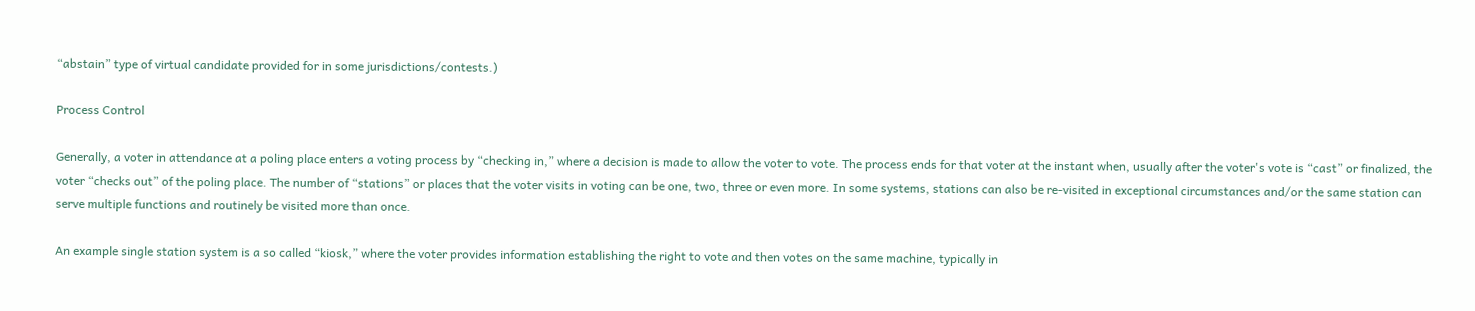“abstain” type of virtual candidate provided for in some jurisdictions/contests.)

Process Control

Generally, a voter in attendance at a poling place enters a voting process by “checking in,” where a decision is made to allow the voter to vote. The process ends for that voter at the instant when, usually after the voter's vote is “cast” or finalized, the voter “checks out” of the poling place. The number of “stations” or places that the voter visits in voting can be one, two, three or even more. In some systems, stations can also be re-visited in exceptional circumstances and/or the same station can serve multiple functions and routinely be visited more than once.

An example single station system is a so called “kiosk,” where the voter provides information establishing the right to vote and then votes on the same machine, typically in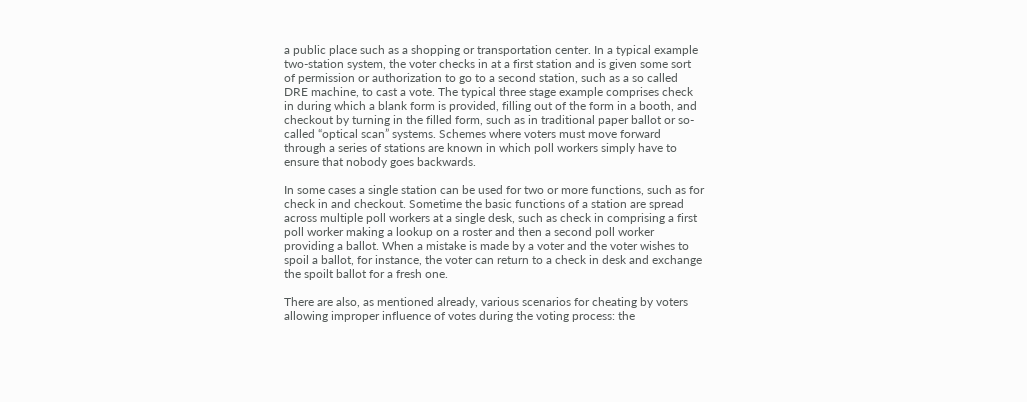a public place such as a shopping or transportation center. In a typical example two-station system, the voter checks in at a first station and is given some sort of permission or authorization to go to a second station, such as a so called DRE machine, to cast a vote. The typical three stage example comprises check in during which a blank form is provided, filling out of the form in a booth, and checkout by turning in the filled form, such as in traditional paper ballot or so-called “optical scan” systems. Schemes where voters must move forward through a series of stations are known in which poll workers simply have to ensure that nobody goes backwards.

In some cases a single station can be used for two or more functions, such as for check in and checkout. Sometime the basic functions of a station are spread across multiple poll workers at a single desk, such as check in comprising a first poll worker making a lookup on a roster and then a second poll worker providing a ballot. When a mistake is made by a voter and the voter wishes to spoil a ballot, for instance, the voter can return to a check in desk and exchange the spoilt ballot for a fresh one.

There are also, as mentioned already, various scenarios for cheating by voters allowing improper influence of votes during the voting process: the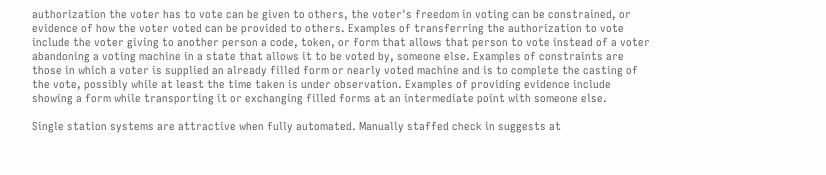authorization the voter has to vote can be given to others, the voter's freedom in voting can be constrained, or evidence of how the voter voted can be provided to others. Examples of transferring the authorization to vote include the voter giving to another person a code, token, or form that allows that person to vote instead of a voter abandoning a voting machine in a state that allows it to be voted by, someone else. Examples of constraints are those in which a voter is supplied an already filled form or nearly voted machine and is to complete the casting of the vote, possibly while at least the time taken is under observation. Examples of providing evidence include showing a form while transporting it or exchanging filled forms at an intermediate point with someone else.

Single station systems are attractive when fully automated. Manually staffed check in suggests at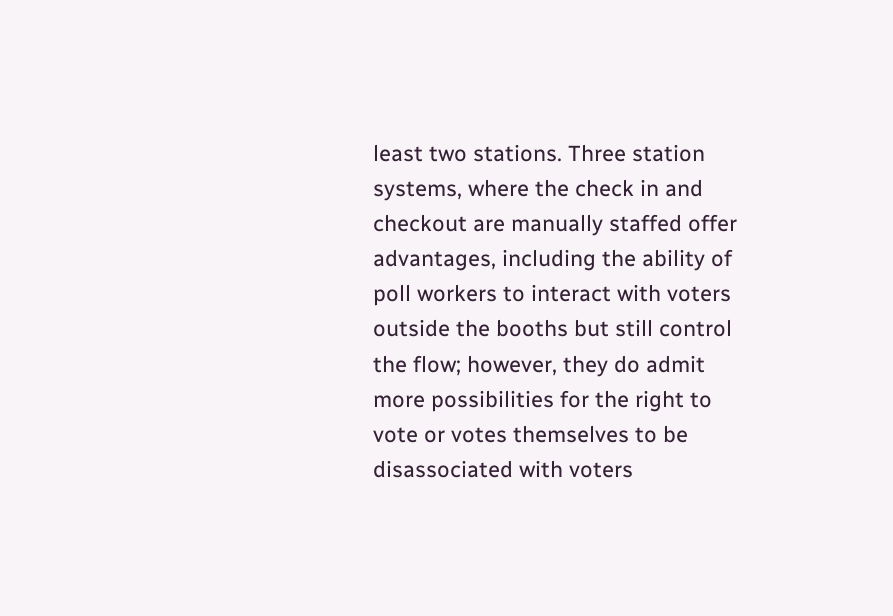least two stations. Three station systems, where the check in and checkout are manually staffed offer advantages, including the ability of poll workers to interact with voters outside the booths but still control the flow; however, they do admit more possibilities for the right to vote or votes themselves to be disassociated with voters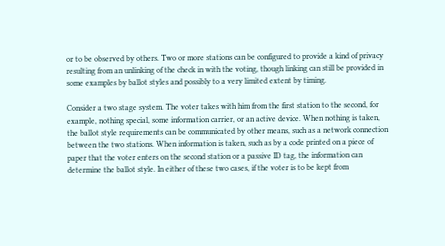or to be observed by others. Two or more stations can be configured to provide a kind of privacy resulting from an unlinking of the check in with the voting, though linking can still be provided in some examples by ballot styles and possibly to a very limited extent by timing.

Consider a two stage system. The voter takes with him from the first station to the second, for example, nothing special, some information carrier, or an active device. When nothing is taken, the ballot style requirements can be communicated by other means, such as a network connection between the two stations. When information is taken, such as by a code printed on a piece of paper that the voter enters on the second station or a passive ID tag, the information can determine the ballot style. In either of these two cases, if the voter is to be kept from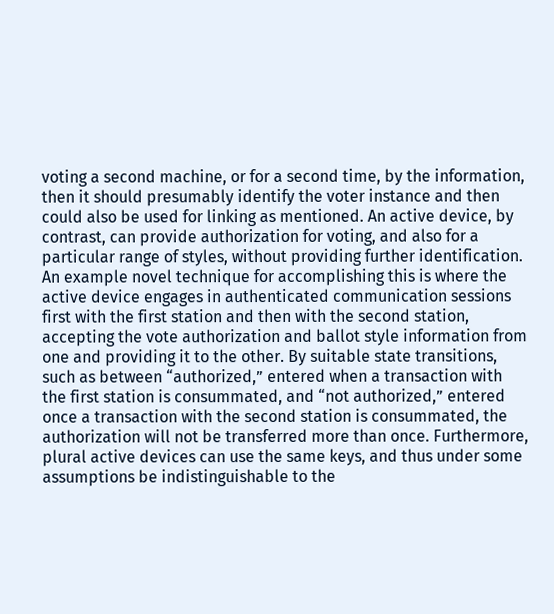voting a second machine, or for a second time, by the information, then it should presumably identify the voter instance and then could also be used for linking as mentioned. An active device, by contrast, can provide authorization for voting, and also for a particular range of styles, without providing further identification. An example novel technique for accomplishing this is where the active device engages in authenticated communication sessions first with the first station and then with the second station, accepting the vote authorization and ballot style information from one and providing it to the other. By suitable state transitions, such as between “authorized,” entered when a transaction with the first station is consummated, and “not authorized,” entered once a transaction with the second station is consummated, the authorization will not be transferred more than once. Furthermore, plural active devices can use the same keys, and thus under some assumptions be indistinguishable to the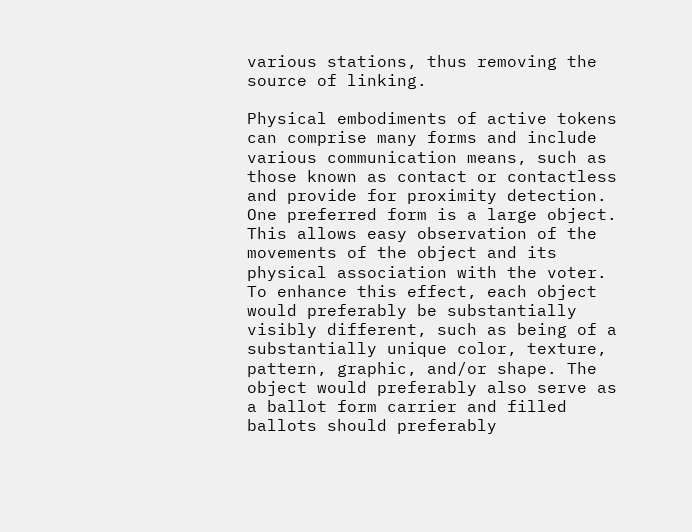various stations, thus removing the source of linking.

Physical embodiments of active tokens can comprise many forms and include various communication means, such as those known as contact or contactless and provide for proximity detection. One preferred form is a large object. This allows easy observation of the movements of the object and its physical association with the voter. To enhance this effect, each object would preferably be substantially visibly different, such as being of a substantially unique color, texture, pattern, graphic, and/or shape. The object would preferably also serve as a ballot form carrier and filled ballots should preferably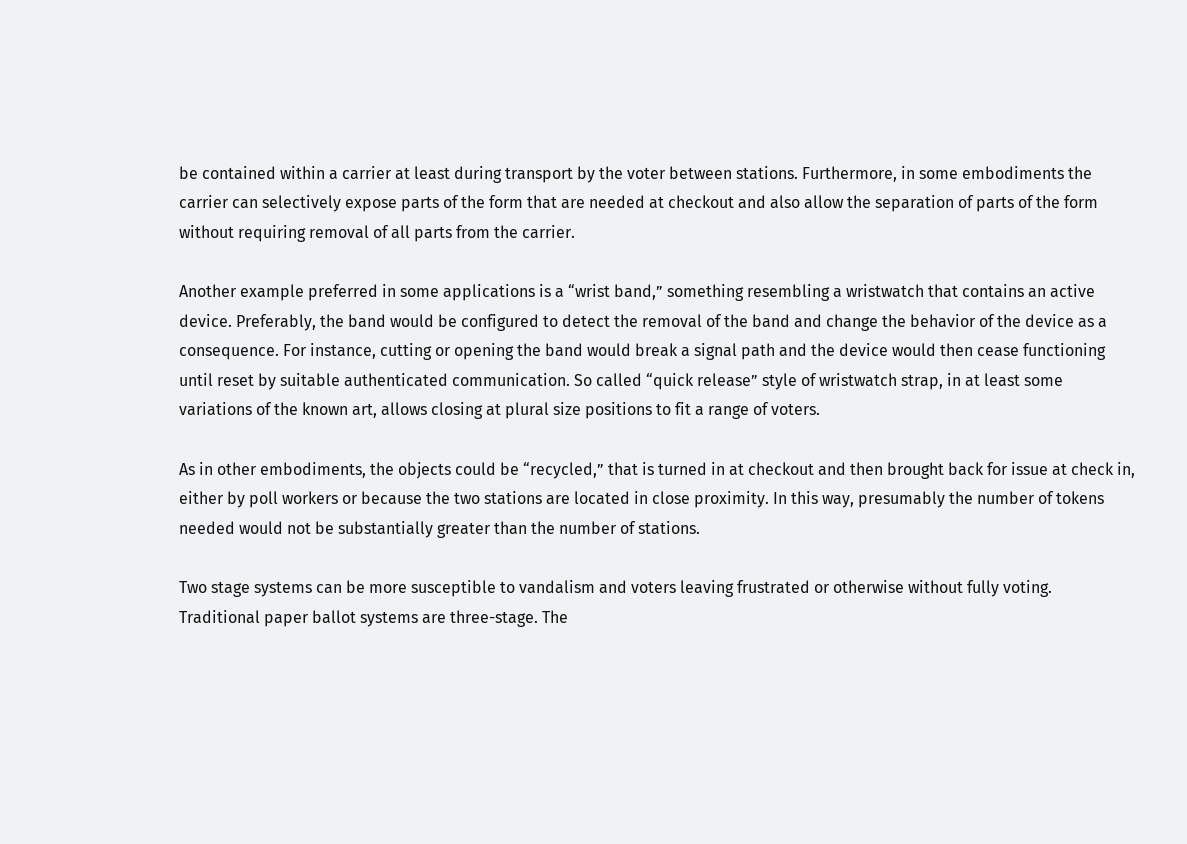be contained within a carrier at least during transport by the voter between stations. Furthermore, in some embodiments the carrier can selectively expose parts of the form that are needed at checkout and also allow the separation of parts of the form without requiring removal of all parts from the carrier.

Another example preferred in some applications is a “wrist band,” something resembling a wristwatch that contains an active device. Preferably, the band would be configured to detect the removal of the band and change the behavior of the device as a consequence. For instance, cutting or opening the band would break a signal path and the device would then cease functioning until reset by suitable authenticated communication. So called “quick release” style of wristwatch strap, in at least some variations of the known art, allows closing at plural size positions to fit a range of voters.

As in other embodiments, the objects could be “recycled,” that is turned in at checkout and then brought back for issue at check in, either by poll workers or because the two stations are located in close proximity. In this way, presumably the number of tokens needed would not be substantially greater than the number of stations.

Two stage systems can be more susceptible to vandalism and voters leaving frustrated or otherwise without fully voting. Traditional paper ballot systems are three-stage. The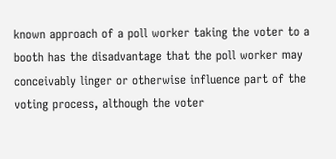known approach of a poll worker taking the voter to a booth has the disadvantage that the poll worker may conceivably linger or otherwise influence part of the voting process, although the voter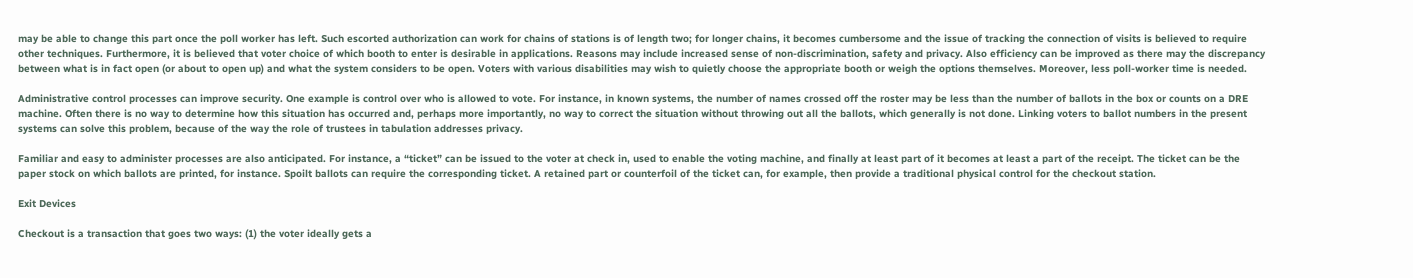may be able to change this part once the poll worker has left. Such escorted authorization can work for chains of stations is of length two; for longer chains, it becomes cumbersome and the issue of tracking the connection of visits is believed to require other techniques. Furthermore, it is believed that voter choice of which booth to enter is desirable in applications. Reasons may include increased sense of non-discrimination, safety and privacy. Also efficiency can be improved as there may the discrepancy between what is in fact open (or about to open up) and what the system considers to be open. Voters with various disabilities may wish to quietly choose the appropriate booth or weigh the options themselves. Moreover, less poll-worker time is needed.

Administrative control processes can improve security. One example is control over who is allowed to vote. For instance, in known systems, the number of names crossed off the roster may be less than the number of ballots in the box or counts on a DRE machine. Often there is no way to determine how this situation has occurred and, perhaps more importantly, no way to correct the situation without throwing out all the ballots, which generally is not done. Linking voters to ballot numbers in the present systems can solve this problem, because of the way the role of trustees in tabulation addresses privacy.

Familiar and easy to administer processes are also anticipated. For instance, a “ticket” can be issued to the voter at check in, used to enable the voting machine, and finally at least part of it becomes at least a part of the receipt. The ticket can be the paper stock on which ballots are printed, for instance. Spoilt ballots can require the corresponding ticket. A retained part or counterfoil of the ticket can, for example, then provide a traditional physical control for the checkout station.

Exit Devices

Checkout is a transaction that goes two ways: (1) the voter ideally gets a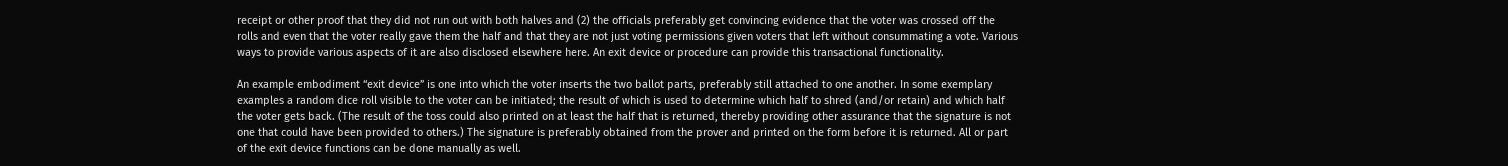receipt or other proof that they did not run out with both halves and (2) the officials preferably get convincing evidence that the voter was crossed off the rolls and even that the voter really gave them the half and that they are not just voting permissions given voters that left without consummating a vote. Various ways to provide various aspects of it are also disclosed elsewhere here. An exit device or procedure can provide this transactional functionality.

An example embodiment “exit device” is one into which the voter inserts the two ballot parts, preferably still attached to one another. In some exemplary examples a random dice roll visible to the voter can be initiated; the result of which is used to determine which half to shred (and/or retain) and which half the voter gets back. (The result of the toss could also printed on at least the half that is returned, thereby providing other assurance that the signature is not one that could have been provided to others.) The signature is preferably obtained from the prover and printed on the form before it is returned. All or part of the exit device functions can be done manually as well.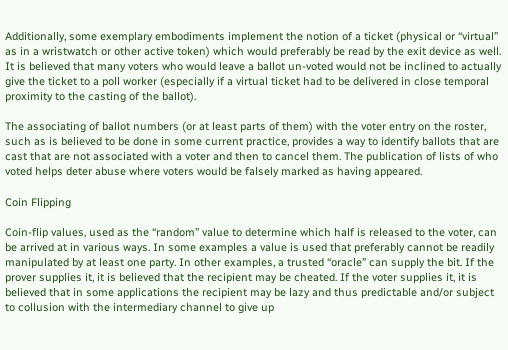Additionally, some exemplary embodiments implement the notion of a ticket (physical or “virtual” as in a wristwatch or other active token) which would preferably be read by the exit device as well. It is believed that many voters who would leave a ballot un-voted would not be inclined to actually give the ticket to a poll worker (especially if a virtual ticket had to be delivered in close temporal proximity to the casting of the ballot).

The associating of ballot numbers (or at least parts of them) with the voter entry on the roster, such as is believed to be done in some current practice, provides a way to identify ballots that are cast that are not associated with a voter and then to cancel them. The publication of lists of who voted helps deter abuse where voters would be falsely marked as having appeared.

Coin Flipping

Coin-flip values, used as the “random” value to determine which half is released to the voter, can be arrived at in various ways. In some examples a value is used that preferably cannot be readily manipulated by at least one party. In other examples, a trusted “oracle” can supply the bit. If the prover supplies it, it is believed that the recipient may be cheated. If the voter supplies it, it is believed that in some applications the recipient may be lazy and thus predictable and/or subject to collusion with the intermediary channel to give up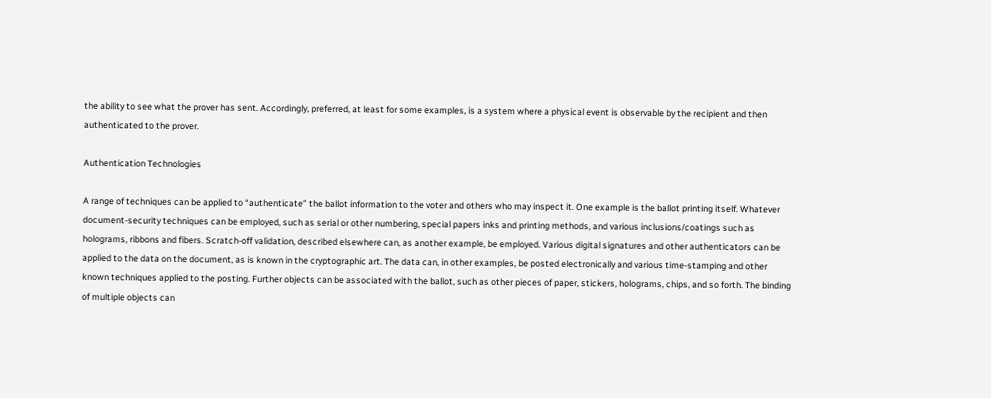the ability to see what the prover has sent. Accordingly, preferred, at least for some examples, is a system where a physical event is observable by the recipient and then authenticated to the prover.

Authentication Technologies

A range of techniques can be applied to “authenticate” the ballot information to the voter and others who may inspect it. One example is the ballot printing itself. Whatever document-security techniques can be employed, such as serial or other numbering, special papers inks and printing methods, and various inclusions/coatings such as holograms, ribbons and fibers. Scratch-off validation, described elsewhere can, as another example, be employed. Various digital signatures and other authenticators can be applied to the data on the document, as is known in the cryptographic art. The data can, in other examples, be posted electronically and various time-stamping and other known techniques applied to the posting. Further objects can be associated with the ballot, such as other pieces of paper, stickers, holograms, chips, and so forth. The binding of multiple objects can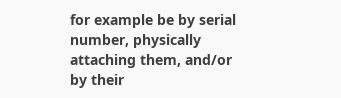for example be by serial number, physically attaching them, and/or by their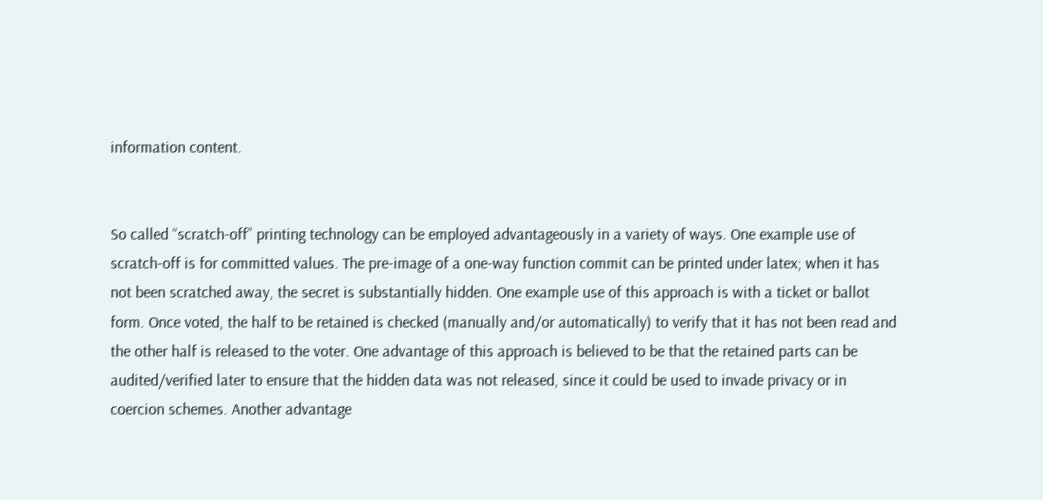information content.


So called “scratch-off” printing technology can be employed advantageously in a variety of ways. One example use of scratch-off is for committed values. The pre-image of a one-way function commit can be printed under latex; when it has not been scratched away, the secret is substantially hidden. One example use of this approach is with a ticket or ballot form. Once voted, the half to be retained is checked (manually and/or automatically) to verify that it has not been read and the other half is released to the voter. One advantage of this approach is believed to be that the retained parts can be audited/verified later to ensure that the hidden data was not released, since it could be used to invade privacy or in coercion schemes. Another advantage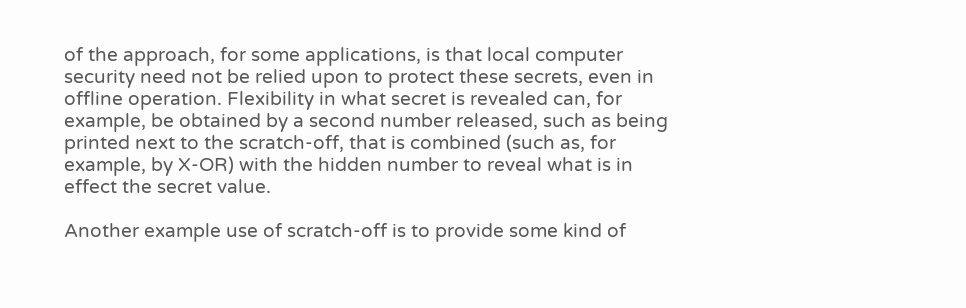of the approach, for some applications, is that local computer security need not be relied upon to protect these secrets, even in offline operation. Flexibility in what secret is revealed can, for example, be obtained by a second number released, such as being printed next to the scratch-off, that is combined (such as, for example, by X-OR) with the hidden number to reveal what is in effect the secret value.

Another example use of scratch-off is to provide some kind of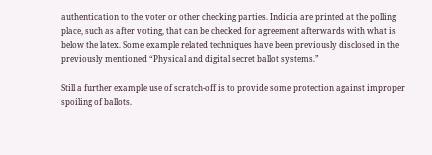authentication to the voter or other checking parties. Indicia are printed at the polling place, such as after voting, that can be checked for agreement afterwards with what is below the latex. Some example related techniques have been previously disclosed in the previously mentioned “Physical and digital secret ballot systems.”

Still a further example use of scratch-off is to provide some protection against improper spoiling of ballots.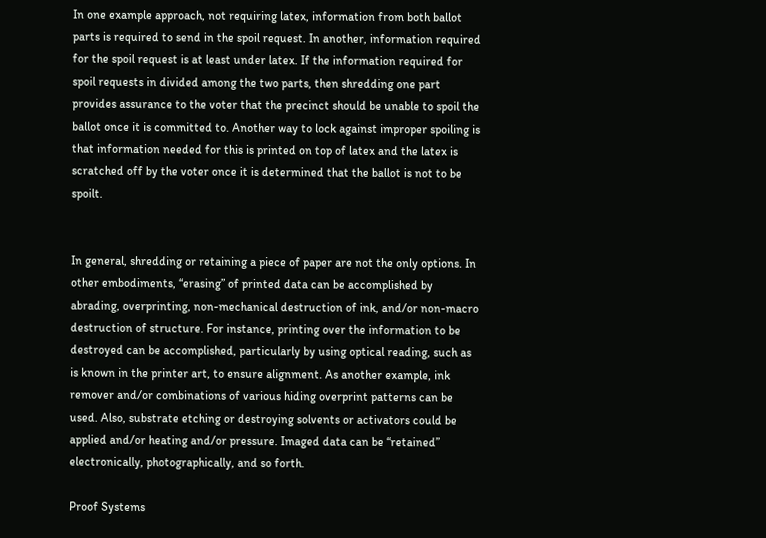In one example approach, not requiring latex, information from both ballot parts is required to send in the spoil request. In another, information required for the spoil request is at least under latex. If the information required for spoil requests in divided among the two parts, then shredding one part provides assurance to the voter that the precinct should be unable to spoil the ballot once it is committed to. Another way to lock against improper spoiling is that information needed for this is printed on top of latex and the latex is scratched off by the voter once it is determined that the ballot is not to be spoilt.


In general, shredding or retaining a piece of paper are not the only options. In other embodiments, “erasing” of printed data can be accomplished by abrading, overprinting, non-mechanical destruction of ink, and/or non-macro destruction of structure. For instance, printing over the information to be destroyed can be accomplished, particularly by using optical reading, such as is known in the printer art, to ensure alignment. As another example, ink remover and/or combinations of various hiding overprint patterns can be used. Also, substrate etching or destroying solvents or activators could be applied and/or heating and/or pressure. Imaged data can be “retained” electronically, photographically, and so forth.

Proof Systems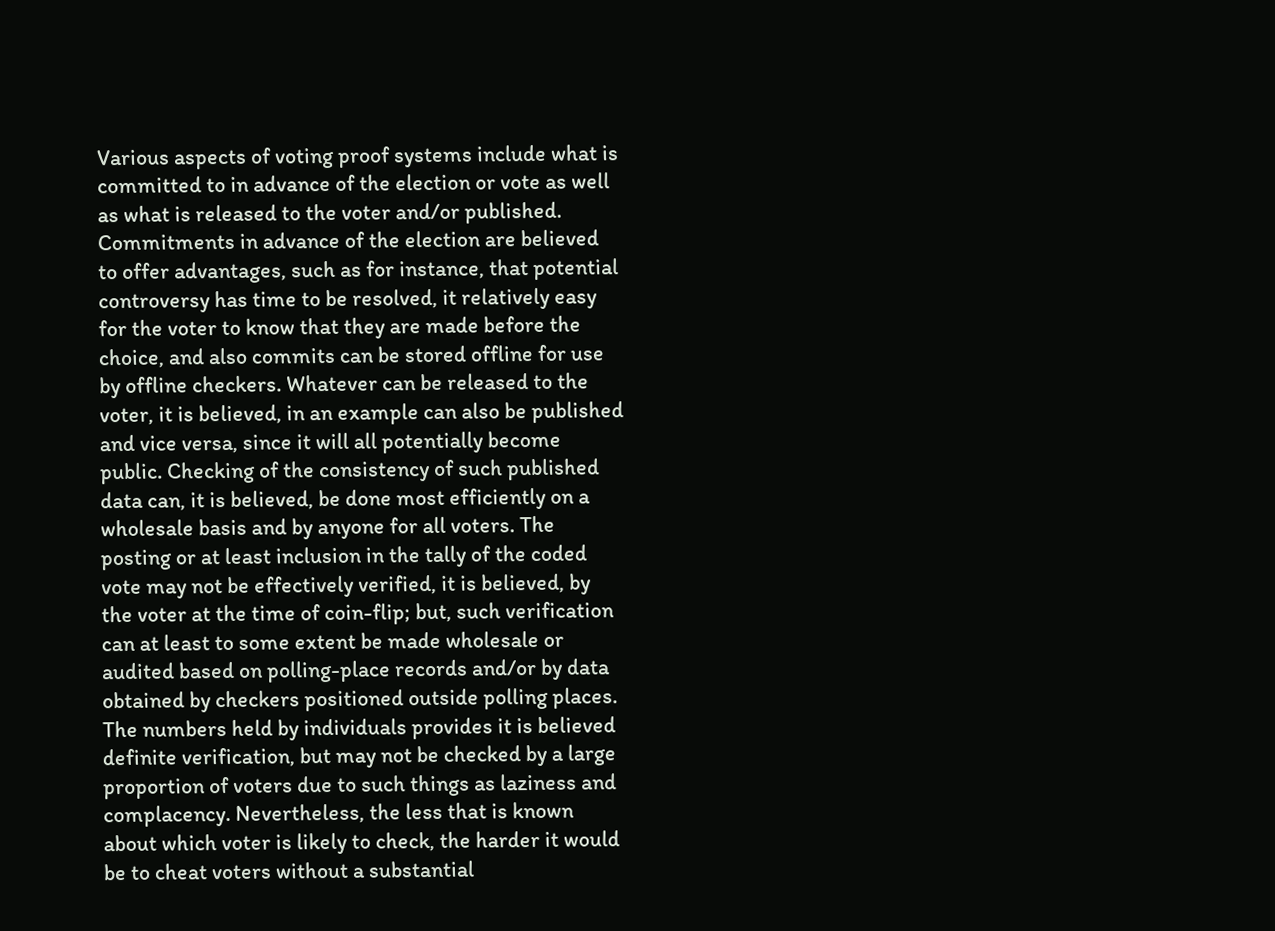Various aspects of voting proof systems include what is committed to in advance of the election or vote as well as what is released to the voter and/or published. Commitments in advance of the election are believed to offer advantages, such as for instance, that potential controversy has time to be resolved, it relatively easy for the voter to know that they are made before the choice, and also commits can be stored offline for use by offline checkers. Whatever can be released to the voter, it is believed, in an example can also be published and vice versa, since it will all potentially become public. Checking of the consistency of such published data can, it is believed, be done most efficiently on a wholesale basis and by anyone for all voters. The posting or at least inclusion in the tally of the coded vote may not be effectively verified, it is believed, by the voter at the time of coin-flip; but, such verification can at least to some extent be made wholesale or audited based on polling-place records and/or by data obtained by checkers positioned outside polling places. The numbers held by individuals provides it is believed definite verification, but may not be checked by a large proportion of voters due to such things as laziness and complacency. Nevertheless, the less that is known about which voter is likely to check, the harder it would be to cheat voters without a substantial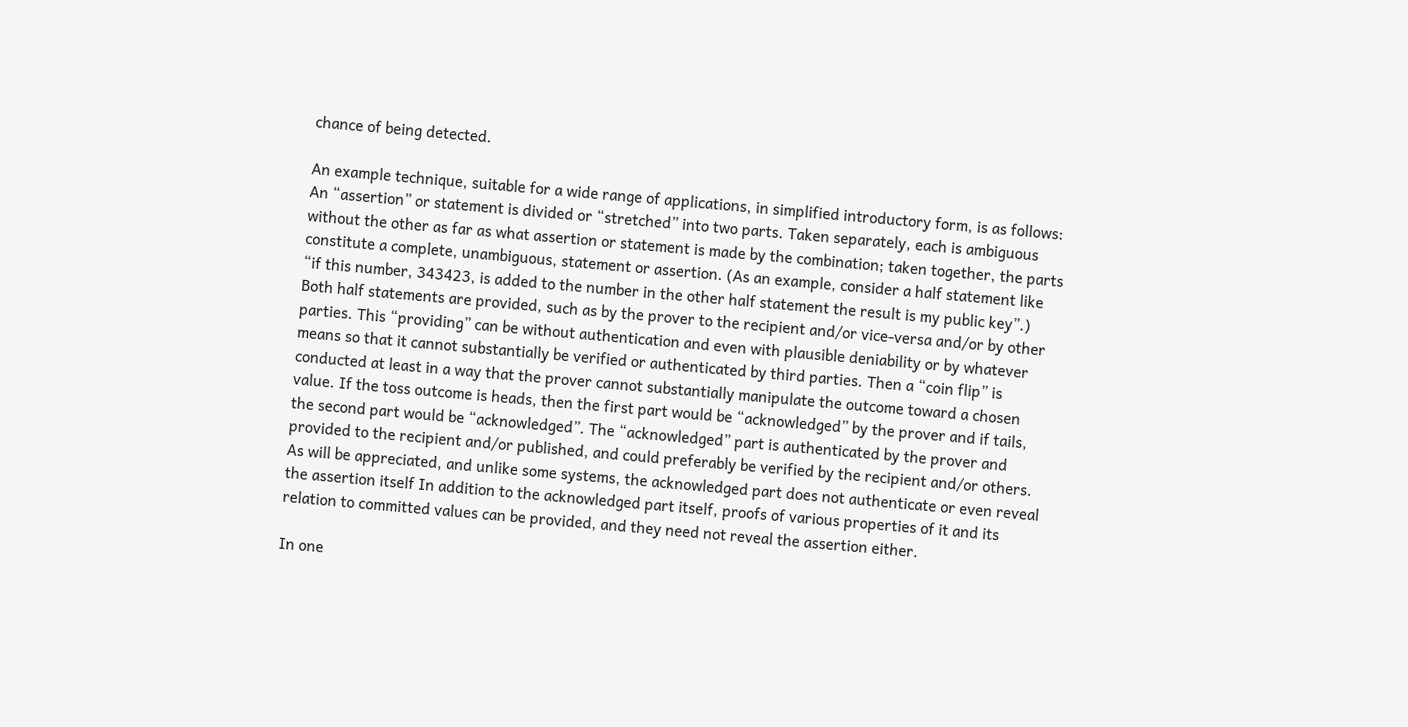chance of being detected.

An example technique, suitable for a wide range of applications, in simplified introductory form, is as follows: An “assertion” or statement is divided or “stretched” into two parts. Taken separately, each is ambiguous without the other as far as what assertion or statement is made by the combination; taken together, the parts constitute a complete, unambiguous, statement or assertion. (As an example, consider a half statement like “if this number, 343423, is added to the number in the other half statement the result is my public key”.) Both half statements are provided, such as by the prover to the recipient and/or vice-versa and/or by other parties. This “providing” can be without authentication and even with plausible deniability or by whatever means so that it cannot substantially be verified or authenticated by third parties. Then a “coin flip” is conducted at least in a way that the prover cannot substantially manipulate the outcome toward a chosen value. If the toss outcome is heads, then the first part would be “acknowledged” by the prover and if tails, the second part would be “acknowledged”. The “acknowledged” part is authenticated by the prover and provided to the recipient and/or published, and could preferably be verified by the recipient and/or others. As will be appreciated, and unlike some systems, the acknowledged part does not authenticate or even reveal the assertion itself In addition to the acknowledged part itself, proofs of various properties of it and its relation to committed values can be provided, and they need not reveal the assertion either.

In one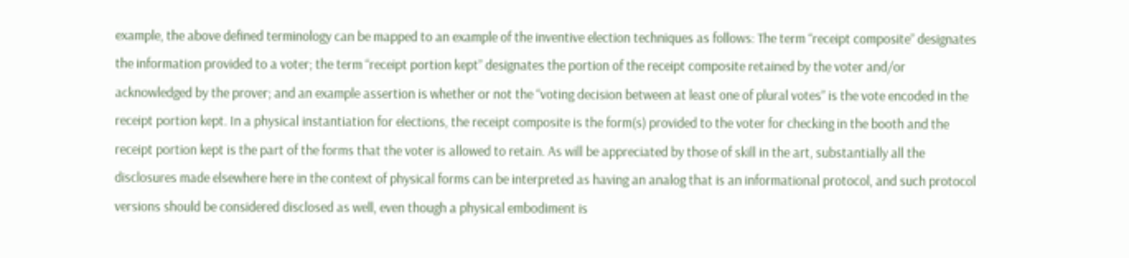example, the above defined terminology can be mapped to an example of the inventive election techniques as follows: The term “receipt composite” designates the information provided to a voter; the term “receipt portion kept” designates the portion of the receipt composite retained by the voter and/or acknowledged by the prover; and an example assertion is whether or not the “voting decision between at least one of plural votes” is the vote encoded in the receipt portion kept. In a physical instantiation for elections, the receipt composite is the form(s) provided to the voter for checking in the booth and the receipt portion kept is the part of the forms that the voter is allowed to retain. As will be appreciated by those of skill in the art, substantially all the disclosures made elsewhere here in the context of physical forms can be interpreted as having an analog that is an informational protocol, and such protocol versions should be considered disclosed as well, even though a physical embodiment is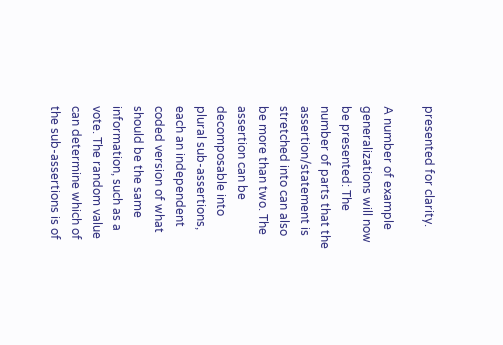presented for clarity.

A number of example generalizations will now be presented: The number of parts that the assertion/statement is stretched into can also be more than two. The assertion can be decomposable into plural sub-assertions, each an independent coded version of what should be the same information, such as a vote. The random value can determine which of the sub-assertions is of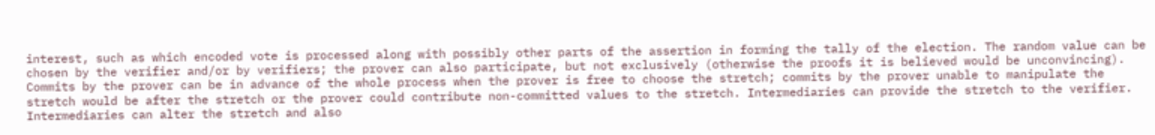interest, such as which encoded vote is processed along with possibly other parts of the assertion in forming the tally of the election. The random value can be chosen by the verifier and/or by verifiers; the prover can also participate, but not exclusively (otherwise the proofs it is believed would be unconvincing). Commits by the prover can be in advance of the whole process when the prover is free to choose the stretch; commits by the prover unable to manipulate the stretch would be after the stretch or the prover could contribute non-committed values to the stretch. Intermediaries can provide the stretch to the verifier. Intermediaries can alter the stretch and also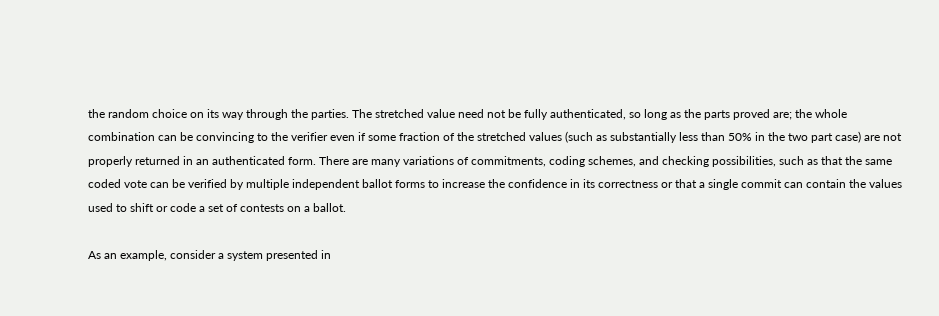the random choice on its way through the parties. The stretched value need not be fully authenticated, so long as the parts proved are; the whole combination can be convincing to the verifier even if some fraction of the stretched values (such as substantially less than 50% in the two part case) are not properly returned in an authenticated form. There are many variations of commitments, coding schemes, and checking possibilities, such as that the same coded vote can be verified by multiple independent ballot forms to increase the confidence in its correctness or that a single commit can contain the values used to shift or code a set of contests on a ballot.

As an example, consider a system presented in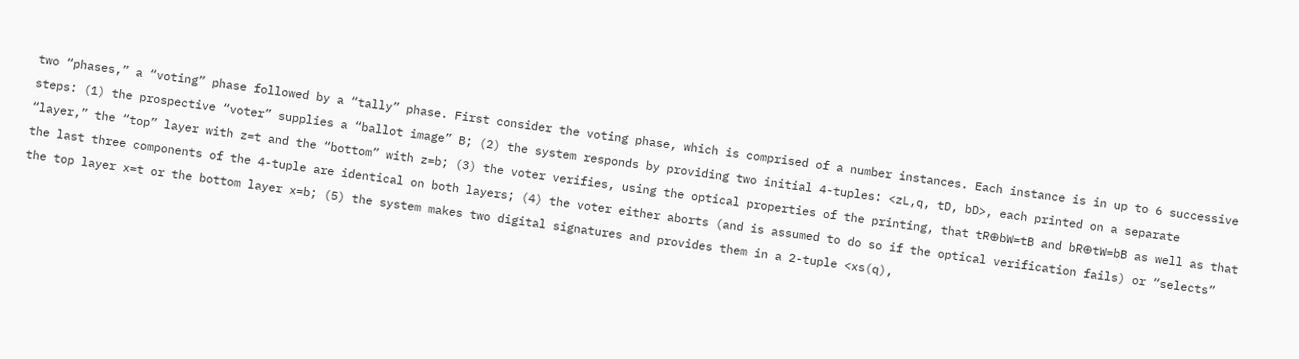two “phases,” a “voting” phase followed by a “tally” phase. First consider the voting phase, which is comprised of a number instances. Each instance is in up to 6 successive steps: (1) the prospective “voter” supplies a “ballot image” B; (2) the system responds by providing two initial 4-tuples: <zL,q, tD, bD>, each printed on a separate “layer,” the “top” layer with z=t and the “bottom” with z=b; (3) the voter verifies, using the optical properties of the printing, that tR⊕bW=tB and bR⊕tW=bB as well as that the last three components of the 4-tuple are identical on both layers; (4) the voter either aborts (and is assumed to do so if the optical verification fails) or “selects” the top layer x=t or the bottom layer x=b; (5) the system makes two digital signatures and provides them in a 2-tuple <xs(q),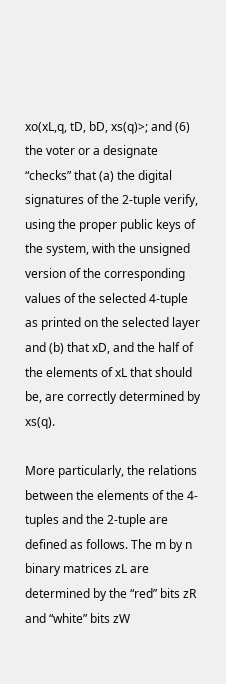xo(xL,q, tD, bD, xs(q)>; and (6) the voter or a designate “checks” that (a) the digital signatures of the 2-tuple verify, using the proper public keys of the system, with the unsigned version of the corresponding values of the selected 4-tuple as printed on the selected layer and (b) that xD, and the half of the elements of xL that should be, are correctly determined by xs(q).

More particularly, the relations between the elements of the 4-tuples and the 2-tuple are defined as follows. The m by n binary matrices zL are determined by the “red” bits zR and “white” bits zW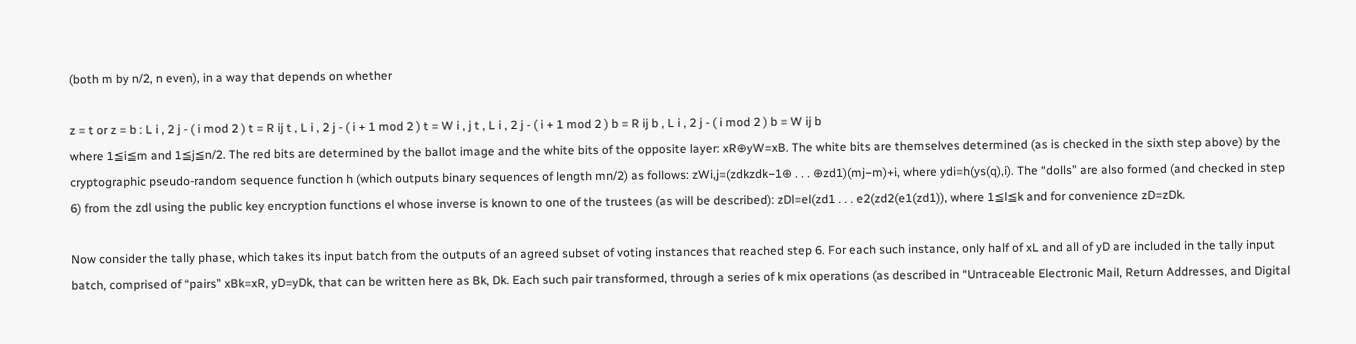(both m by n/2, n even), in a way that depends on whether

z = t or z = b : L i , 2 j - ( i mod 2 ) t = R ij t , L i , 2 j - ( i + 1 mod 2 ) t = W i , j t , L i , 2 j - ( i + 1 mod 2 ) b = R ij b , L i , 2 j - ( i mod 2 ) b = W ij b
where 1≦i≦m and 1≦j≦n/2. The red bits are determined by the ballot image and the white bits of the opposite layer: xR⊕yW=xB. The white bits are themselves determined (as is checked in the sixth step above) by the cryptographic pseudo-random sequence function h (which outputs binary sequences of length mn/2) as follows: zWi,j=(zdkzdk−1⊕ . . . ⊕zd1)(mj−m)+i, where ydi=h(ys(q),i). The “dolls” are also formed (and checked in step 6) from the zdl using the public key encryption functions el whose inverse is known to one of the trustees (as will be described): zDl=el(zd1 . . . e2(zd2(e1(zd1)), where 1≦l≦k and for convenience zD=zDk.

Now consider the tally phase, which takes its input batch from the outputs of an agreed subset of voting instances that reached step 6. For each such instance, only half of xL and all of yD are included in the tally input batch, comprised of “pairs” xBk=xR, yD=yDk, that can be written here as Bk, Dk. Each such pair transformed, through a series of k mix operations (as described in “Untraceable Electronic Mail, Return Addresses, and Digital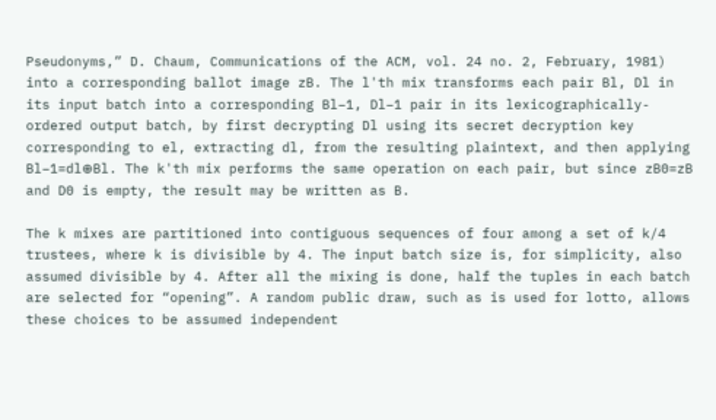Pseudonyms,” D. Chaum, Communications of the ACM, vol. 24 no. 2, February, 1981) into a corresponding ballot image zB. The l'th mix transforms each pair Bl, Dl in its input batch into a corresponding Bl−1, Dl−1 pair in its lexicographically-ordered output batch, by first decrypting Dl using its secret decryption key corresponding to el, extracting dl, from the resulting plaintext, and then applying Bl−1=dl⊕Bl. The k'th mix performs the same operation on each pair, but since zB0=zB and D0 is empty, the result may be written as B.

The k mixes are partitioned into contiguous sequences of four among a set of k/4 trustees, where k is divisible by 4. The input batch size is, for simplicity, also assumed divisible by 4. After all the mixing is done, half the tuples in each batch are selected for “opening”. A random public draw, such as is used for lotto, allows these choices to be assumed independent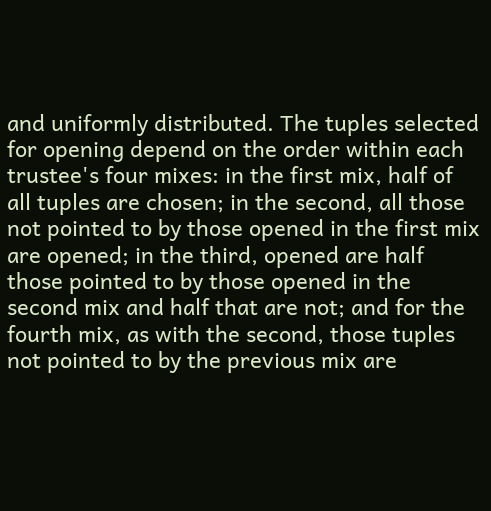and uniformly distributed. The tuples selected for opening depend on the order within each trustee's four mixes: in the first mix, half of all tuples are chosen; in the second, all those not pointed to by those opened in the first mix are opened; in the third, opened are half those pointed to by those opened in the second mix and half that are not; and for the fourth mix, as with the second, those tuples not pointed to by the previous mix are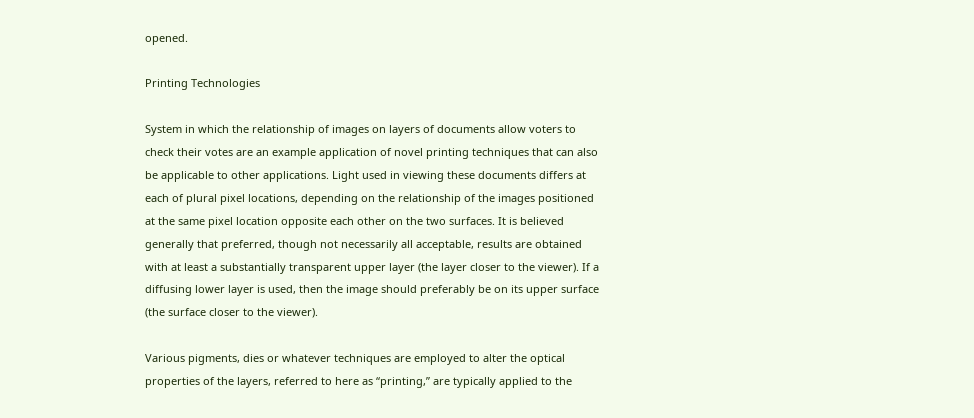opened.

Printing Technologies

System in which the relationship of images on layers of documents allow voters to check their votes are an example application of novel printing techniques that can also be applicable to other applications. Light used in viewing these documents differs at each of plural pixel locations, depending on the relationship of the images positioned at the same pixel location opposite each other on the two surfaces. It is believed generally that preferred, though not necessarily all acceptable, results are obtained with at least a substantially transparent upper layer (the layer closer to the viewer). If a diffusing lower layer is used, then the image should preferably be on its upper surface (the surface closer to the viewer).

Various pigments, dies or whatever techniques are employed to alter the optical properties of the layers, referred to here as “printing,” are typically applied to the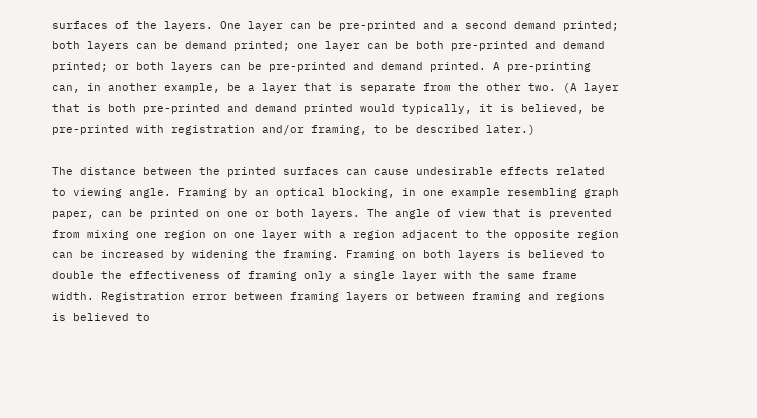surfaces of the layers. One layer can be pre-printed and a second demand printed; both layers can be demand printed; one layer can be both pre-printed and demand printed; or both layers can be pre-printed and demand printed. A pre-printing can, in another example, be a layer that is separate from the other two. (A layer that is both pre-printed and demand printed would typically, it is believed, be pre-printed with registration and/or framing, to be described later.)

The distance between the printed surfaces can cause undesirable effects related to viewing angle. Framing by an optical blocking, in one example resembling graph paper, can be printed on one or both layers. The angle of view that is prevented from mixing one region on one layer with a region adjacent to the opposite region can be increased by widening the framing. Framing on both layers is believed to double the effectiveness of framing only a single layer with the same frame width. Registration error between framing layers or between framing and regions is believed to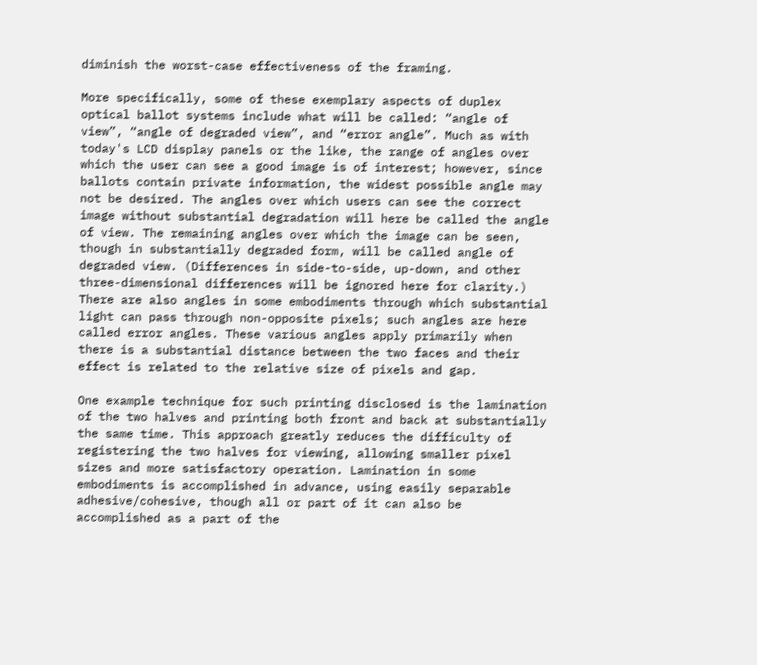diminish the worst-case effectiveness of the framing.

More specifically, some of these exemplary aspects of duplex optical ballot systems include what will be called: “angle of view”, “angle of degraded view”, and “error angle”. Much as with today's LCD display panels or the like, the range of angles over which the user can see a good image is of interest; however, since ballots contain private information, the widest possible angle may not be desired. The angles over which users can see the correct image without substantial degradation will here be called the angle of view. The remaining angles over which the image can be seen, though in substantially degraded form, will be called angle of degraded view. (Differences in side-to-side, up-down, and other three-dimensional differences will be ignored here for clarity.) There are also angles in some embodiments through which substantial light can pass through non-opposite pixels; such angles are here called error angles. These various angles apply primarily when there is a substantial distance between the two faces and their effect is related to the relative size of pixels and gap.

One example technique for such printing disclosed is the lamination of the two halves and printing both front and back at substantially the same time. This approach greatly reduces the difficulty of registering the two halves for viewing, allowing smaller pixel sizes and more satisfactory operation. Lamination in some embodiments is accomplished in advance, using easily separable adhesive/cohesive, though all or part of it can also be accomplished as a part of the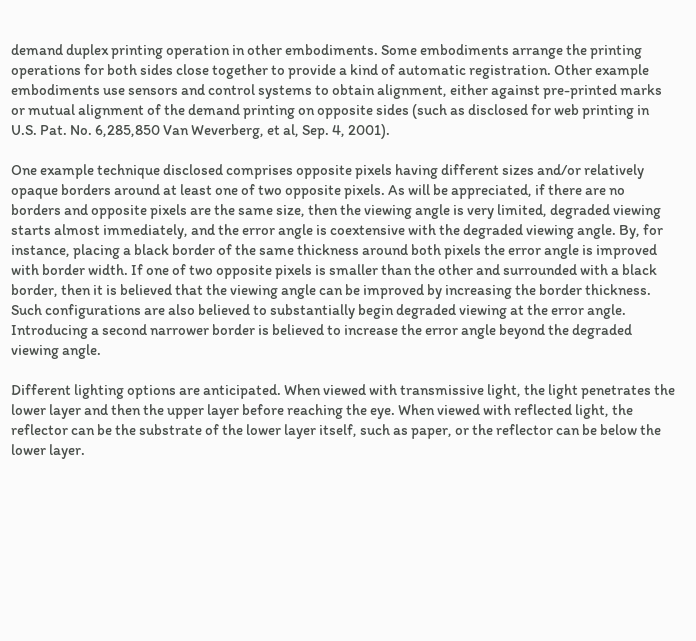demand duplex printing operation in other embodiments. Some embodiments arrange the printing operations for both sides close together to provide a kind of automatic registration. Other example embodiments use sensors and control systems to obtain alignment, either against pre-printed marks or mutual alignment of the demand printing on opposite sides (such as disclosed for web printing in U.S. Pat. No. 6,285,850 Van Weverberg, et al, Sep. 4, 2001).

One example technique disclosed comprises opposite pixels having different sizes and/or relatively opaque borders around at least one of two opposite pixels. As will be appreciated, if there are no borders and opposite pixels are the same size, then the viewing angle is very limited, degraded viewing starts almost immediately, and the error angle is coextensive with the degraded viewing angle. By, for instance, placing a black border of the same thickness around both pixels the error angle is improved with border width. If one of two opposite pixels is smaller than the other and surrounded with a black border, then it is believed that the viewing angle can be improved by increasing the border thickness. Such configurations are also believed to substantially begin degraded viewing at the error angle. Introducing a second narrower border is believed to increase the error angle beyond the degraded viewing angle.

Different lighting options are anticipated. When viewed with transmissive light, the light penetrates the lower layer and then the upper layer before reaching the eye. When viewed with reflected light, the reflector can be the substrate of the lower layer itself, such as paper, or the reflector can be below the lower layer.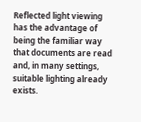Reflected light viewing has the advantage of being the familiar way that documents are read and, in many settings, suitable lighting already exists.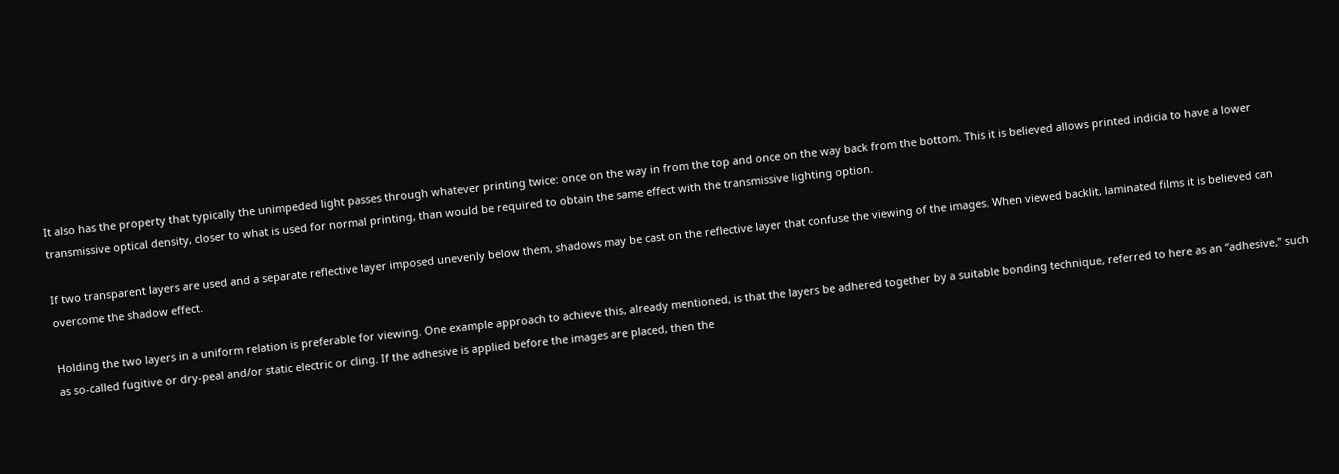It also has the property that typically the unimpeded light passes through whatever printing twice: once on the way in from the top and once on the way back from the bottom. This it is believed allows printed indicia to have a lower transmissive optical density, closer to what is used for normal printing, than would be required to obtain the same effect with the transmissive lighting option.

If two transparent layers are used and a separate reflective layer imposed unevenly below them, shadows may be cast on the reflective layer that confuse the viewing of the images. When viewed backlit, laminated films it is believed can overcome the shadow effect.

Holding the two layers in a uniform relation is preferable for viewing. One example approach to achieve this, already mentioned, is that the layers be adhered together by a suitable bonding technique, referred to here as an “adhesive,” such as so-called fugitive or dry-peal and/or static electric or cling. If the adhesive is applied before the images are placed, then the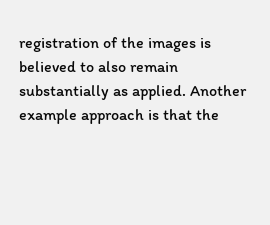registration of the images is believed to also remain substantially as applied. Another example approach is that the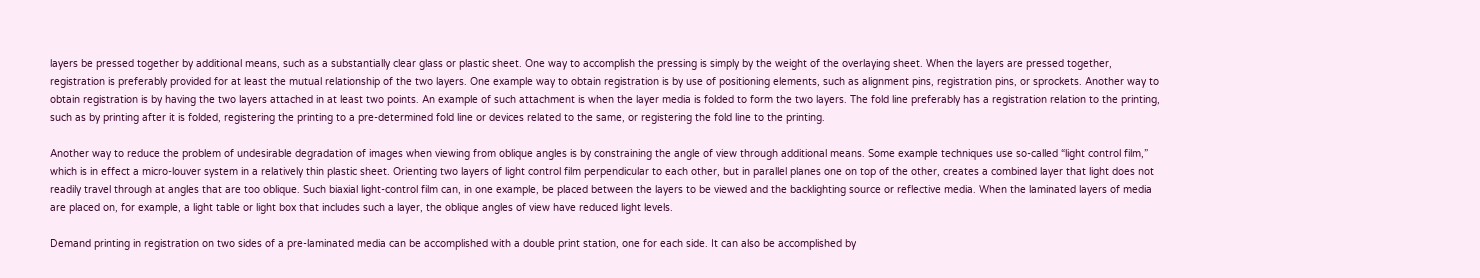layers be pressed together by additional means, such as a substantially clear glass or plastic sheet. One way to accomplish the pressing is simply by the weight of the overlaying sheet. When the layers are pressed together, registration is preferably provided for at least the mutual relationship of the two layers. One example way to obtain registration is by use of positioning elements, such as alignment pins, registration pins, or sprockets. Another way to obtain registration is by having the two layers attached in at least two points. An example of such attachment is when the layer media is folded to form the two layers. The fold line preferably has a registration relation to the printing, such as by printing after it is folded, registering the printing to a pre-determined fold line or devices related to the same, or registering the fold line to the printing.

Another way to reduce the problem of undesirable degradation of images when viewing from oblique angles is by constraining the angle of view through additional means. Some example techniques use so-called “light control film,” which is in effect a micro-louver system in a relatively thin plastic sheet. Orienting two layers of light control film perpendicular to each other, but in parallel planes one on top of the other, creates a combined layer that light does not readily travel through at angles that are too oblique. Such biaxial light-control film can, in one example, be placed between the layers to be viewed and the backlighting source or reflective media. When the laminated layers of media are placed on, for example, a light table or light box that includes such a layer, the oblique angles of view have reduced light levels.

Demand printing in registration on two sides of a pre-laminated media can be accomplished with a double print station, one for each side. It can also be accomplished by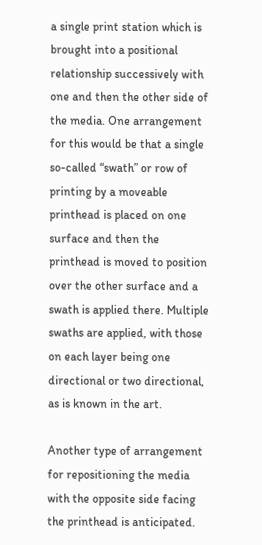a single print station which is brought into a positional relationship successively with one and then the other side of the media. One arrangement for this would be that a single so-called “swath” or row of printing by a moveable printhead is placed on one surface and then the printhead is moved to position over the other surface and a swath is applied there. Multiple swaths are applied, with those on each layer being one directional or two directional, as is known in the art.

Another type of arrangement for repositioning the media with the opposite side facing the printhead is anticipated.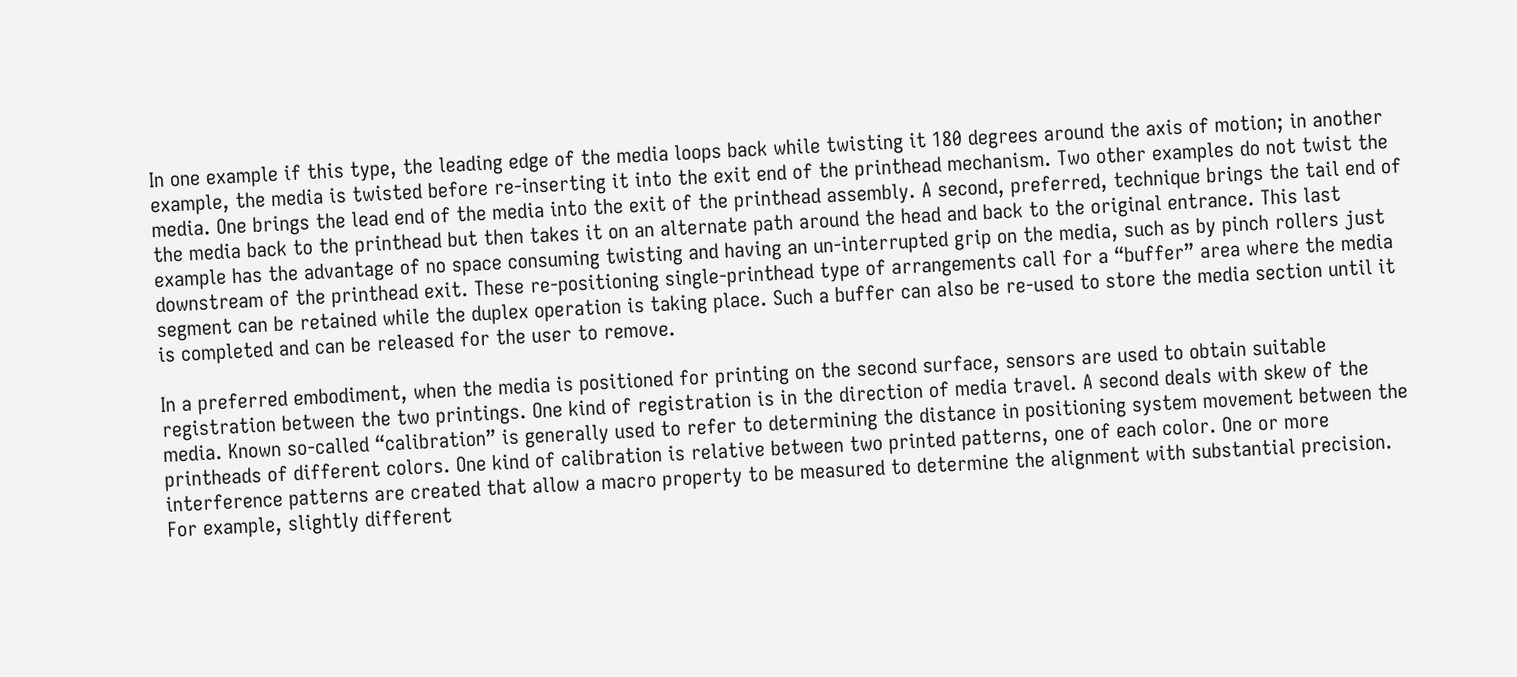In one example if this type, the leading edge of the media loops back while twisting it 180 degrees around the axis of motion; in another example, the media is twisted before re-inserting it into the exit end of the printhead mechanism. Two other examples do not twist the media. One brings the lead end of the media into the exit of the printhead assembly. A second, preferred, technique brings the tail end of the media back to the printhead but then takes it on an alternate path around the head and back to the original entrance. This last example has the advantage of no space consuming twisting and having an un-interrupted grip on the media, such as by pinch rollers just downstream of the printhead exit. These re-positioning single-printhead type of arrangements call for a “buffer” area where the media segment can be retained while the duplex operation is taking place. Such a buffer can also be re-used to store the media section until it is completed and can be released for the user to remove.

In a preferred embodiment, when the media is positioned for printing on the second surface, sensors are used to obtain suitable registration between the two printings. One kind of registration is in the direction of media travel. A second deals with skew of the media. Known so-called “calibration” is generally used to refer to determining the distance in positioning system movement between the printheads of different colors. One kind of calibration is relative between two printed patterns, one of each color. One or more interference patterns are created that allow a macro property to be measured to determine the alignment with substantial precision. For example, slightly different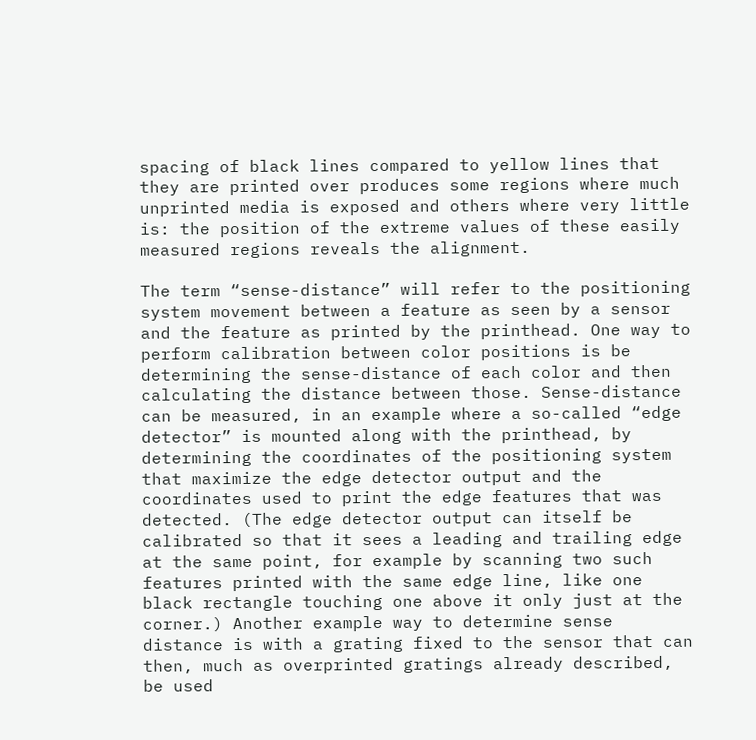spacing of black lines compared to yellow lines that they are printed over produces some regions where much unprinted media is exposed and others where very little is: the position of the extreme values of these easily measured regions reveals the alignment.

The term “sense-distance” will refer to the positioning system movement between a feature as seen by a sensor and the feature as printed by the printhead. One way to perform calibration between color positions is be determining the sense-distance of each color and then calculating the distance between those. Sense-distance can be measured, in an example where a so-called “edge detector” is mounted along with the printhead, by determining the coordinates of the positioning system that maximize the edge detector output and the coordinates used to print the edge features that was detected. (The edge detector output can itself be calibrated so that it sees a leading and trailing edge at the same point, for example by scanning two such features printed with the same edge line, like one black rectangle touching one above it only just at the corner.) Another example way to determine sense distance is with a grating fixed to the sensor that can then, much as overprinted gratings already described, be used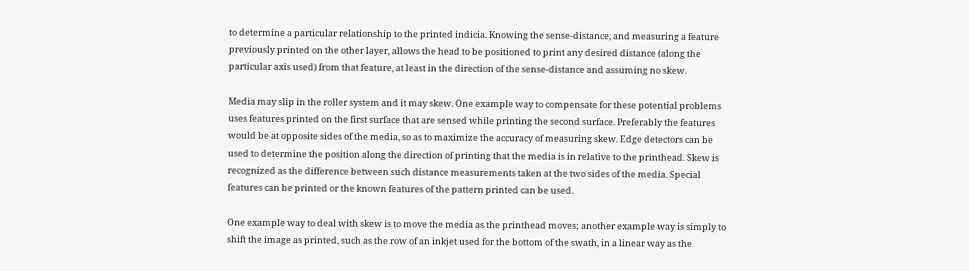to determine a particular relationship to the printed indicia. Knowing the sense-distance, and measuring a feature previously printed on the other layer, allows the head to be positioned to print any desired distance (along the particular axis used) from that feature, at least in the direction of the sense-distance and assuming no skew.

Media may slip in the roller system and it may skew. One example way to compensate for these potential problems uses features printed on the first surface that are sensed while printing the second surface. Preferably the features would be at opposite sides of the media, so as to maximize the accuracy of measuring skew. Edge detectors can be used to determine the position along the direction of printing that the media is in relative to the printhead. Skew is recognized as the difference between such distance measurements taken at the two sides of the media. Special features can be printed or the known features of the pattern printed can be used.

One example way to deal with skew is to move the media as the printhead moves; another example way is simply to shift the image as printed, such as the row of an inkjet used for the bottom of the swath, in a linear way as the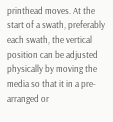printhead moves. At the start of a swath, preferably each swath, the vertical position can be adjusted physically by moving the media so that it in a pre-arranged or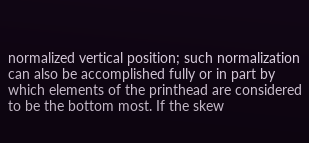normalized vertical position; such normalization can also be accomplished fully or in part by which elements of the printhead are considered to be the bottom most. If the skew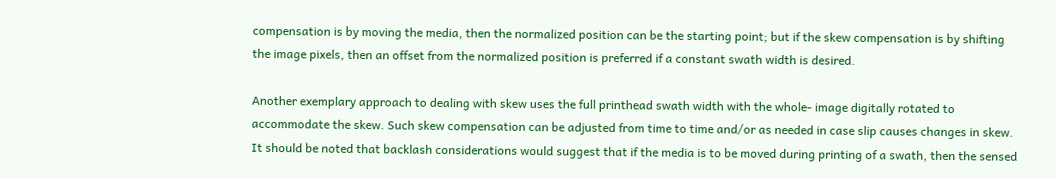compensation is by moving the media, then the normalized position can be the starting point; but if the skew compensation is by shifting the image pixels, then an offset from the normalized position is preferred if a constant swath width is desired.

Another exemplary approach to dealing with skew uses the full printhead swath width with the whole- image digitally rotated to accommodate the skew. Such skew compensation can be adjusted from time to time and/or as needed in case slip causes changes in skew. It should be noted that backlash considerations would suggest that if the media is to be moved during printing of a swath, then the sensed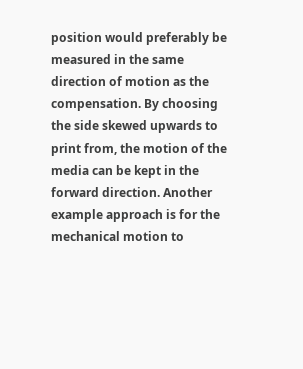position would preferably be measured in the same direction of motion as the compensation. By choosing the side skewed upwards to print from, the motion of the media can be kept in the forward direction. Another example approach is for the mechanical motion to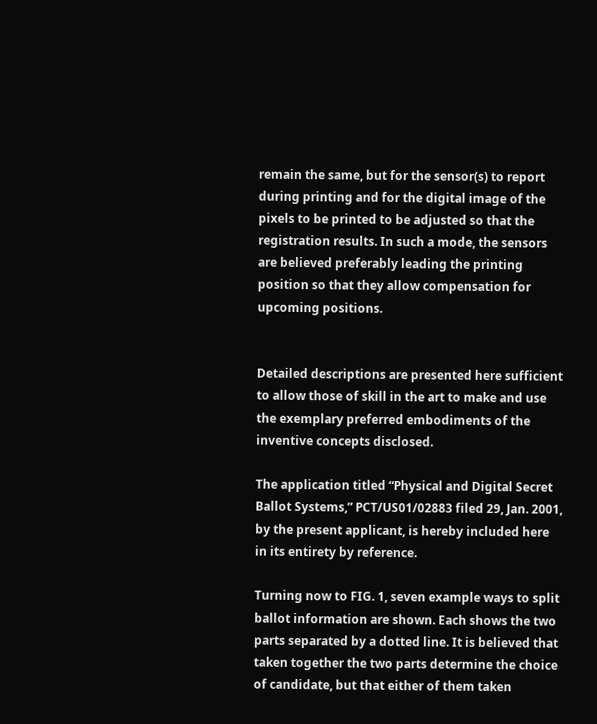remain the same, but for the sensor(s) to report during printing and for the digital image of the pixels to be printed to be adjusted so that the registration results. In such a mode, the sensors are believed preferably leading the printing position so that they allow compensation for upcoming positions.


Detailed descriptions are presented here sufficient to allow those of skill in the art to make and use the exemplary preferred embodiments of the inventive concepts disclosed.

The application titled “Physical and Digital Secret Ballot Systems,” PCT/US01/02883 filed 29, Jan. 2001, by the present applicant, is hereby included here in its entirety by reference.

Turning now to FIG. 1, seven example ways to split ballot information are shown. Each shows the two parts separated by a dotted line. It is believed that taken together the two parts determine the choice of candidate, but that either of them taken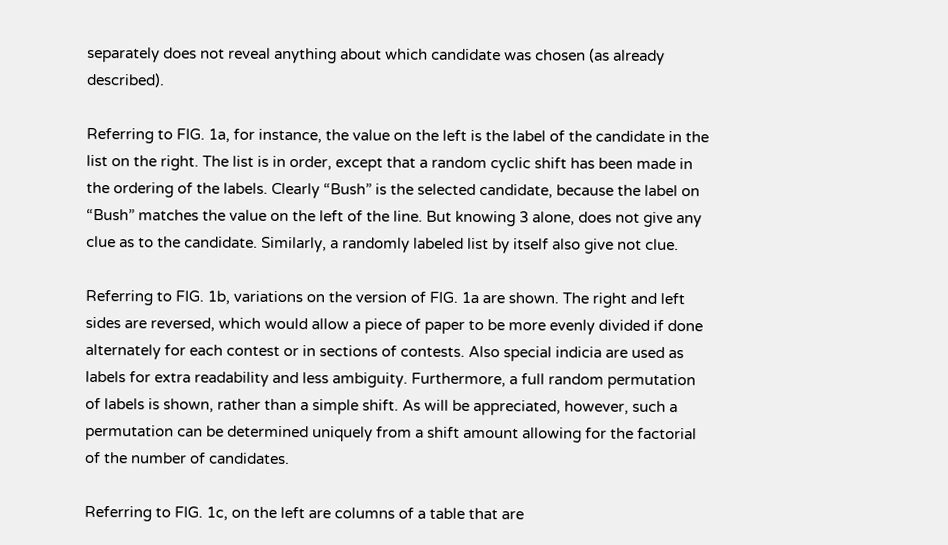separately does not reveal anything about which candidate was chosen (as already described).

Referring to FIG. 1a, for instance, the value on the left is the label of the candidate in the list on the right. The list is in order, except that a random cyclic shift has been made in the ordering of the labels. Clearly “Bush” is the selected candidate, because the label on “Bush” matches the value on the left of the line. But knowing 3 alone, does not give any clue as to the candidate. Similarly, a randomly labeled list by itself also give not clue.

Referring to FIG. 1b, variations on the version of FIG. 1a are shown. The right and left sides are reversed, which would allow a piece of paper to be more evenly divided if done alternately for each contest or in sections of contests. Also special indicia are used as labels for extra readability and less ambiguity. Furthermore, a full random permutation of labels is shown, rather than a simple shift. As will be appreciated, however, such a permutation can be determined uniquely from a shift amount allowing for the factorial of the number of candidates.

Referring to FIG. 1c, on the left are columns of a table that are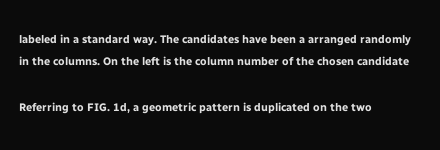labeled in a standard way. The candidates have been a arranged randomly in the columns. On the left is the column number of the chosen candidate

Referring to FIG. 1d, a geometric pattern is duplicated on the two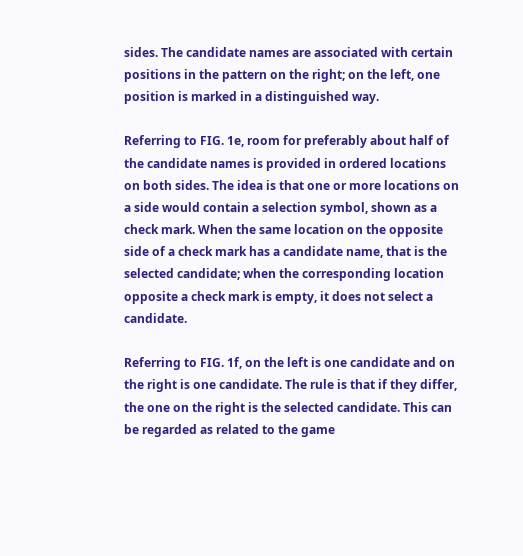sides. The candidate names are associated with certain positions in the pattern on the right; on the left, one position is marked in a distinguished way.

Referring to FIG. 1e, room for preferably about half of the candidate names is provided in ordered locations on both sides. The idea is that one or more locations on a side would contain a selection symbol, shown as a check mark. When the same location on the opposite side of a check mark has a candidate name, that is the selected candidate; when the corresponding location opposite a check mark is empty, it does not select a candidate.

Referring to FIG. 1f, on the left is one candidate and on the right is one candidate. The rule is that if they differ, the one on the right is the selected candidate. This can be regarded as related to the game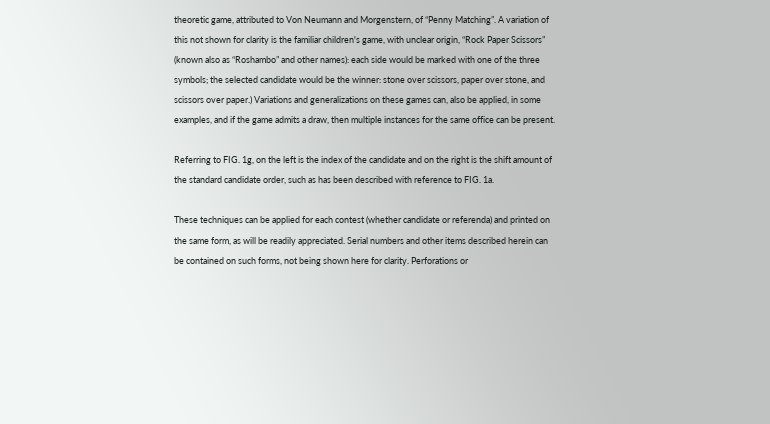theoretic game, attributed to Von Neumann and Morgenstern, of “Penny Matching”. A variation of this not shown for clarity is the familiar children's game, with unclear origin, “Rock Paper Scissors” (known also as “Roshambo” and other names): each side would be marked with one of the three symbols; the selected candidate would be the winner: stone over scissors, paper over stone, and scissors over paper.) Variations and generalizations on these games can, also be applied, in some examples, and if the game admits a draw, then multiple instances for the same office can be present.

Referring to FIG. 1g, on the left is the index of the candidate and on the right is the shift amount of the standard candidate order, such as has been described with reference to FIG. 1a.

These techniques can be applied for each contest (whether candidate or referenda) and printed on the same form, as will be readily appreciated. Serial numbers and other items described herein can be contained on such forms, not being shown here for clarity. Perforations or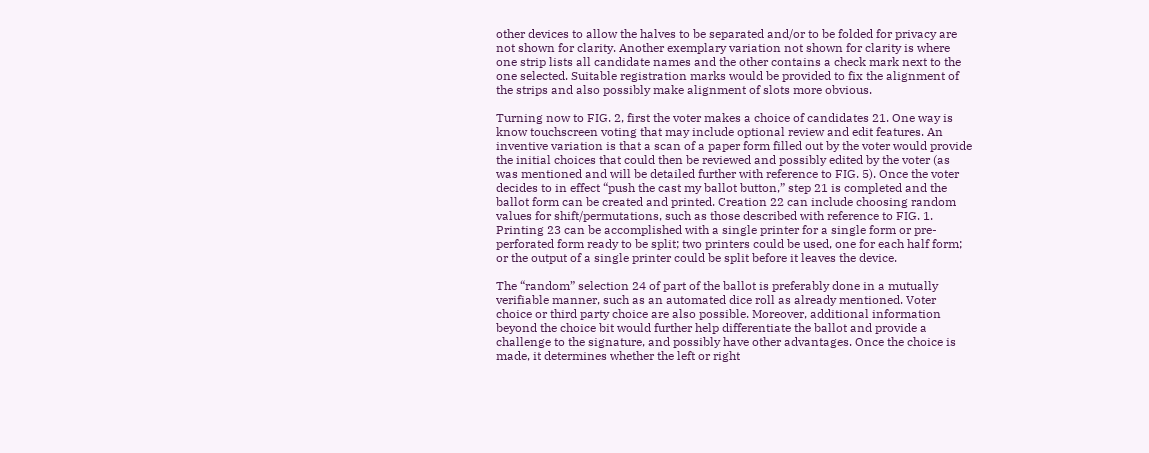other devices to allow the halves to be separated and/or to be folded for privacy are not shown for clarity. Another exemplary variation not shown for clarity is where one strip lists all candidate names and the other contains a check mark next to the one selected. Suitable registration marks would be provided to fix the alignment of the strips and also possibly make alignment of slots more obvious.

Turning now to FIG. 2, first the voter makes a choice of candidates 21. One way is know touchscreen voting that may include optional review and edit features. An inventive variation is that a scan of a paper form filled out by the voter would provide the initial choices that could then be reviewed and possibly edited by the voter (as was mentioned and will be detailed further with reference to FIG. 5). Once the voter decides to in effect “push the cast my ballot button,” step 21 is completed and the ballot form can be created and printed. Creation 22 can include choosing random values for shift/permutations, such as those described with reference to FIG. 1. Printing 23 can be accomplished with a single printer for a single form or pre-perforated form ready to be split; two printers could be used, one for each half form; or the output of a single printer could be split before it leaves the device.

The “random” selection 24 of part of the ballot is preferably done in a mutually verifiable manner, such as an automated dice roll as already mentioned. Voter choice or third party choice are also possible. Moreover, additional information beyond the choice bit would further help differentiate the ballot and provide a challenge to the signature, and possibly have other advantages. Once the choice is made, it determines whether the left or right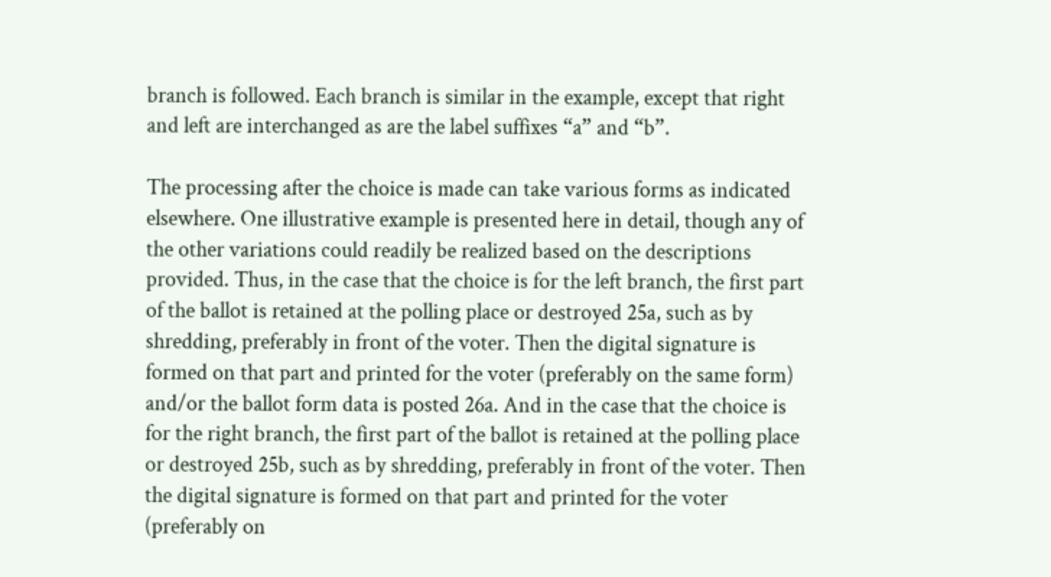branch is followed. Each branch is similar in the example, except that right and left are interchanged as are the label suffixes “a” and “b”.

The processing after the choice is made can take various forms as indicated elsewhere. One illustrative example is presented here in detail, though any of the other variations could readily be realized based on the descriptions provided. Thus, in the case that the choice is for the left branch, the first part of the ballot is retained at the polling place or destroyed 25a, such as by shredding, preferably in front of the voter. Then the digital signature is formed on that part and printed for the voter (preferably on the same form) and/or the ballot form data is posted 26a. And in the case that the choice is for the right branch, the first part of the ballot is retained at the polling place or destroyed 25b, such as by shredding, preferably in front of the voter. Then the digital signature is formed on that part and printed for the voter (preferably on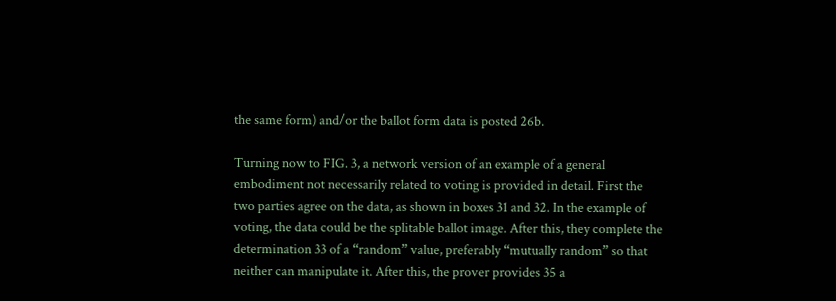the same form) and/or the ballot form data is posted 26b.

Turning now to FIG. 3, a network version of an example of a general embodiment not necessarily related to voting is provided in detail. First the two parties agree on the data, as shown in boxes 31 and 32. In the example of voting, the data could be the splitable ballot image. After this, they complete the determination 33 of a “random” value, preferably “mutually random” so that neither can manipulate it. After this, the prover provides 35 a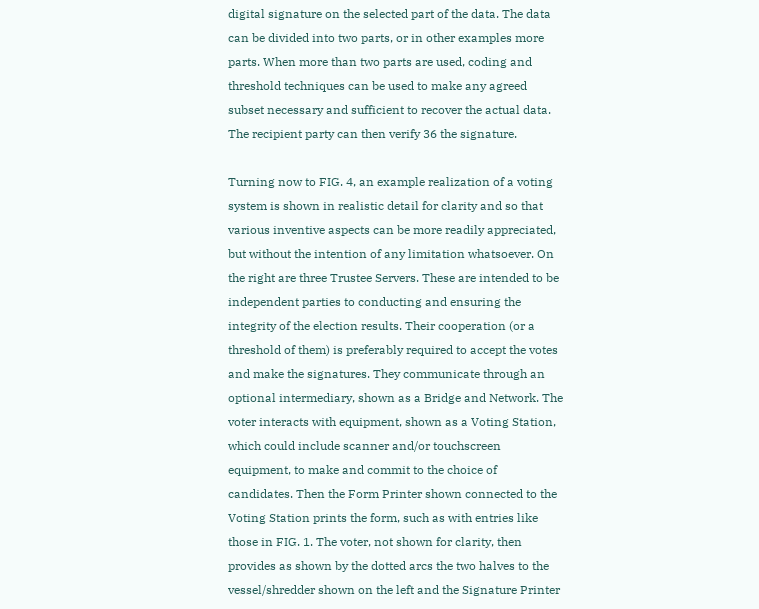digital signature on the selected part of the data. The data can be divided into two parts, or in other examples more parts. When more than two parts are used, coding and threshold techniques can be used to make any agreed subset necessary and sufficient to recover the actual data. The recipient party can then verify 36 the signature.

Turning now to FIG. 4, an example realization of a voting system is shown in realistic detail for clarity and so that various inventive aspects can be more readily appreciated, but without the intention of any limitation whatsoever. On the right are three Trustee Servers. These are intended to be independent parties to conducting and ensuring the integrity of the election results. Their cooperation (or a threshold of them) is preferably required to accept the votes and make the signatures. They communicate through an optional intermediary, shown as a Bridge and Network. The voter interacts with equipment, shown as a Voting Station, which could include scanner and/or touchscreen equipment, to make and commit to the choice of candidates. Then the Form Printer shown connected to the Voting Station prints the form, such as with entries like those in FIG. 1. The voter, not shown for clarity, then provides as shown by the dotted arcs the two halves to the vessel/shredder shown on the left and the Signature Printer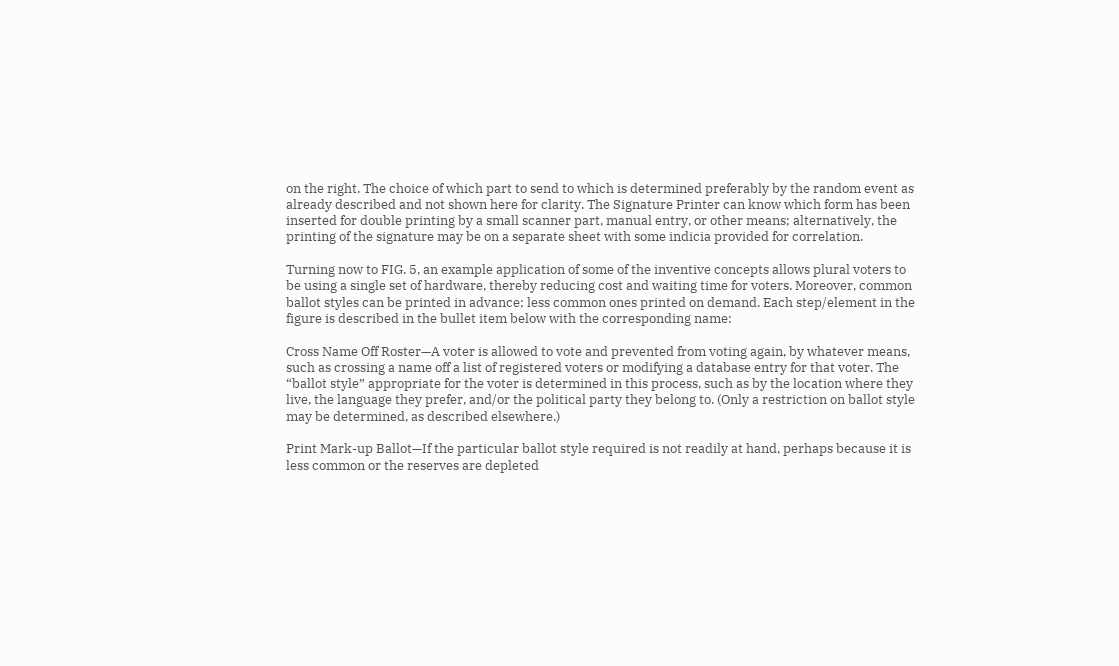on the right. The choice of which part to send to which is determined preferably by the random event as already described and not shown here for clarity. The Signature Printer can know which form has been inserted for double printing by a small scanner part, manual entry, or other means; alternatively, the printing of the signature may be on a separate sheet with some indicia provided for correlation.

Turning now to FIG. 5, an example application of some of the inventive concepts allows plural voters to be using a single set of hardware, thereby reducing cost and waiting time for voters. Moreover, common ballot styles can be printed in advance; less common ones printed on demand. Each step/element in the figure is described in the bullet item below with the corresponding name:

Cross Name Off Roster—A voter is allowed to vote and prevented from voting again, by whatever means, such as crossing a name off a list of registered voters or modifying a database entry for that voter. The “ballot style” appropriate for the voter is determined in this process, such as by the location where they live, the language they prefer, and/or the political party they belong to. (Only a restriction on ballot style may be determined, as described elsewhere.)

Print Mark-up Ballot—If the particular ballot style required is not readily at hand, perhaps because it is less common or the reserves are depleted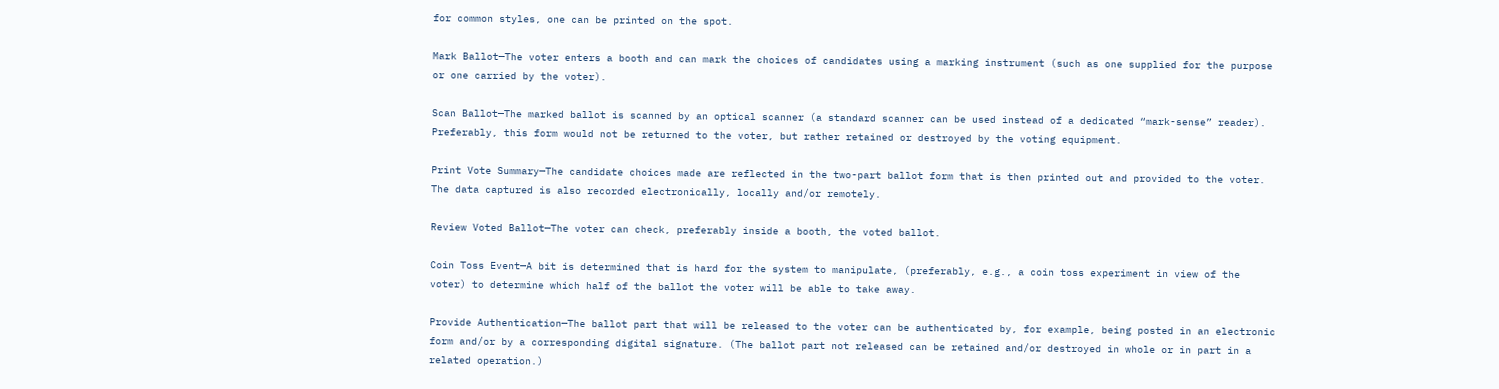for common styles, one can be printed on the spot.

Mark Ballot—The voter enters a booth and can mark the choices of candidates using a marking instrument (such as one supplied for the purpose or one carried by the voter).

Scan Ballot—The marked ballot is scanned by an optical scanner (a standard scanner can be used instead of a dedicated “mark-sense” reader). Preferably, this form would not be returned to the voter, but rather retained or destroyed by the voting equipment.

Print Vote Summary—The candidate choices made are reflected in the two-part ballot form that is then printed out and provided to the voter. The data captured is also recorded electronically, locally and/or remotely.

Review Voted Ballot—The voter can check, preferably inside a booth, the voted ballot.

Coin Toss Event—A bit is determined that is hard for the system to manipulate, (preferably, e.g., a coin toss experiment in view of the voter) to determine which half of the ballot the voter will be able to take away.

Provide Authentication—The ballot part that will be released to the voter can be authenticated by, for example, being posted in an electronic form and/or by a corresponding digital signature. (The ballot part not released can be retained and/or destroyed in whole or in part in a related operation.)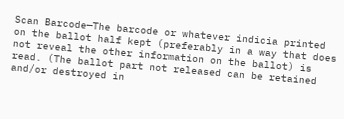Scan Barcode—The barcode or whatever indicia printed on the ballot half kept (preferably in a way that does not reveal the other information on the ballot) is read. (The ballot part not released can be retained and/or destroyed in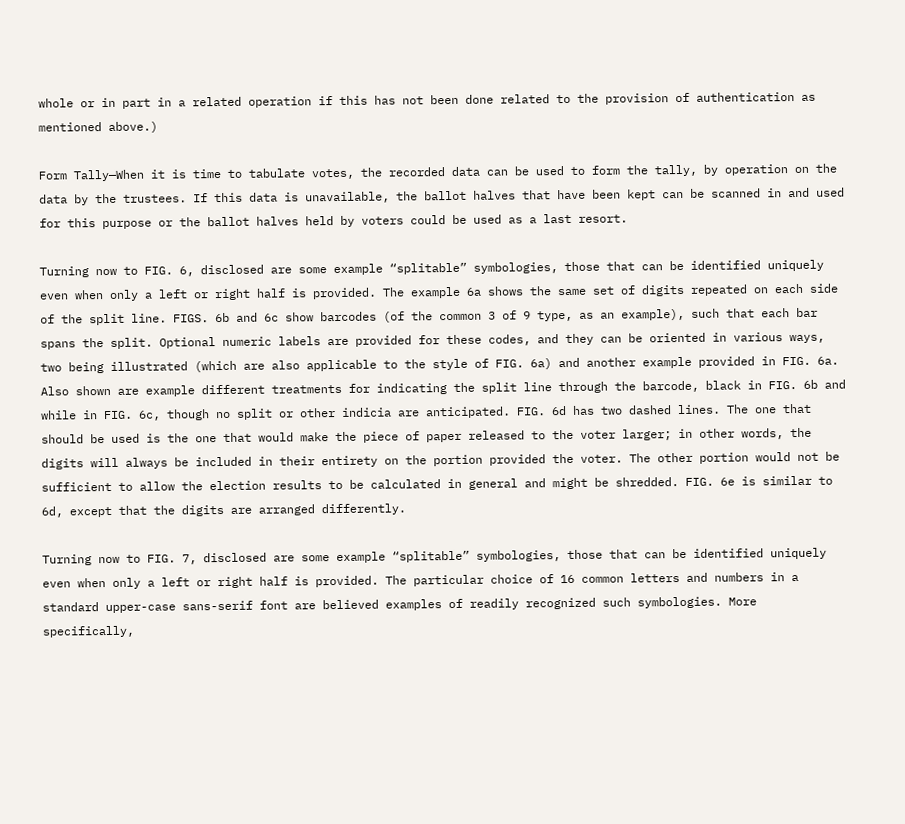whole or in part in a related operation if this has not been done related to the provision of authentication as mentioned above.)

Form Tally—When it is time to tabulate votes, the recorded data can be used to form the tally, by operation on the data by the trustees. If this data is unavailable, the ballot halves that have been kept can be scanned in and used for this purpose or the ballot halves held by voters could be used as a last resort.

Turning now to FIG. 6, disclosed are some example “splitable” symbologies, those that can be identified uniquely even when only a left or right half is provided. The example 6a shows the same set of digits repeated on each side of the split line. FIGS. 6b and 6c show barcodes (of the common 3 of 9 type, as an example), such that each bar spans the split. Optional numeric labels are provided for these codes, and they can be oriented in various ways, two being illustrated (which are also applicable to the style of FIG. 6a) and another example provided in FIG. 6a. Also shown are example different treatments for indicating the split line through the barcode, black in FIG. 6b and while in FIG. 6c, though no split or other indicia are anticipated. FIG. 6d has two dashed lines. The one that should be used is the one that would make the piece of paper released to the voter larger; in other words, the digits will always be included in their entirety on the portion provided the voter. The other portion would not be sufficient to allow the election results to be calculated in general and might be shredded. FIG. 6e is similar to 6d, except that the digits are arranged differently.

Turning now to FIG. 7, disclosed are some example “splitable” symbologies, those that can be identified uniquely even when only a left or right half is provided. The particular choice of 16 common letters and numbers in a standard upper-case sans-serif font are believed examples of readily recognized such symbologies. More specifically,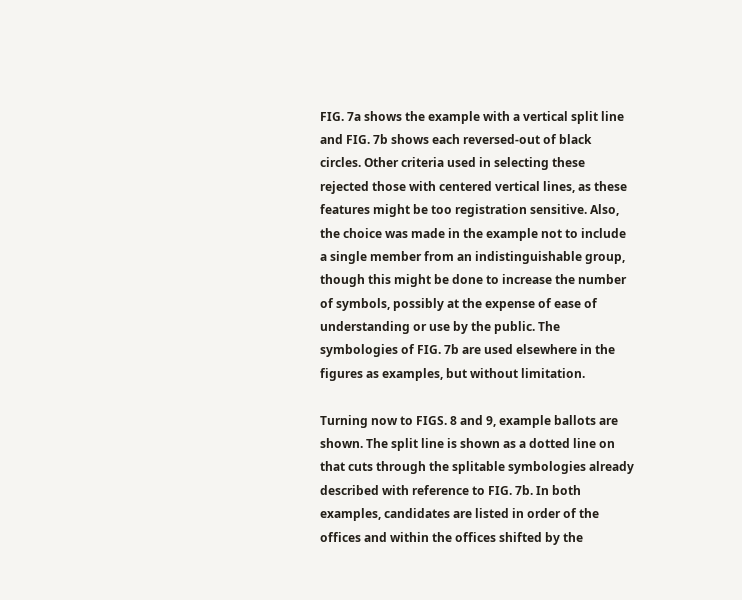FIG. 7a shows the example with a vertical split line and FIG. 7b shows each reversed-out of black circles. Other criteria used in selecting these rejected those with centered vertical lines, as these features might be too registration sensitive. Also, the choice was made in the example not to include a single member from an indistinguishable group, though this might be done to increase the number of symbols, possibly at the expense of ease of understanding or use by the public. The symbologies of FIG. 7b are used elsewhere in the figures as examples, but without limitation.

Turning now to FIGS. 8 and 9, example ballots are shown. The split line is shown as a dotted line on that cuts through the splitable symbologies already described with reference to FIG. 7b. In both examples, candidates are listed in order of the offices and within the offices shifted by the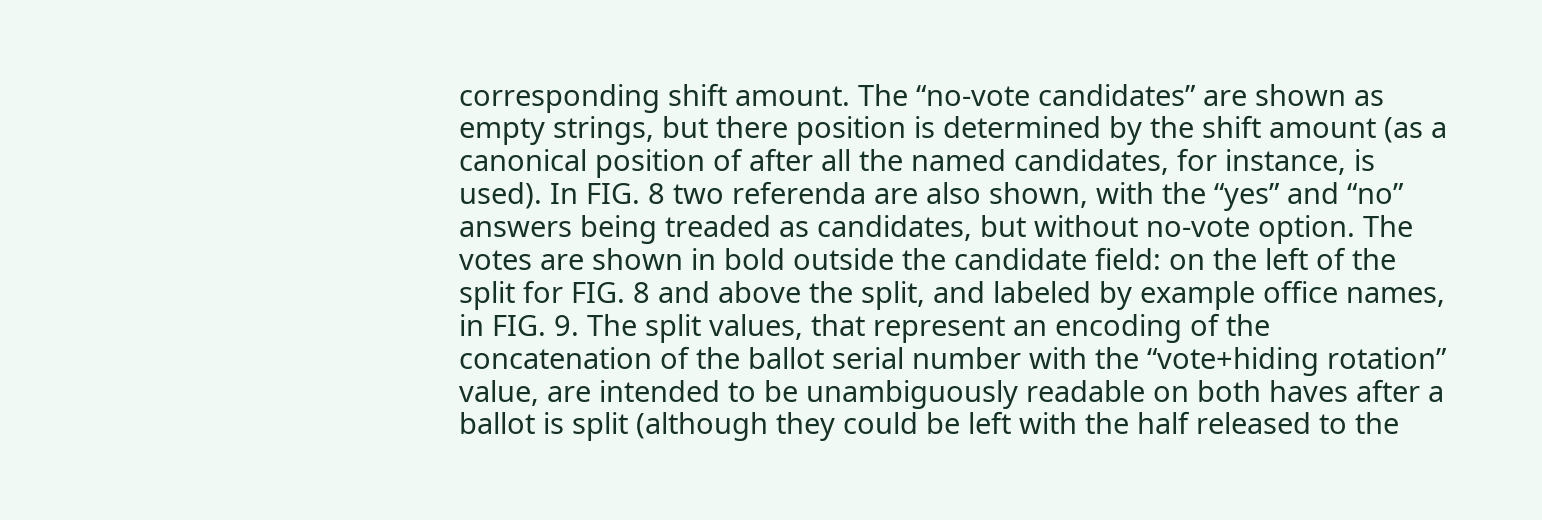corresponding shift amount. The “no-vote candidates” are shown as empty strings, but there position is determined by the shift amount (as a canonical position of after all the named candidates, for instance, is used). In FIG. 8 two referenda are also shown, with the “yes” and “no” answers being treaded as candidates, but without no-vote option. The votes are shown in bold outside the candidate field: on the left of the split for FIG. 8 and above the split, and labeled by example office names, in FIG. 9. The split values, that represent an encoding of the concatenation of the ballot serial number with the “vote+hiding rotation” value, are intended to be unambiguously readable on both haves after a ballot is split (although they could be left with the half released to the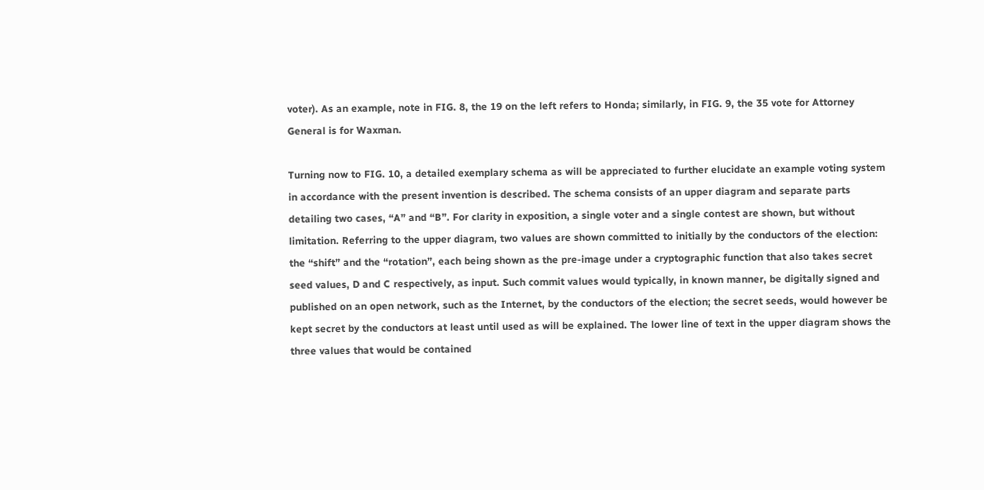voter). As an example, note in FIG. 8, the 19 on the left refers to Honda; similarly, in FIG. 9, the 35 vote for Attorney General is for Waxman.

Turning now to FIG. 10, a detailed exemplary schema as will be appreciated to further elucidate an example voting system in accordance with the present invention is described. The schema consists of an upper diagram and separate parts detailing two cases, “A” and “B”. For clarity in exposition, a single voter and a single contest are shown, but without limitation. Referring to the upper diagram, two values are shown committed to initially by the conductors of the election: the “shift” and the “rotation”, each being shown as the pre-image under a cryptographic function that also takes secret seed values, D and C respectively, as input. Such commit values would typically, in known manner, be digitally signed and published on an open network, such as the Internet, by the conductors of the election; the secret seeds, would however be kept secret by the conductors at least until used as will be explained. The lower line of text in the upper diagram shows the three values that would be contained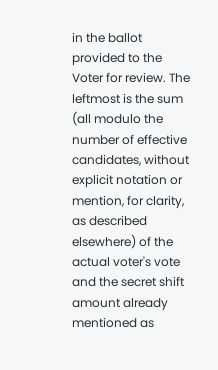in the ballot provided to the Voter for review. The leftmost is the sum (all modulo the number of effective candidates, without explicit notation or mention, for clarity, as described elsewhere) of the actual voter's vote and the secret shift amount already mentioned as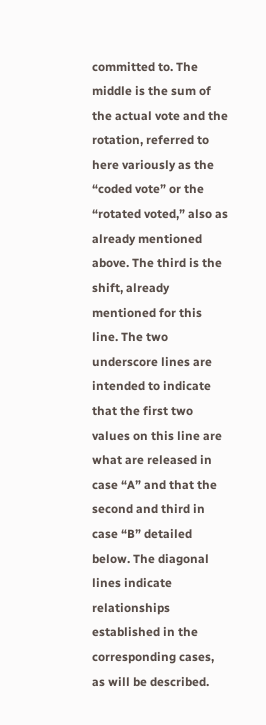committed to. The middle is the sum of the actual vote and the rotation, referred to here variously as the “coded vote” or the “rotated voted,” also as already mentioned above. The third is the shift, already mentioned for this line. The two underscore lines are intended to indicate that the first two values on this line are what are released in case “A” and that the second and third in case “B” detailed below. The diagonal lines indicate relationships established in the corresponding cases, as will be described.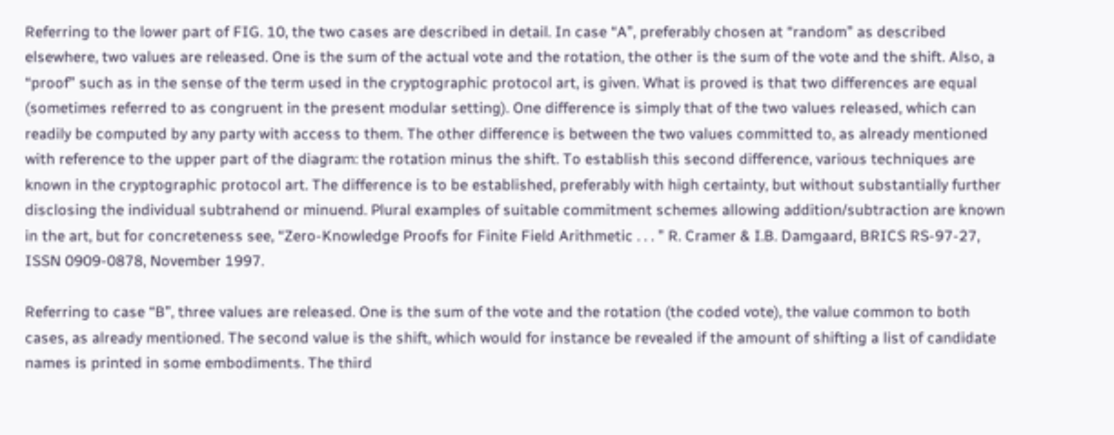Referring to the lower part of FIG. 10, the two cases are described in detail. In case “A”, preferably chosen at “random” as described elsewhere, two values are released. One is the sum of the actual vote and the rotation, the other is the sum of the vote and the shift. Also, a “proof” such as in the sense of the term used in the cryptographic protocol art, is given. What is proved is that two differences are equal (sometimes referred to as congruent in the present modular setting). One difference is simply that of the two values released, which can readily be computed by any party with access to them. The other difference is between the two values committed to, as already mentioned with reference to the upper part of the diagram: the rotation minus the shift. To establish this second difference, various techniques are known in the cryptographic protocol art. The difference is to be established, preferably with high certainty, but without substantially further disclosing the individual subtrahend or minuend. Plural examples of suitable commitment schemes allowing addition/subtraction are known in the art, but for concreteness see, “Zero-Knowledge Proofs for Finite Field Arithmetic . . . ” R. Cramer & I.B. Damgaard, BRICS RS-97-27, ISSN 0909-0878, November 1997.

Referring to case “B”, three values are released. One is the sum of the vote and the rotation (the coded vote), the value common to both cases, as already mentioned. The second value is the shift, which would for instance be revealed if the amount of shifting a list of candidate names is printed in some embodiments. The third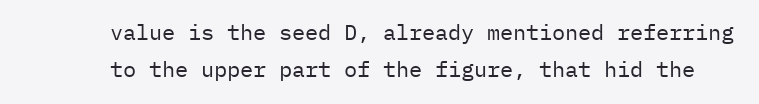value is the seed D, already mentioned referring to the upper part of the figure, that hid the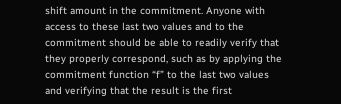shift amount in the commitment. Anyone with access to these last two values and to the commitment should be able to readily verify that they properly correspond, such as by applying the commitment function “f” to the last two values and verifying that the result is the first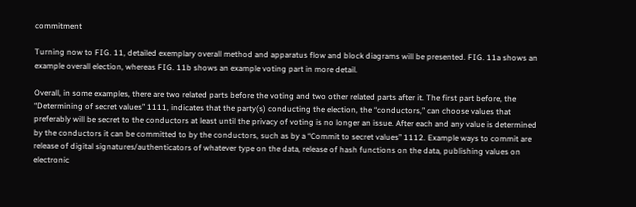commitment

Turning now to FIG. 11, detailed exemplary overall method and apparatus flow and block diagrams will be presented. FIG. 11a shows an example overall election, whereas FIG. 11b shows an example voting part in more detail.

Overall, in some examples, there are two related parts before the voting and two other related parts after it. The first part before, the “Determining of secret values” 1111, indicates that the party(s) conducting the election, the “conductors,” can choose values that preferably will be secret to the conductors at least until the privacy of voting is no longer an issue. After each and any value is determined by the conductors it can be committed to by the conductors, such as by a “Commit to secret values” 1112. Example ways to commit are release of digital signatures/authenticators of whatever type on the data, release of hash functions on the data, publishing values on electronic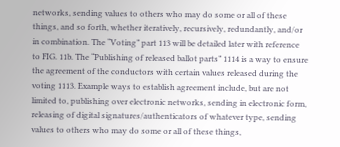networks, sending values to others who may do some or all of these things, and so forth, whether iteratively, recursively, redundantly, and/or in combination. The “Voting” part 113 will be detailed later with reference to FIG. 11b. The “Publishing of released ballot parts” 1114 is a way to ensure the agreement of the conductors with certain values released during the voting 1113. Example ways to establish agreement include, but are not limited to, publishing over electronic networks, sending in electronic form, releasing of digital signatures/authenticators of whatever type, sending values to others who may do some or all of these things,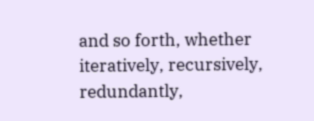and so forth, whether iteratively, recursively, redundantly,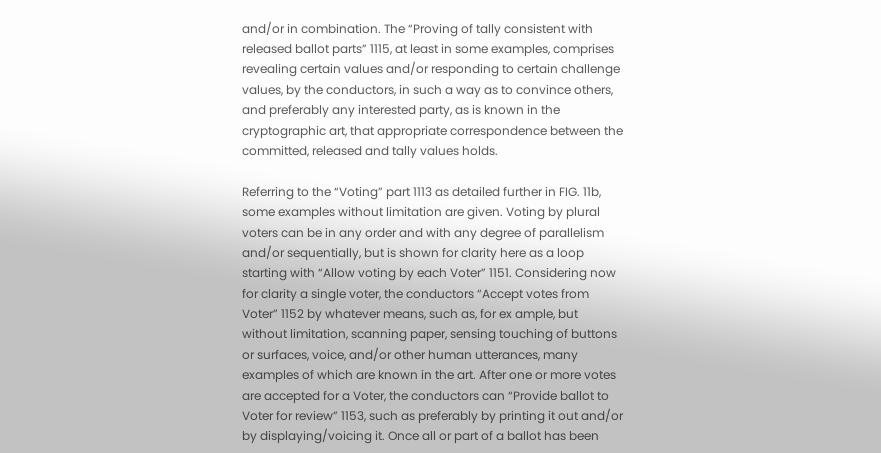and/or in combination. The “Proving of tally consistent with released ballot parts” 1115, at least in some examples, comprises revealing certain values and/or responding to certain challenge values, by the conductors, in such a way as to convince others, and preferably any interested party, as is known in the cryptographic art, that appropriate correspondence between the committed, released and tally values holds.

Referring to the “Voting” part 1113 as detailed further in FIG. 11b, some examples without limitation are given. Voting by plural voters can be in any order and with any degree of parallelism and/or sequentially, but is shown for clarity here as a loop starting with “Allow voting by each Voter” 1151. Considering now for clarity a single voter, the conductors “Accept votes from Voter” 1152 by whatever means, such as, for ex ample, but without limitation, scanning paper, sensing touching of buttons or surfaces, voice, and/or other human utterances, many examples of which are known in the art. After one or more votes are accepted for a Voter, the conductors can “Provide ballot to Voter for review” 1153, such as preferably by printing it out and/or by displaying/voicing it. Once all or part of a ballot has been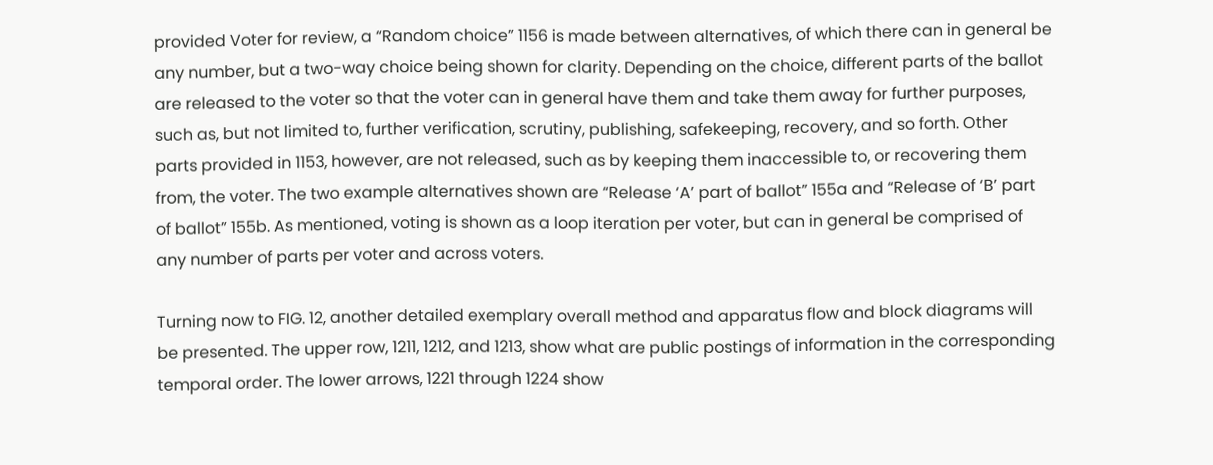provided Voter for review, a “Random choice” 1156 is made between alternatives, of which there can in general be any number, but a two-way choice being shown for clarity. Depending on the choice, different parts of the ballot are released to the voter so that the voter can in general have them and take them away for further purposes, such as, but not limited to, further verification, scrutiny, publishing, safekeeping, recovery, and so forth. Other parts provided in 1153, however, are not released, such as by keeping them inaccessible to, or recovering them from, the voter. The two example alternatives shown are “Release ‘A’ part of ballot” 155a and “Release of ‘B’ part of ballot” 155b. As mentioned, voting is shown as a loop iteration per voter, but can in general be comprised of any number of parts per voter and across voters.

Turning now to FIG. 12, another detailed exemplary overall method and apparatus flow and block diagrams will be presented. The upper row, 1211, 1212, and 1213, show what are public postings of information in the corresponding temporal order. The lower arrows, 1221 through 1224 show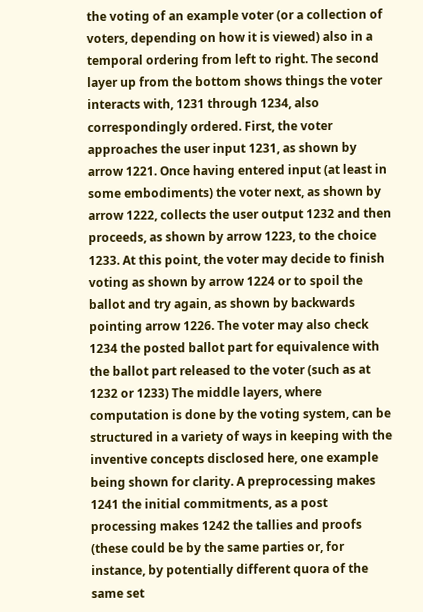the voting of an example voter (or a collection of voters, depending on how it is viewed) also in a temporal ordering from left to right. The second layer up from the bottom shows things the voter interacts with, 1231 through 1234, also correspondingly ordered. First, the voter approaches the user input 1231, as shown by arrow 1221. Once having entered input (at least in some embodiments) the voter next, as shown by arrow 1222, collects the user output 1232 and then proceeds, as shown by arrow 1223, to the choice 1233. At this point, the voter may decide to finish voting as shown by arrow 1224 or to spoil the ballot and try again, as shown by backwards pointing arrow 1226. The voter may also check 1234 the posted ballot part for equivalence with the ballot part released to the voter (such as at 1232 or 1233) The middle layers, where computation is done by the voting system, can be structured in a variety of ways in keeping with the inventive concepts disclosed here, one example being shown for clarity. A preprocessing makes 1241 the initial commitments, as a post processing makes 1242 the tallies and proofs (these could be by the same parties or, for instance, by potentially different quora of the same set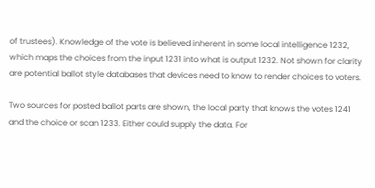of trustees). Knowledge of the vote is believed inherent in some local intelligence 1232, which maps the choices from the input 1231 into what is output 1232. Not shown for clarity are potential ballot style databases that devices need to know to render choices to voters.

Two sources for posted ballot parts are shown, the local party that knows the votes 1241 and the choice or scan 1233. Either could supply the data. For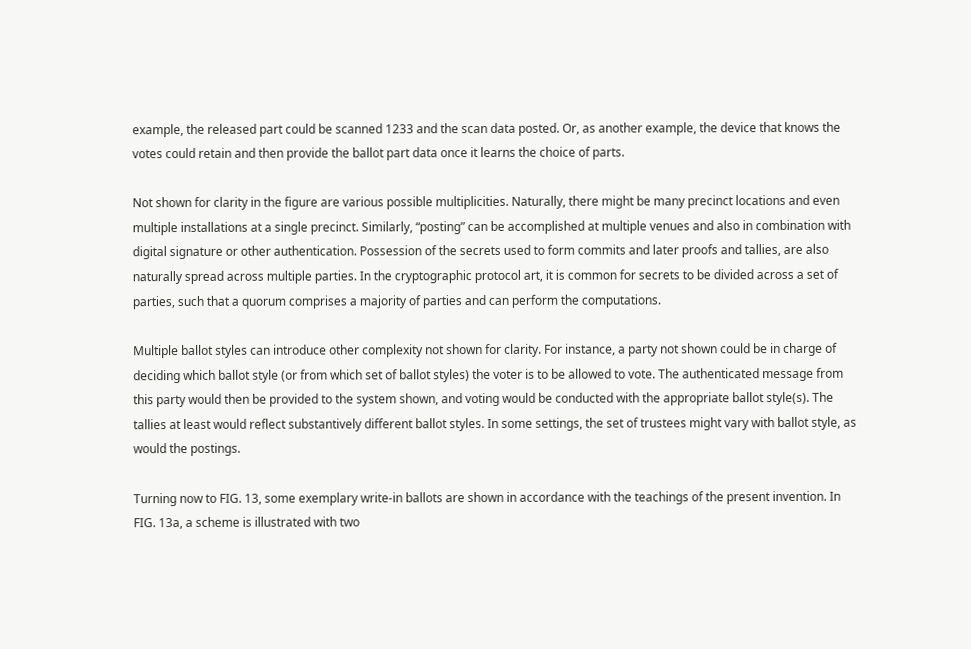example, the released part could be scanned 1233 and the scan data posted. Or, as another example, the device that knows the votes could retain and then provide the ballot part data once it learns the choice of parts.

Not shown for clarity in the figure are various possible multiplicities. Naturally, there might be many precinct locations and even multiple installations at a single precinct. Similarly, “posting” can be accomplished at multiple venues and also in combination with digital signature or other authentication. Possession of the secrets used to form commits and later proofs and tallies, are also naturally spread across multiple parties. In the cryptographic protocol art, it is common for secrets to be divided across a set of parties, such that a quorum comprises a majority of parties and can perform the computations.

Multiple ballot styles can introduce other complexity not shown for clarity. For instance, a party not shown could be in charge of deciding which ballot style (or from which set of ballot styles) the voter is to be allowed to vote. The authenticated message from this party would then be provided to the system shown, and voting would be conducted with the appropriate ballot style(s). The tallies at least would reflect substantively different ballot styles. In some settings, the set of trustees might vary with ballot style, as would the postings.

Turning now to FIG. 13, some exemplary write-in ballots are shown in accordance with the teachings of the present invention. In FIG. 13a, a scheme is illustrated with two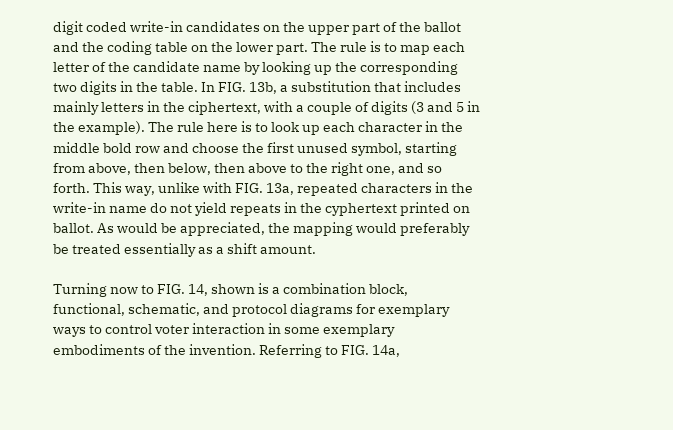digit coded write-in candidates on the upper part of the ballot and the coding table on the lower part. The rule is to map each letter of the candidate name by looking up the corresponding two digits in the table. In FIG. 13b, a substitution that includes mainly letters in the ciphertext, with a couple of digits (3 and 5 in the example). The rule here is to look up each character in the middle bold row and choose the first unused symbol, starting from above, then below, then above to the right one, and so forth. This way, unlike with FIG. 13a, repeated characters in the write-in name do not yield repeats in the cyphertext printed on ballot. As would be appreciated, the mapping would preferably be treated essentially as a shift amount.

Turning now to FIG. 14, shown is a combination block, functional, schematic, and protocol diagrams for exemplary ways to control voter interaction in some exemplary embodiments of the invention. Referring to FIG. 14a,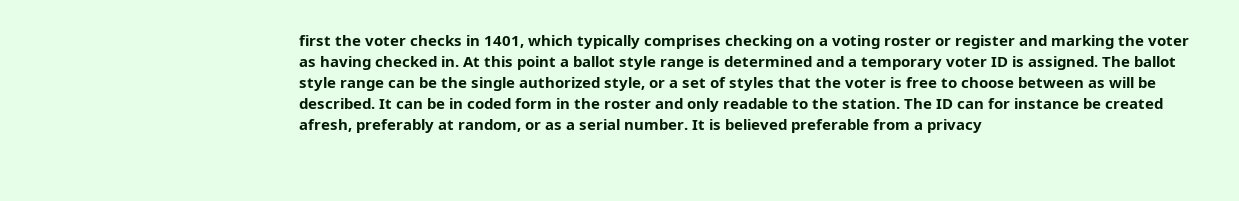first the voter checks in 1401, which typically comprises checking on a voting roster or register and marking the voter as having checked in. At this point a ballot style range is determined and a temporary voter ID is assigned. The ballot style range can be the single authorized style, or a set of styles that the voter is free to choose between as will be described. It can be in coded form in the roster and only readable to the station. The ID can for instance be created afresh, preferably at random, or as a serial number. It is believed preferable from a privacy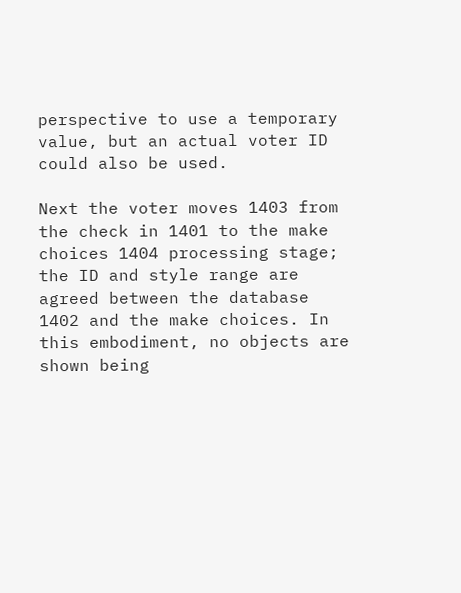perspective to use a temporary value, but an actual voter ID could also be used.

Next the voter moves 1403 from the check in 1401 to the make choices 1404 processing stage; the ID and style range are agreed between the database 1402 and the make choices. In this embodiment, no objects are shown being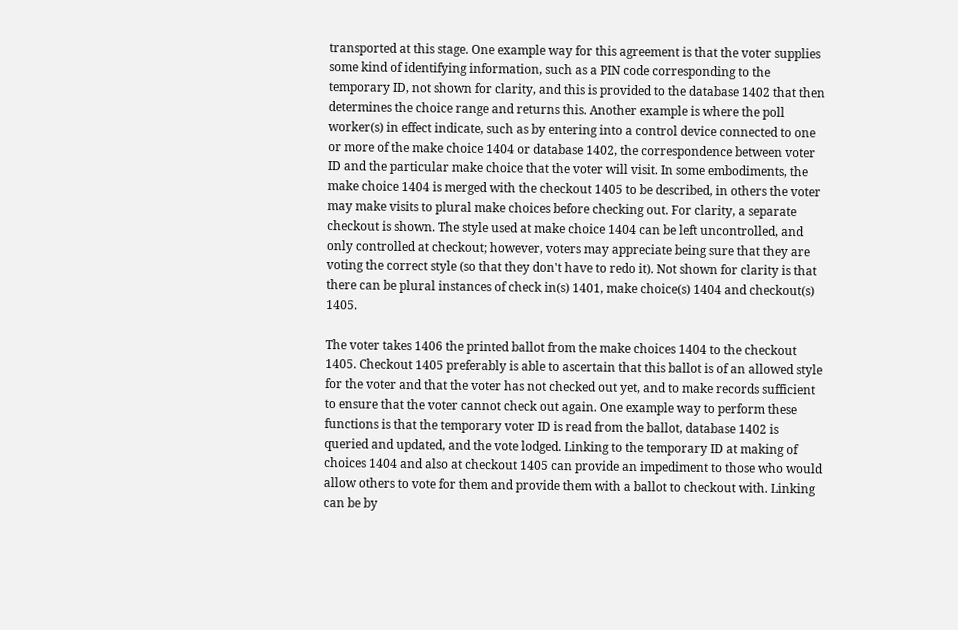transported at this stage. One example way for this agreement is that the voter supplies some kind of identifying information, such as a PIN code corresponding to the temporary ID, not shown for clarity, and this is provided to the database 1402 that then determines the choice range and returns this. Another example is where the poll worker(s) in effect indicate, such as by entering into a control device connected to one or more of the make choice 1404 or database 1402, the correspondence between voter ID and the particular make choice that the voter will visit. In some embodiments, the make choice 1404 is merged with the checkout 1405 to be described, in others the voter may make visits to plural make choices before checking out. For clarity, a separate checkout is shown. The style used at make choice 1404 can be left uncontrolled, and only controlled at checkout; however, voters may appreciate being sure that they are voting the correct style (so that they don't have to redo it). Not shown for clarity is that there can be plural instances of check in(s) 1401, make choice(s) 1404 and checkout(s) 1405.

The voter takes 1406 the printed ballot from the make choices 1404 to the checkout 1405. Checkout 1405 preferably is able to ascertain that this ballot is of an allowed style for the voter and that the voter has not checked out yet, and to make records sufficient to ensure that the voter cannot check out again. One example way to perform these functions is that the temporary voter ID is read from the ballot, database 1402 is queried and updated, and the vote lodged. Linking to the temporary ID at making of choices 1404 and also at checkout 1405 can provide an impediment to those who would allow others to vote for them and provide them with a ballot to checkout with. Linking can be by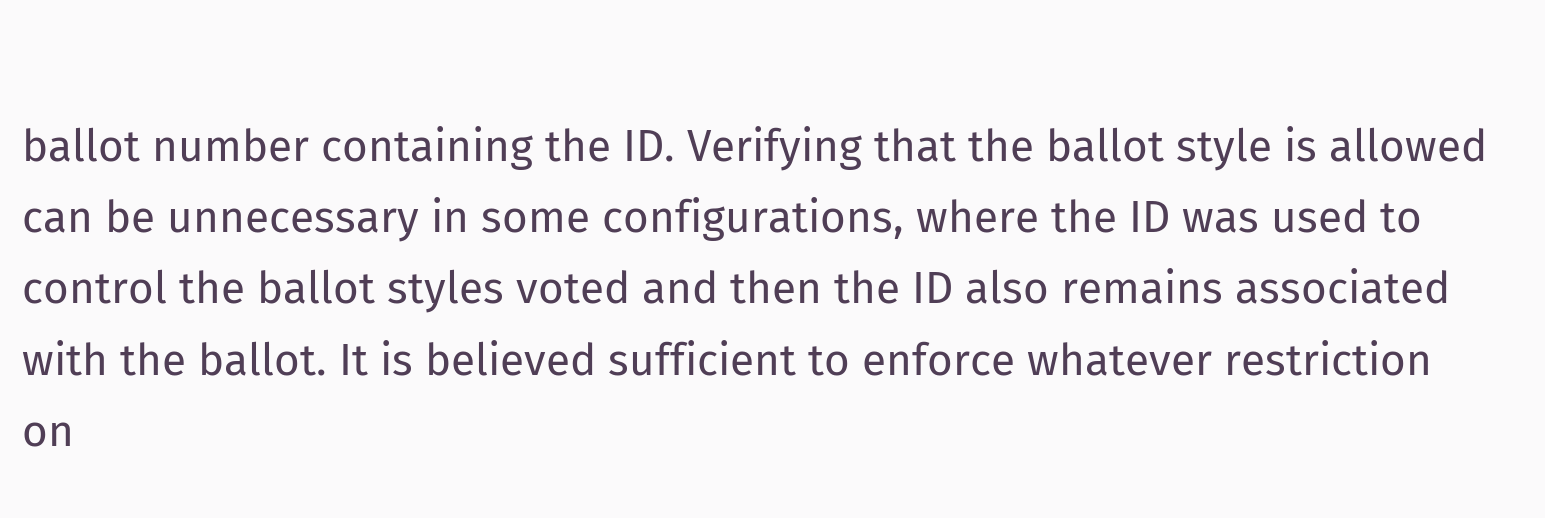ballot number containing the ID. Verifying that the ballot style is allowed can be unnecessary in some configurations, where the ID was used to control the ballot styles voted and then the ID also remains associated with the ballot. It is believed sufficient to enforce whatever restriction on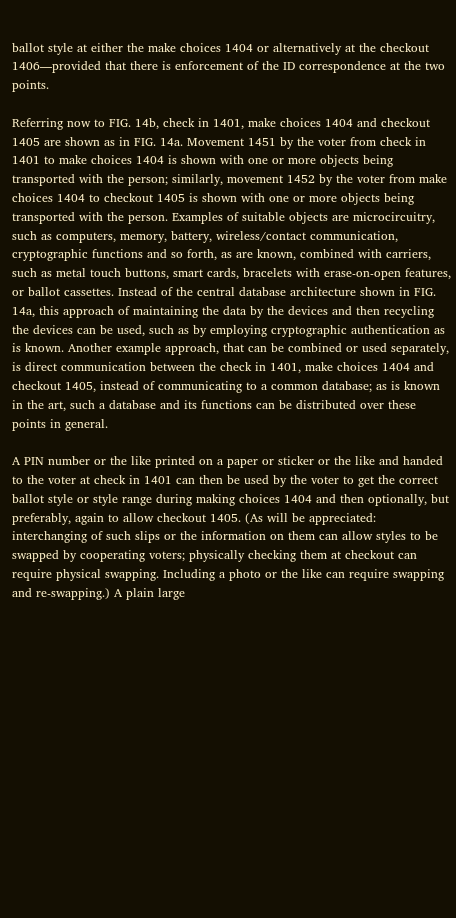ballot style at either the make choices 1404 or alternatively at the checkout 1406—provided that there is enforcement of the ID correspondence at the two points.

Referring now to FIG. 14b, check in 1401, make choices 1404 and checkout 1405 are shown as in FIG. 14a. Movement 1451 by the voter from check in 1401 to make choices 1404 is shown with one or more objects being transported with the person; similarly, movement 1452 by the voter from make choices 1404 to checkout 1405 is shown with one or more objects being transported with the person. Examples of suitable objects are microcircuitry, such as computers, memory, battery, wireless/contact communication, cryptographic functions and so forth, as are known, combined with carriers, such as metal touch buttons, smart cards, bracelets with erase-on-open features, or ballot cassettes. Instead of the central database architecture shown in FIG. 14a, this approach of maintaining the data by the devices and then recycling the devices can be used, such as by employing cryptographic authentication as is known. Another example approach, that can be combined or used separately, is direct communication between the check in 1401, make choices 1404 and checkout 1405, instead of communicating to a common database; as is known in the art, such a database and its functions can be distributed over these points in general.

A PIN number or the like printed on a paper or sticker or the like and handed to the voter at check in 1401 can then be used by the voter to get the correct ballot style or style range during making choices 1404 and then optionally, but preferably, again to allow checkout 1405. (As will be appreciated: interchanging of such slips or the information on them can allow styles to be swapped by cooperating voters; physically checking them at checkout can require physical swapping. Including a photo or the like can require swapping and re-swapping.) A plain large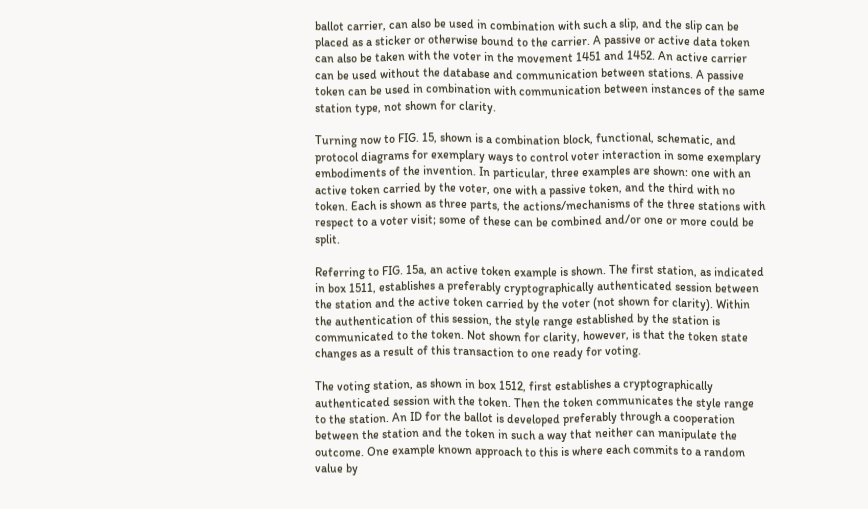ballot carrier, can also be used in combination with such a slip, and the slip can be placed as a sticker or otherwise bound to the carrier. A passive or active data token can also be taken with the voter in the movement 1451 and 1452. An active carrier can be used without the database and communication between stations. A passive token can be used in combination with communication between instances of the same station type, not shown for clarity.

Turning now to FIG. 15, shown is a combination block, functional, schematic, and protocol diagrams for exemplary ways to control voter interaction in some exemplary embodiments of the invention. In particular, three examples are shown: one with an active token carried by the voter, one with a passive token, and the third with no token. Each is shown as three parts, the actions/mechanisms of the three stations with respect to a voter visit; some of these can be combined and/or one or more could be split.

Referring to FIG. 15a, an active token example is shown. The first station, as indicated in box 1511, establishes a preferably cryptographically authenticated session between the station and the active token carried by the voter (not shown for clarity). Within the authentication of this session, the style range established by the station is communicated to the token. Not shown for clarity, however, is that the token state changes as a result of this transaction to one ready for voting.

The voting station, as shown in box 1512, first establishes a cryptographically authenticated session with the token. Then the token communicates the style range to the station. An ID for the ballot is developed preferably through a cooperation between the station and the token in such a way that neither can manipulate the outcome. One example known approach to this is where each commits to a random value by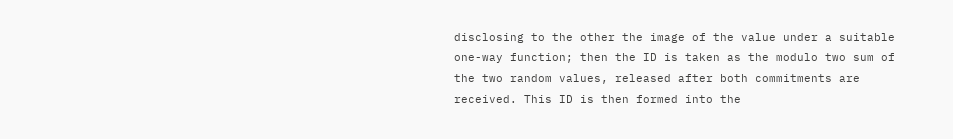disclosing to the other the image of the value under a suitable one-way function; then the ID is taken as the modulo two sum of the two random values, released after both commitments are received. This ID is then formed into the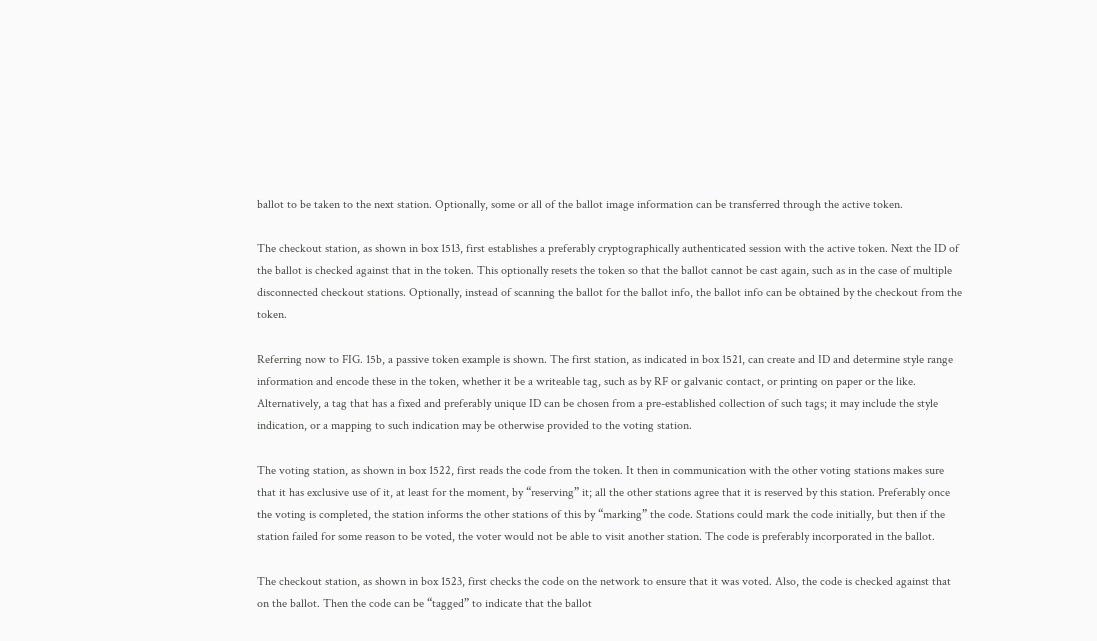ballot to be taken to the next station. Optionally, some or all of the ballot image information can be transferred through the active token.

The checkout station, as shown in box 1513, first establishes a preferably cryptographically authenticated session with the active token. Next the ID of the ballot is checked against that in the token. This optionally resets the token so that the ballot cannot be cast again, such as in the case of multiple disconnected checkout stations. Optionally, instead of scanning the ballot for the ballot info, the ballot info can be obtained by the checkout from the token.

Referring now to FIG. 15b, a passive token example is shown. The first station, as indicated in box 1521, can create and ID and determine style range information and encode these in the token, whether it be a writeable tag, such as by RF or galvanic contact, or printing on paper or the like. Alternatively, a tag that has a fixed and preferably unique ID can be chosen from a pre-established collection of such tags; it may include the style indication, or a mapping to such indication may be otherwise provided to the voting station.

The voting station, as shown in box 1522, first reads the code from the token. It then in communication with the other voting stations makes sure that it has exclusive use of it, at least for the moment, by “reserving” it; all the other stations agree that it is reserved by this station. Preferably once the voting is completed, the station informs the other stations of this by “marking” the code. Stations could mark the code initially, but then if the station failed for some reason to be voted, the voter would not be able to visit another station. The code is preferably incorporated in the ballot.

The checkout station, as shown in box 1523, first checks the code on the network to ensure that it was voted. Also, the code is checked against that on the ballot. Then the code can be “tagged” to indicate that the ballot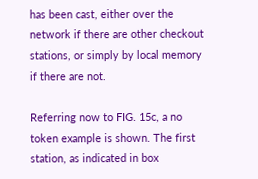has been cast, either over the network if there are other checkout stations, or simply by local memory if there are not.

Referring now to FIG. 15c, a no token example is shown. The first station, as indicated in box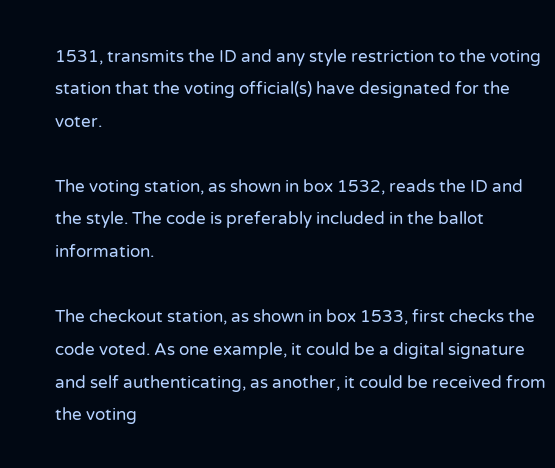1531, transmits the ID and any style restriction to the voting station that the voting official(s) have designated for the voter.

The voting station, as shown in box 1532, reads the ID and the style. The code is preferably included in the ballot information.

The checkout station, as shown in box 1533, first checks the code voted. As one example, it could be a digital signature and self authenticating, as another, it could be received from the voting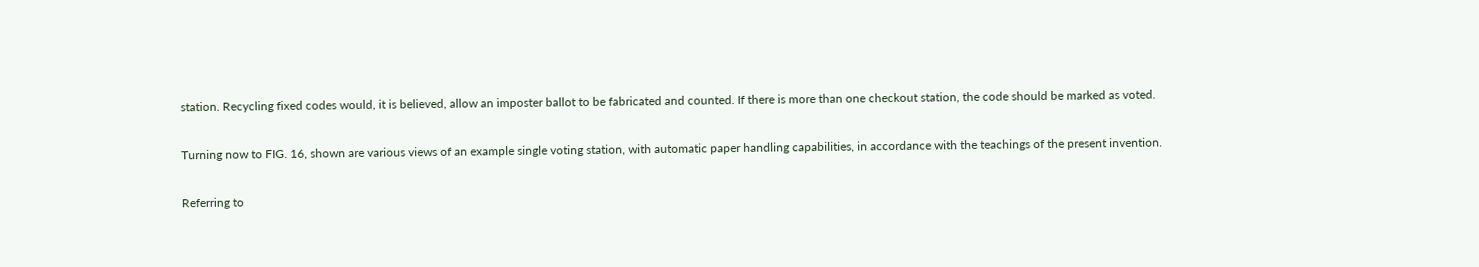station. Recycling fixed codes would, it is believed, allow an imposter ballot to be fabricated and counted. If there is more than one checkout station, the code should be marked as voted.

Turning now to FIG. 16, shown are various views of an example single voting station, with automatic paper handling capabilities, in accordance with the teachings of the present invention.

Referring to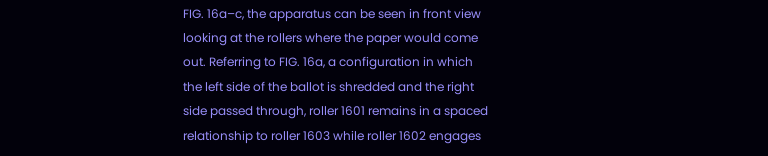FIG. 16a–c, the apparatus can be seen in front view looking at the rollers where the paper would come out. Referring to FIG. 16a, a configuration in which the left side of the ballot is shredded and the right side passed through, roller 1601 remains in a spaced relationship to roller 1603 while roller 1602 engages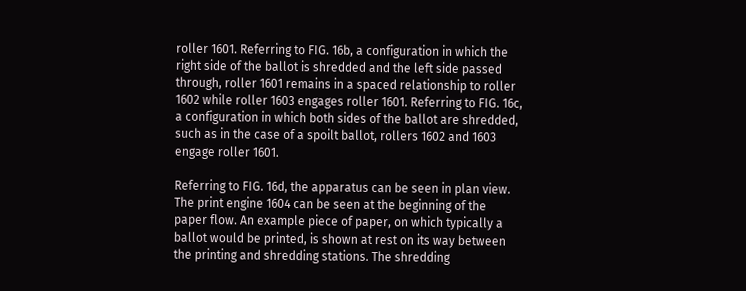roller 1601. Referring to FIG. 16b, a configuration in which the right side of the ballot is shredded and the left side passed through, roller 1601 remains in a spaced relationship to roller 1602 while roller 1603 engages roller 1601. Referring to FIG. 16c, a configuration in which both sides of the ballot are shredded, such as in the case of a spoilt ballot, rollers 1602 and 1603 engage roller 1601.

Referring to FIG. 16d, the apparatus can be seen in plan view. The print engine 1604 can be seen at the beginning of the paper flow. An example piece of paper, on which typically a ballot would be printed, is shown at rest on its way between the printing and shredding stations. The shredding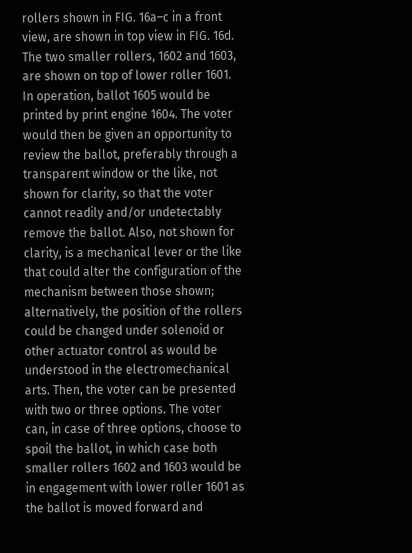rollers shown in FIG. 16a–c in a front view, are shown in top view in FIG. 16d. The two smaller rollers, 1602 and 1603, are shown on top of lower roller 1601. In operation, ballot 1605 would be printed by print engine 1604. The voter would then be given an opportunity to review the ballot, preferably through a transparent window or the like, not shown for clarity, so that the voter cannot readily and/or undetectably remove the ballot. Also, not shown for clarity, is a mechanical lever or the like that could alter the configuration of the mechanism between those shown; alternatively, the position of the rollers could be changed under solenoid or other actuator control as would be understood in the electromechanical arts. Then, the voter can be presented with two or three options. The voter can, in case of three options, choose to spoil the ballot, in which case both smaller rollers 1602 and 1603 would be in engagement with lower roller 1601 as the ballot is moved forward and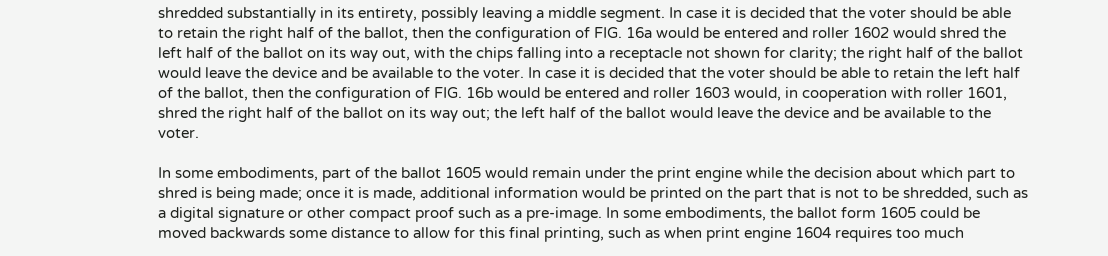shredded substantially in its entirety, possibly leaving a middle segment. In case it is decided that the voter should be able to retain the right half of the ballot, then the configuration of FIG. 16a would be entered and roller 1602 would shred the left half of the ballot on its way out, with the chips falling into a receptacle not shown for clarity; the right half of the ballot would leave the device and be available to the voter. In case it is decided that the voter should be able to retain the left half of the ballot, then the configuration of FIG. 16b would be entered and roller 1603 would, in cooperation with roller 1601, shred the right half of the ballot on its way out; the left half of the ballot would leave the device and be available to the voter.

In some embodiments, part of the ballot 1605 would remain under the print engine while the decision about which part to shred is being made; once it is made, additional information would be printed on the part that is not to be shredded, such as a digital signature or other compact proof such as a pre-image. In some embodiments, the ballot form 1605 could be moved backwards some distance to allow for this final printing, such as when print engine 1604 requires too much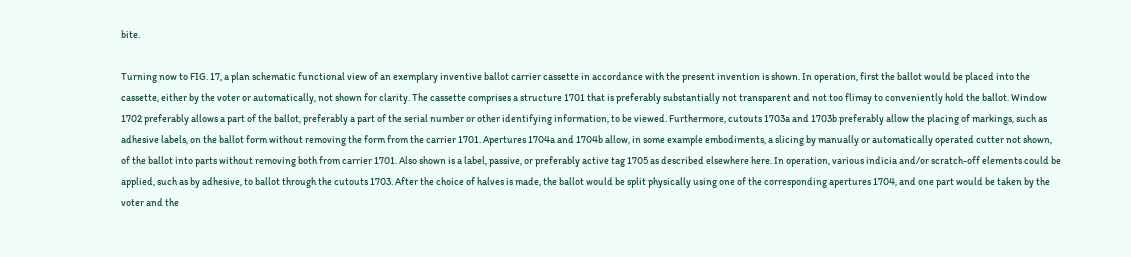bite.

Turning now to FIG. 17, a plan schematic functional view of an exemplary inventive ballot carrier cassette in accordance with the present invention is shown. In operation, first the ballot would be placed into the cassette, either by the voter or automatically, not shown for clarity. The cassette comprises a structure 1701 that is preferably substantially not transparent and not too flimsy to conveniently hold the ballot. Window 1702 preferably allows a part of the ballot, preferably a part of the serial number or other identifying information, to be viewed. Furthermore, cutouts 1703a and 1703b preferably allow the placing of markings, such as adhesive labels, on the ballot form without removing the form from the carrier 1701. Apertures 1704a and 1704b allow, in some example embodiments, a slicing by manually or automatically operated cutter not shown, of the ballot into parts without removing both from carrier 1701. Also shown is a label, passive, or preferably active tag 1705 as described elsewhere here. In operation, various indicia and/or scratch-off elements could be applied, such as by adhesive, to ballot through the cutouts 1703. After the choice of halves is made, the ballot would be split physically using one of the corresponding apertures 1704, and one part would be taken by the voter and the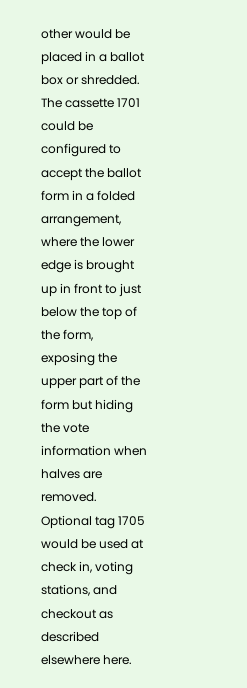other would be placed in a ballot box or shredded. The cassette 1701 could be configured to accept the ballot form in a folded arrangement, where the lower edge is brought up in front to just below the top of the form, exposing the upper part of the form but hiding the vote information when halves are removed. Optional tag 1705 would be used at check in, voting stations, and checkout as described elsewhere here.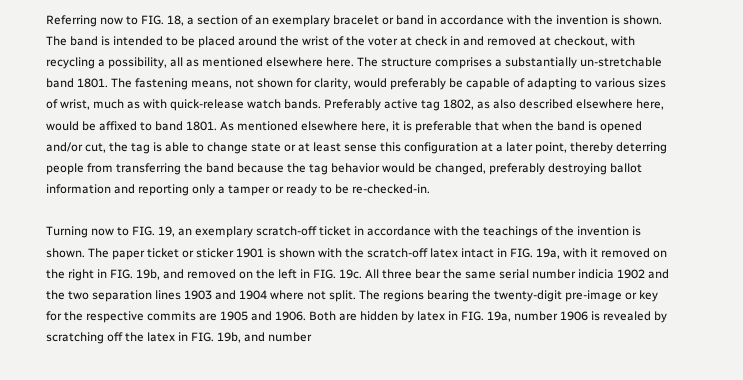Referring now to FIG. 18, a section of an exemplary bracelet or band in accordance with the invention is shown. The band is intended to be placed around the wrist of the voter at check in and removed at checkout, with recycling a possibility, all as mentioned elsewhere here. The structure comprises a substantially un-stretchable band 1801. The fastening means, not shown for clarity, would preferably be capable of adapting to various sizes of wrist, much as with quick-release watch bands. Preferably active tag 1802, as also described elsewhere here, would be affixed to band 1801. As mentioned elsewhere here, it is preferable that when the band is opened and/or cut, the tag is able to change state or at least sense this configuration at a later point, thereby deterring people from transferring the band because the tag behavior would be changed, preferably destroying ballot information and reporting only a tamper or ready to be re-checked-in.

Turning now to FIG. 19, an exemplary scratch-off ticket in accordance with the teachings of the invention is shown. The paper ticket or sticker 1901 is shown with the scratch-off latex intact in FIG. 19a, with it removed on the right in FIG. 19b, and removed on the left in FIG. 19c. All three bear the same serial number indicia 1902 and the two separation lines 1903 and 1904 where not split. The regions bearing the twenty-digit pre-image or key for the respective commits are 1905 and 1906. Both are hidden by latex in FIG. 19a, number 1906 is revealed by scratching off the latex in FIG. 19b, and number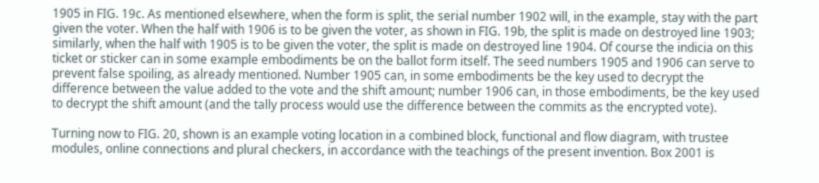1905 in FIG. 19c. As mentioned elsewhere, when the form is split, the serial number 1902 will, in the example, stay with the part given the voter. When the half with 1906 is to be given the voter, as shown in FIG. 19b, the split is made on destroyed line 1903; similarly, when the half with 1905 is to be given the voter, the split is made on destroyed line 1904. Of course the indicia on this ticket or sticker can in some example embodiments be on the ballot form itself. The seed numbers 1905 and 1906 can serve to prevent false spoiling, as already mentioned. Number 1905 can, in some embodiments be the key used to decrypt the difference between the value added to the vote and the shift amount; number 1906 can, in those embodiments, be the key used to decrypt the shift amount (and the tally process would use the difference between the commits as the encrypted vote).

Turning now to FIG. 20, shown is an example voting location in a combined block, functional and flow diagram, with trustee modules, online connections and plural checkers, in accordance with the teachings of the present invention. Box 2001 is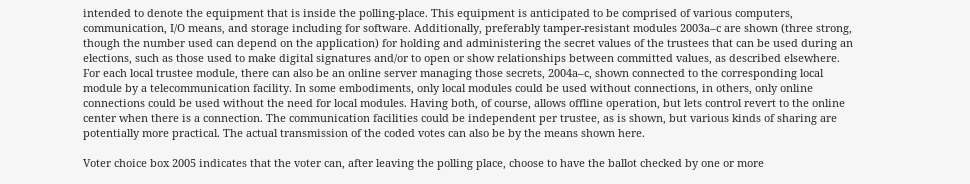intended to denote the equipment that is inside the polling-place. This equipment is anticipated to be comprised of various computers, communication, I/O means, and storage including for software. Additionally, preferably tamper-resistant modules 2003a–c are shown (three strong, though the number used can depend on the application) for holding and administering the secret values of the trustees that can be used during an elections, such as those used to make digital signatures and/or to open or show relationships between committed values, as described elsewhere. For each local trustee module, there can also be an online server managing those secrets, 2004a–c, shown connected to the corresponding local module by a telecommunication facility. In some embodiments, only local modules could be used without connections, in others, only online connections could be used without the need for local modules. Having both, of course, allows offline operation, but lets control revert to the online center when there is a connection. The communication facilities could be independent per trustee, as is shown, but various kinds of sharing are potentially more practical. The actual transmission of the coded votes can also be by the means shown here.

Voter choice box 2005 indicates that the voter can, after leaving the polling place, choose to have the ballot checked by one or more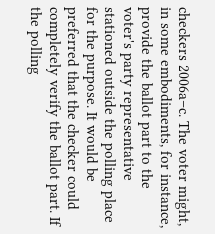checkers 2006a–c. The voter might, in some embodiments, for instance, provide the ballot part to the voter's party representative stationed outside the polling place for the purpose. It would be preferred that the checker could completely verify the ballot part. If the polling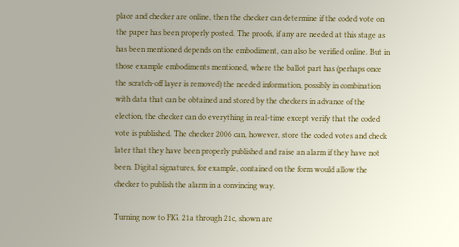place and checker are online, then the checker can determine if the coded vote on the paper has been properly posted. The proofs, if any are needed at this stage as has been mentioned depends on the embodiment, can also be verified online. But in those example embodiments mentioned, where the ballot part has (perhaps once the scratch-off layer is removed) the needed information, possibly in combination with data that can be obtained and stored by the checkers in advance of the election, the checker can do everything in real-time except verify that the coded vote is published. The checker 2006 can, however, store the coded votes and check later that they have been properly published and raise an alarm if they have not been. Digital signatures, for example, contained on the form would allow the checker to publish the alarm in a convincing way.

Turning now to FIG. 21a through 21c, shown are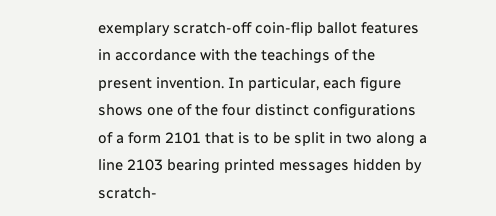exemplary scratch-off coin-flip ballot features in accordance with the teachings of the present invention. In particular, each figure shows one of the four distinct configurations of a form 2101 that is to be split in two along a line 2103 bearing printed messages hidden by scratch-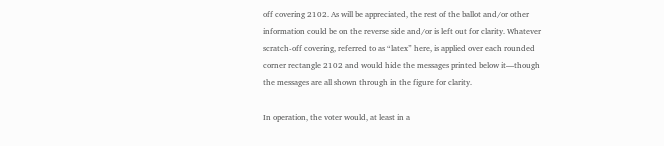off covering 2102. As will be appreciated, the rest of the ballot and/or other information could be on the reverse side and/or is left out for clarity. Whatever scratch-off covering, referred to as “latex” here, is applied over each rounded corner rectangle 2102 and would hide the messages printed below it—though the messages are all shown through in the figure for clarity.

In operation, the voter would, at least in a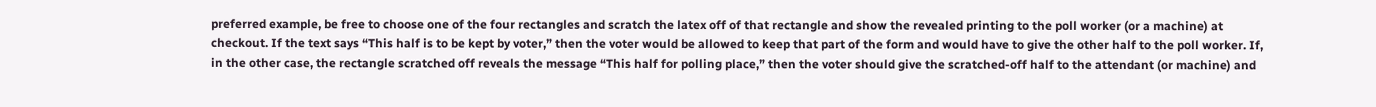preferred example, be free to choose one of the four rectangles and scratch the latex off of that rectangle and show the revealed printing to the poll worker (or a machine) at checkout. If the text says “This half is to be kept by voter,” then the voter would be allowed to keep that part of the form and would have to give the other half to the poll worker. If, in the other case, the rectangle scratched off reveals the message “This half for polling place,” then the voter should give the scratched-off half to the attendant (or machine) and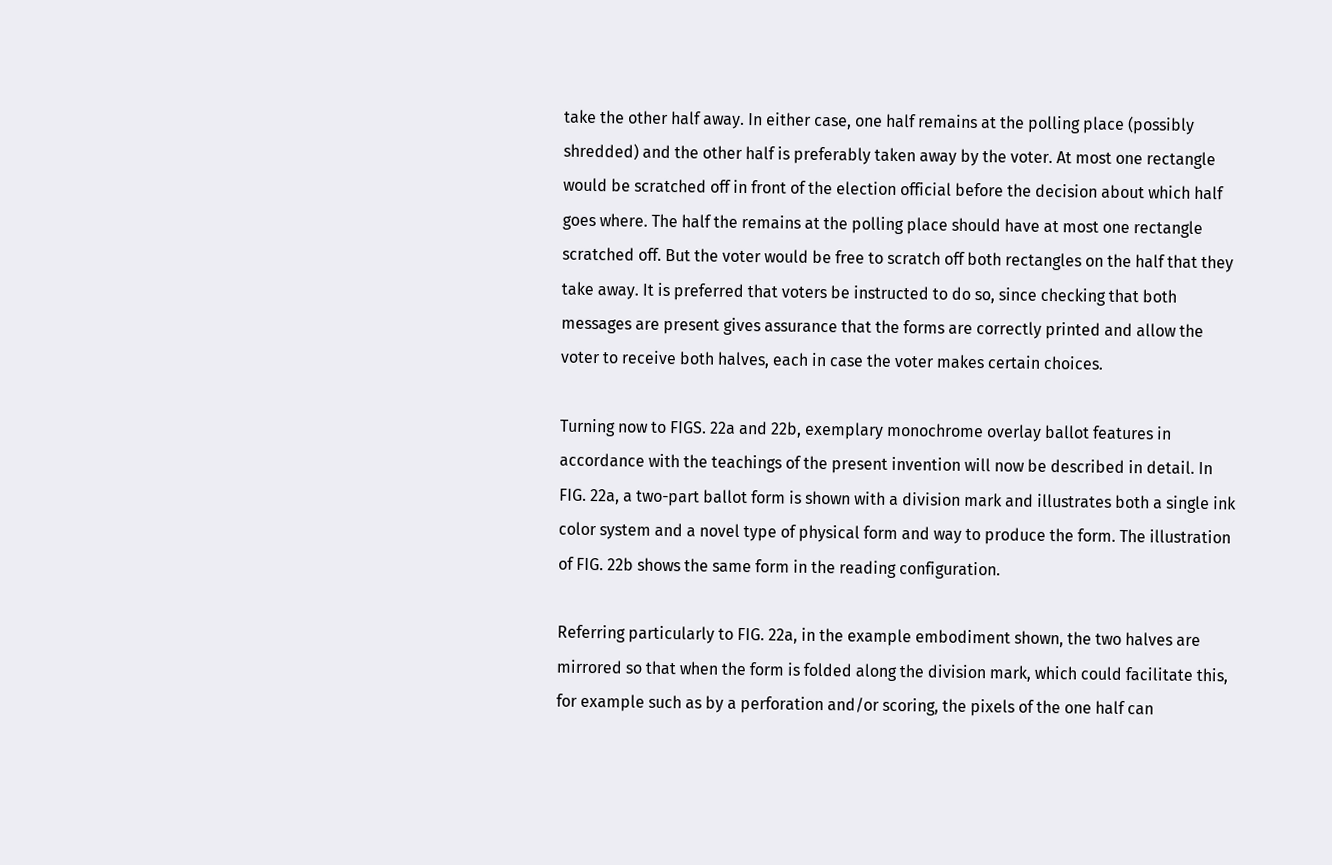take the other half away. In either case, one half remains at the polling place (possibly shredded) and the other half is preferably taken away by the voter. At most one rectangle would be scratched off in front of the election official before the decision about which half goes where. The half the remains at the polling place should have at most one rectangle scratched off. But the voter would be free to scratch off both rectangles on the half that they take away. It is preferred that voters be instructed to do so, since checking that both messages are present gives assurance that the forms are correctly printed and allow the voter to receive both halves, each in case the voter makes certain choices.

Turning now to FIGS. 22a and 22b, exemplary monochrome overlay ballot features in accordance with the teachings of the present invention will now be described in detail. In FIG. 22a, a two-part ballot form is shown with a division mark and illustrates both a single ink color system and a novel type of physical form and way to produce the form. The illustration of FIG. 22b shows the same form in the reading configuration.

Referring particularly to FIG. 22a, in the example embodiment shown, the two halves are mirrored so that when the form is folded along the division mark, which could facilitate this, for example such as by a perforation and/or scoring, the pixels of the one half can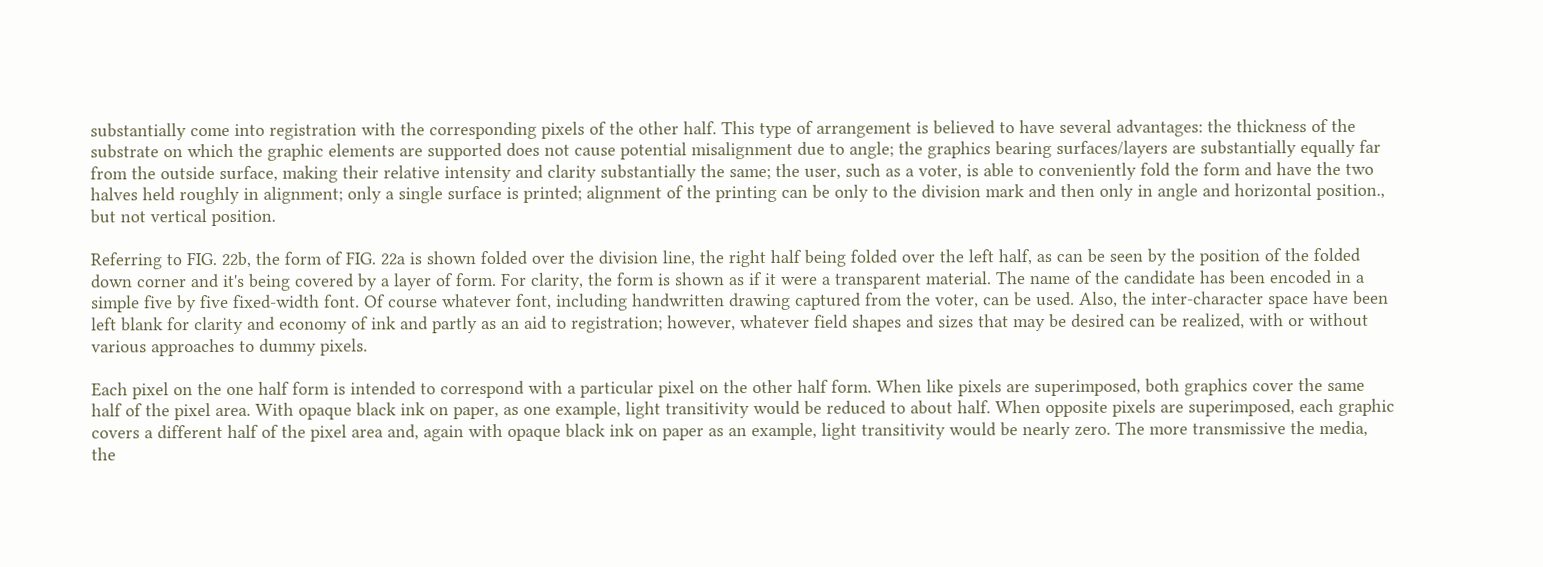substantially come into registration with the corresponding pixels of the other half. This type of arrangement is believed to have several advantages: the thickness of the substrate on which the graphic elements are supported does not cause potential misalignment due to angle; the graphics bearing surfaces/layers are substantially equally far from the outside surface, making their relative intensity and clarity substantially the same; the user, such as a voter, is able to conveniently fold the form and have the two halves held roughly in alignment; only a single surface is printed; alignment of the printing can be only to the division mark and then only in angle and horizontal position., but not vertical position.

Referring to FIG. 22b, the form of FIG. 22a is shown folded over the division line, the right half being folded over the left half, as can be seen by the position of the folded down corner and it's being covered by a layer of form. For clarity, the form is shown as if it were a transparent material. The name of the candidate has been encoded in a simple five by five fixed-width font. Of course whatever font, including handwritten drawing captured from the voter, can be used. Also, the inter-character space have been left blank for clarity and economy of ink and partly as an aid to registration; however, whatever field shapes and sizes that may be desired can be realized, with or without various approaches to dummy pixels.

Each pixel on the one half form is intended to correspond with a particular pixel on the other half form. When like pixels are superimposed, both graphics cover the same half of the pixel area. With opaque black ink on paper, as one example, light transitivity would be reduced to about half. When opposite pixels are superimposed, each graphic covers a different half of the pixel area and, again with opaque black ink on paper as an example, light transitivity would be nearly zero. The more transmissive the media, the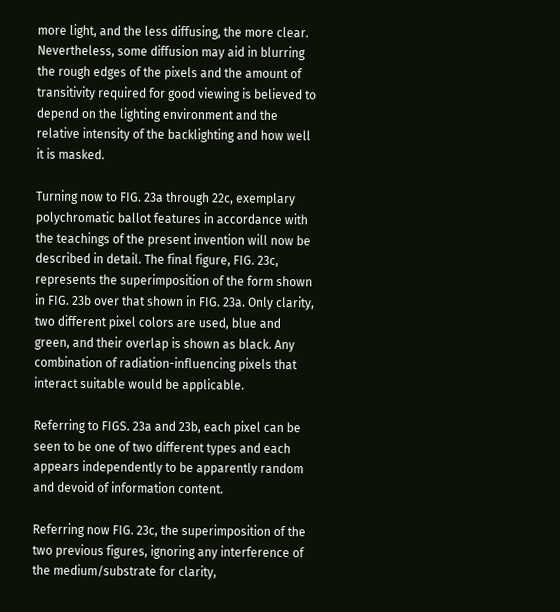more light, and the less diffusing, the more clear. Nevertheless, some diffusion may aid in blurring the rough edges of the pixels and the amount of transitivity required for good viewing is believed to depend on the lighting environment and the relative intensity of the backlighting and how well it is masked.

Turning now to FIG. 23a through 22c, exemplary polychromatic ballot features in accordance with the teachings of the present invention will now be described in detail. The final figure, FIG. 23c, represents the superimposition of the form shown in FIG. 23b over that shown in FIG. 23a. Only clarity, two different pixel colors are used, blue and green, and their overlap is shown as black. Any combination of radiation-influencing pixels that interact suitable would be applicable.

Referring to FIGS. 23a and 23b, each pixel can be seen to be one of two different types and each appears independently to be apparently random and devoid of information content.

Referring now FIG. 23c, the superimposition of the two previous figures, ignoring any interference of the medium/substrate for clarity,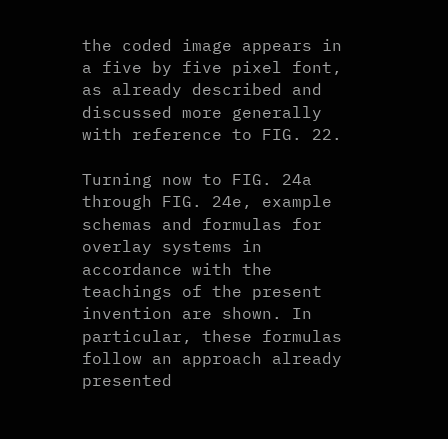the coded image appears in a five by five pixel font, as already described and discussed more generally with reference to FIG. 22.

Turning now to FIG. 24a through FIG. 24e, example schemas and formulas for overlay systems in accordance with the teachings of the present invention are shown. In particular, these formulas follow an approach already presented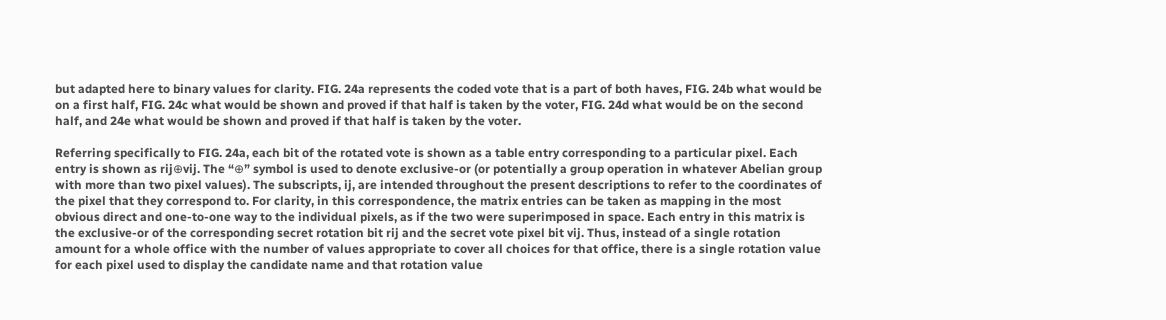but adapted here to binary values for clarity. FIG. 24a represents the coded vote that is a part of both haves, FIG. 24b what would be on a first half, FIG. 24c what would be shown and proved if that half is taken by the voter, FIG. 24d what would be on the second half, and 24e what would be shown and proved if that half is taken by the voter.

Referring specifically to FIG. 24a, each bit of the rotated vote is shown as a table entry corresponding to a particular pixel. Each entry is shown as rij⊕vij. The “⊕” symbol is used to denote exclusive-or (or potentially a group operation in whatever Abelian group with more than two pixel values). The subscripts, ij, are intended throughout the present descriptions to refer to the coordinates of the pixel that they correspond to. For clarity, in this correspondence, the matrix entries can be taken as mapping in the most obvious direct and one-to-one way to the individual pixels, as if the two were superimposed in space. Each entry in this matrix is the exclusive-or of the corresponding secret rotation bit rij and the secret vote pixel bit vij. Thus, instead of a single rotation amount for a whole office with the number of values appropriate to cover all choices for that office, there is a single rotation value for each pixel used to display the candidate name and that rotation value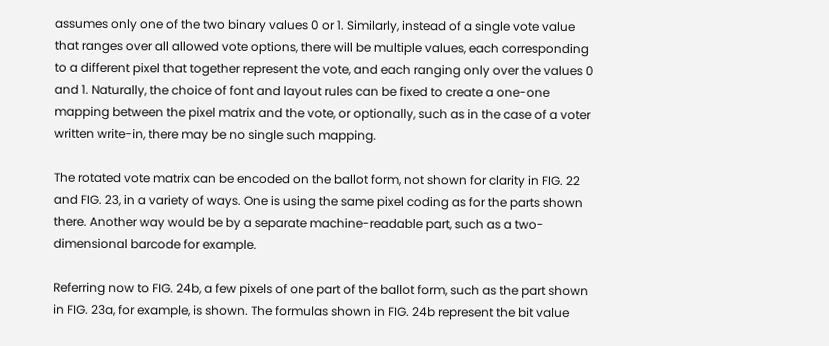assumes only one of the two binary values 0 or 1. Similarly, instead of a single vote value that ranges over all allowed vote options, there will be multiple values, each corresponding to a different pixel that together represent the vote, and each ranging only over the values 0 and 1. Naturally, the choice of font and layout rules can be fixed to create a one-one mapping between the pixel matrix and the vote, or optionally, such as in the case of a voter written write-in, there may be no single such mapping.

The rotated vote matrix can be encoded on the ballot form, not shown for clarity in FIG. 22 and FIG. 23, in a variety of ways. One is using the same pixel coding as for the parts shown there. Another way would be by a separate machine-readable part, such as a two-dimensional barcode for example.

Referring now to FIG. 24b, a few pixels of one part of the ballot form, such as the part shown in FIG. 23a, for example, is shown. The formulas shown in FIG. 24b represent the bit value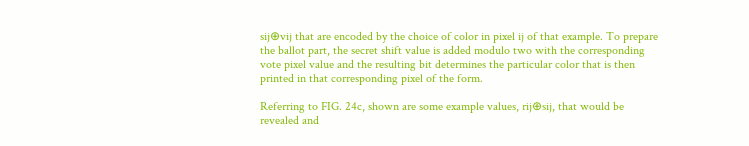sij⊕vij that are encoded by the choice of color in pixel ij of that example. To prepare the ballot part, the secret shift value is added modulo two with the corresponding vote pixel value and the resulting bit determines the particular color that is then printed in that corresponding pixel of the form.

Referring to FIG. 24c, shown are some example values, rij⊕sij, that would be revealed and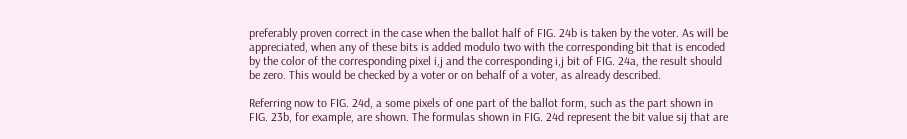preferably proven correct in the case when the ballot half of FIG. 24b is taken by the voter. As will be appreciated, when any of these bits is added modulo two with the corresponding bit that is encoded by the color of the corresponding pixel i,j and the corresponding i,j bit of FIG. 24a, the result should be zero. This would be checked by a voter or on behalf of a voter, as already described.

Referring now to FIG. 24d, a some pixels of one part of the ballot form, such as the part shown in FIG. 23b, for example, are shown. The formulas shown in FIG. 24d represent the bit value sij that are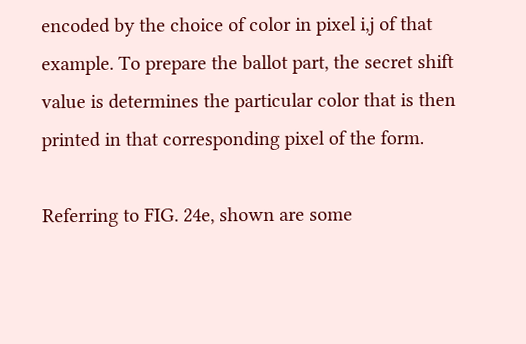encoded by the choice of color in pixel i,j of that example. To prepare the ballot part, the secret shift value is determines the particular color that is then printed in that corresponding pixel of the form.

Referring to FIG. 24e, shown are some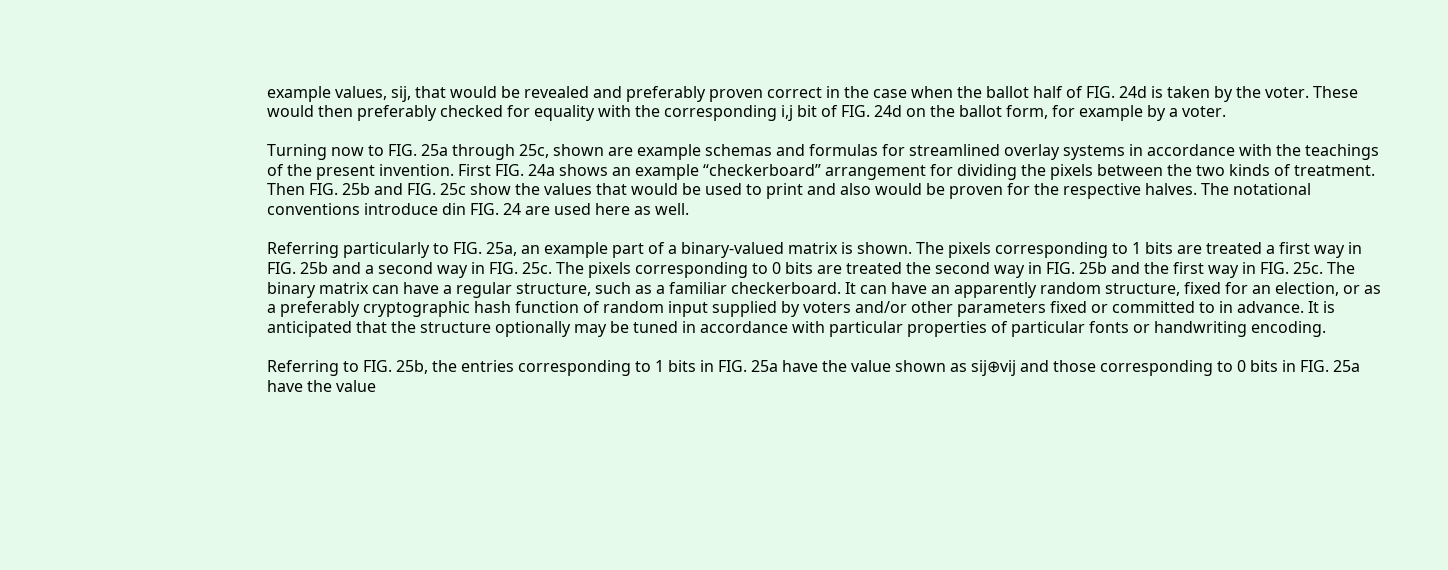example values, sij, that would be revealed and preferably proven correct in the case when the ballot half of FIG. 24d is taken by the voter. These would then preferably checked for equality with the corresponding i,j bit of FIG. 24d on the ballot form, for example by a voter.

Turning now to FIG. 25a through 25c, shown are example schemas and formulas for streamlined overlay systems in accordance with the teachings of the present invention. First FIG. 24a shows an example “checkerboard” arrangement for dividing the pixels between the two kinds of treatment. Then FIG. 25b and FIG. 25c show the values that would be used to print and also would be proven for the respective halves. The notational conventions introduce din FIG. 24 are used here as well.

Referring particularly to FIG. 25a, an example part of a binary-valued matrix is shown. The pixels corresponding to 1 bits are treated a first way in FIG. 25b and a second way in FIG. 25c. The pixels corresponding to 0 bits are treated the second way in FIG. 25b and the first way in FIG. 25c. The binary matrix can have a regular structure, such as a familiar checkerboard. It can have an apparently random structure, fixed for an election, or as a preferably cryptographic hash function of random input supplied by voters and/or other parameters fixed or committed to in advance. It is anticipated that the structure optionally may be tuned in accordance with particular properties of particular fonts or handwriting encoding.

Referring to FIG. 25b, the entries corresponding to 1 bits in FIG. 25a have the value shown as sij⊕vij and those corresponding to 0 bits in FIG. 25a have the value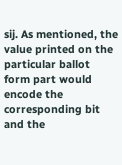sij. As mentioned, the value printed on the particular ballot form part would encode the corresponding bit and the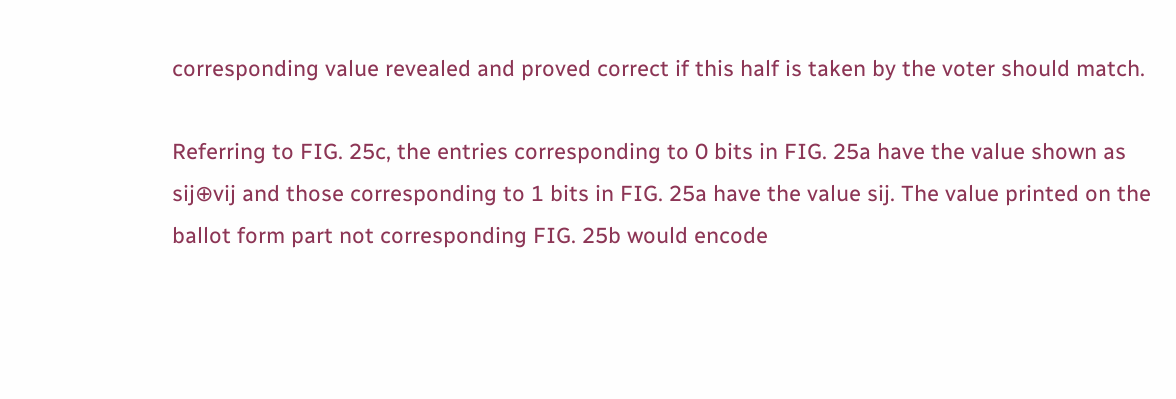corresponding value revealed and proved correct if this half is taken by the voter should match.

Referring to FIG. 25c, the entries corresponding to 0 bits in FIG. 25a have the value shown as sij⊕vij and those corresponding to 1 bits in FIG. 25a have the value sij. The value printed on the ballot form part not corresponding FIG. 25b would encode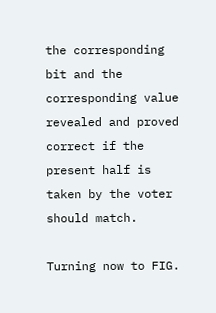the corresponding bit and the corresponding value revealed and proved correct if the present half is taken by the voter should match.

Turning now to FIG.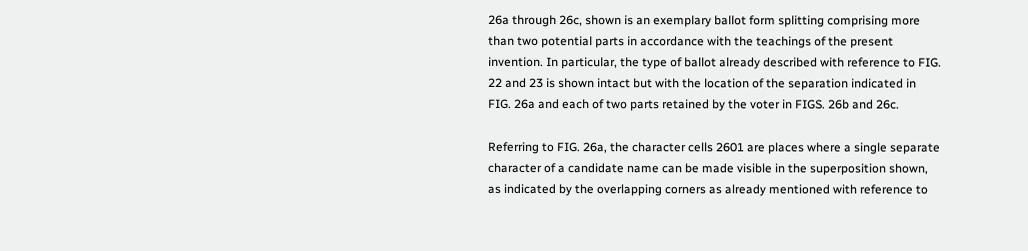26a through 26c, shown is an exemplary ballot form splitting comprising more than two potential parts in accordance with the teachings of the present invention. In particular, the type of ballot already described with reference to FIG. 22 and 23 is shown intact but with the location of the separation indicated in FIG. 26a and each of two parts retained by the voter in FIGS. 26b and 26c.

Referring to FIG. 26a, the character cells 2601 are places where a single separate character of a candidate name can be made visible in the superposition shown, as indicated by the overlapping corners as already mentioned with reference to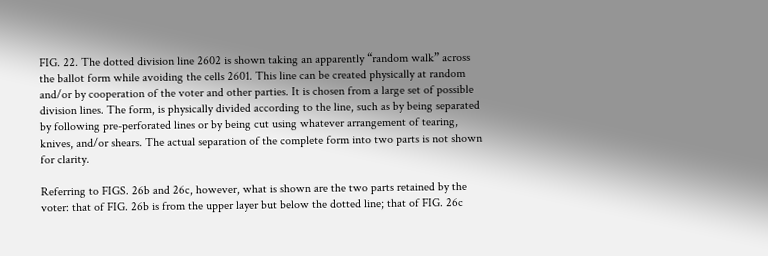FIG. 22. The dotted division line 2602 is shown taking an apparently “random walk” across the ballot form while avoiding the cells 2601. This line can be created physically at random and/or by cooperation of the voter and other parties. It is chosen from a large set of possible division lines. The form, is physically divided according to the line, such as by being separated by following pre-perforated lines or by being cut using whatever arrangement of tearing, knives, and/or shears. The actual separation of the complete form into two parts is not shown for clarity.

Referring to FIGS. 26b and 26c, however, what is shown are the two parts retained by the voter: that of FIG. 26b is from the upper layer but below the dotted line; that of FIG. 26c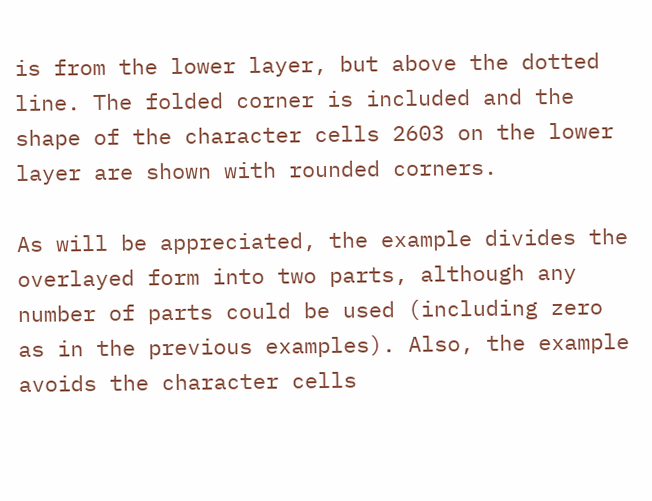is from the lower layer, but above the dotted line. The folded corner is included and the shape of the character cells 2603 on the lower layer are shown with rounded corners.

As will be appreciated, the example divides the overlayed form into two parts, although any number of parts could be used (including zero as in the previous examples). Also, the example avoids the character cells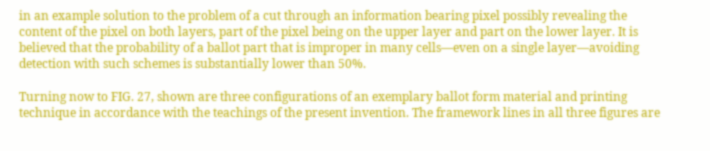in an example solution to the problem of a cut through an information bearing pixel possibly revealing the content of the pixel on both layers, part of the pixel being on the upper layer and part on the lower layer. It is believed that the probability of a ballot part that is improper in many cells—even on a single layer—avoiding detection with such schemes is substantially lower than 50%.

Turning now to FIG. 27, shown are three configurations of an exemplary ballot form material and printing technique in accordance with the teachings of the present invention. The framework lines in all three figures are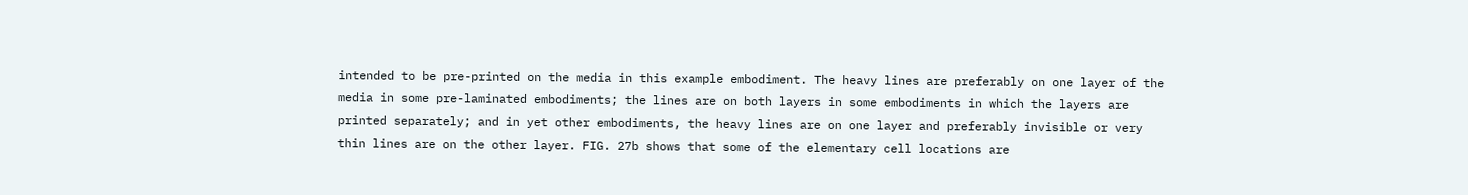intended to be pre-printed on the media in this example embodiment. The heavy lines are preferably on one layer of the media in some pre-laminated embodiments; the lines are on both layers in some embodiments in which the layers are printed separately; and in yet other embodiments, the heavy lines are on one layer and preferably invisible or very thin lines are on the other layer. FIG. 27b shows that some of the elementary cell locations are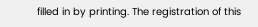filled in by printing. The registration of this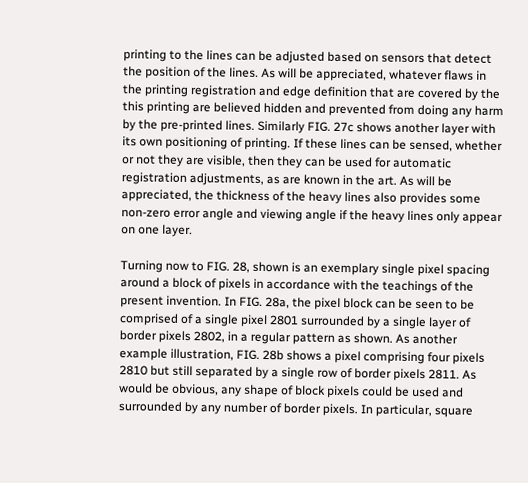printing to the lines can be adjusted based on sensors that detect the position of the lines. As will be appreciated, whatever flaws in the printing registration and edge definition that are covered by the this printing are believed hidden and prevented from doing any harm by the pre-printed lines. Similarly FIG. 27c shows another layer with its own positioning of printing. If these lines can be sensed, whether or not they are visible, then they can be used for automatic registration adjustments, as are known in the art. As will be appreciated, the thickness of the heavy lines also provides some non-zero error angle and viewing angle if the heavy lines only appear on one layer.

Turning now to FIG. 28, shown is an exemplary single pixel spacing around a block of pixels in accordance with the teachings of the present invention. In FIG. 28a, the pixel block can be seen to be comprised of a single pixel 2801 surrounded by a single layer of border pixels 2802, in a regular pattern as shown. As another example illustration, FIG. 28b shows a pixel comprising four pixels 2810 but still separated by a single row of border pixels 2811. As would be obvious, any shape of block pixels could be used and surrounded by any number of border pixels. In particular, square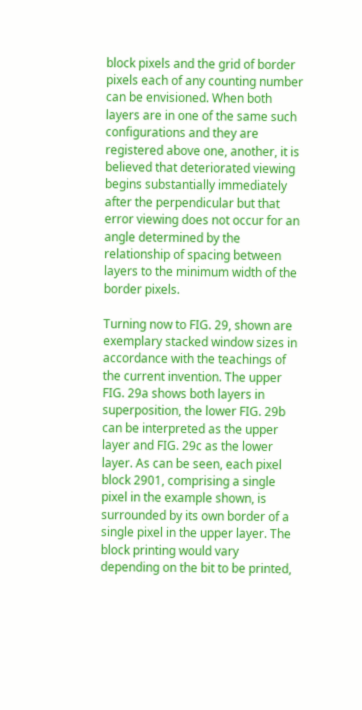block pixels and the grid of border pixels each of any counting number can be envisioned. When both layers are in one of the same such configurations and they are registered above one, another, it is believed that deteriorated viewing begins substantially immediately after the perpendicular but that error viewing does not occur for an angle determined by the relationship of spacing between layers to the minimum width of the border pixels.

Turning now to FIG. 29, shown are exemplary stacked window sizes in accordance with the teachings of the current invention. The upper FIG. 29a shows both layers in superposition, the lower FIG. 29b can be interpreted as the upper layer and FIG. 29c as the lower layer. As can be seen, each pixel block 2901, comprising a single pixel in the example shown, is surrounded by its own border of a single pixel in the upper layer. The block printing would vary depending on the bit to be printed,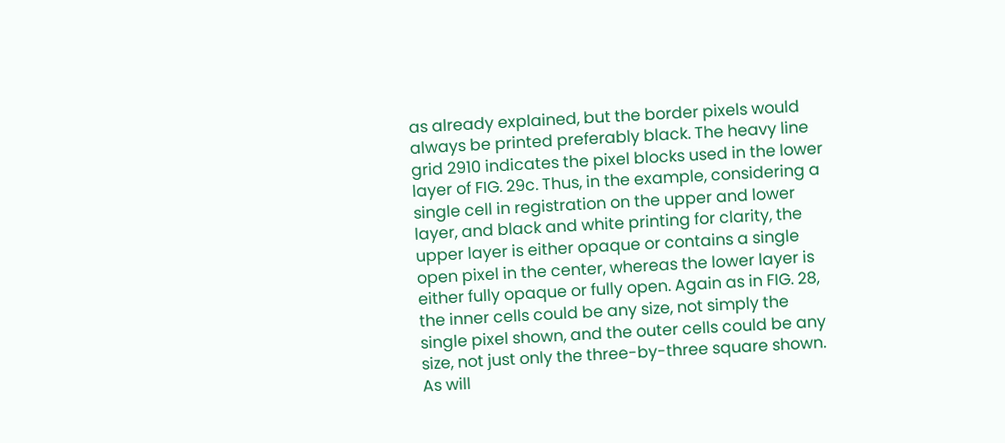as already explained, but the border pixels would always be printed preferably black. The heavy line grid 2910 indicates the pixel blocks used in the lower layer of FIG. 29c. Thus, in the example, considering a single cell in registration on the upper and lower layer, and black and white printing for clarity, the upper layer is either opaque or contains a single open pixel in the center, whereas the lower layer is either fully opaque or fully open. Again as in FIG. 28, the inner cells could be any size, not simply the single pixel shown, and the outer cells could be any size, not just only the three-by-three square shown. As will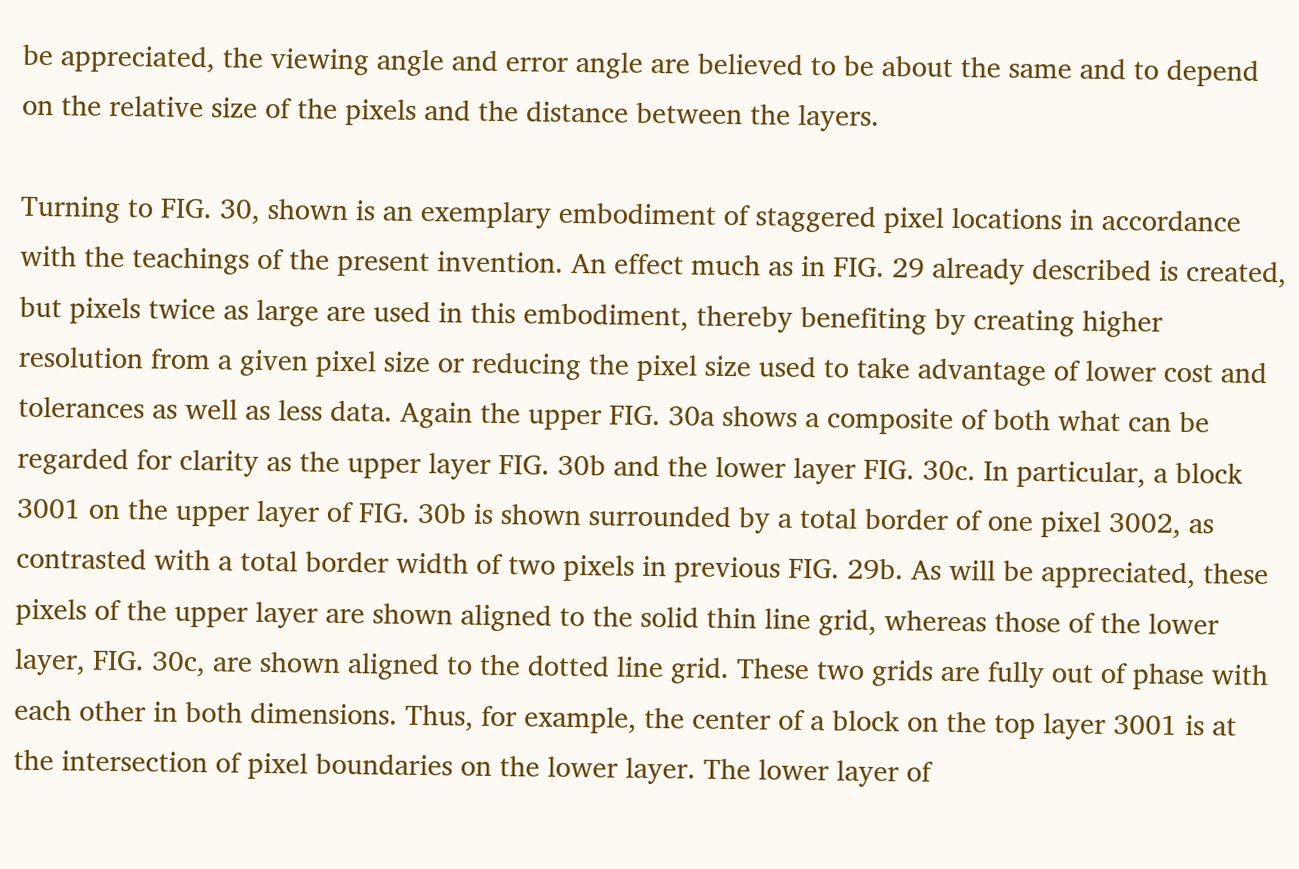be appreciated, the viewing angle and error angle are believed to be about the same and to depend on the relative size of the pixels and the distance between the layers.

Turning to FIG. 30, shown is an exemplary embodiment of staggered pixel locations in accordance with the teachings of the present invention. An effect much as in FIG. 29 already described is created, but pixels twice as large are used in this embodiment, thereby benefiting by creating higher resolution from a given pixel size or reducing the pixel size used to take advantage of lower cost and tolerances as well as less data. Again the upper FIG. 30a shows a composite of both what can be regarded for clarity as the upper layer FIG. 30b and the lower layer FIG. 30c. In particular, a block 3001 on the upper layer of FIG. 30b is shown surrounded by a total border of one pixel 3002, as contrasted with a total border width of two pixels in previous FIG. 29b. As will be appreciated, these pixels of the upper layer are shown aligned to the solid thin line grid, whereas those of the lower layer, FIG. 30c, are shown aligned to the dotted line grid. These two grids are fully out of phase with each other in both dimensions. Thus, for example, the center of a block on the top layer 3001 is at the intersection of pixel boundaries on the lower layer. The lower layer of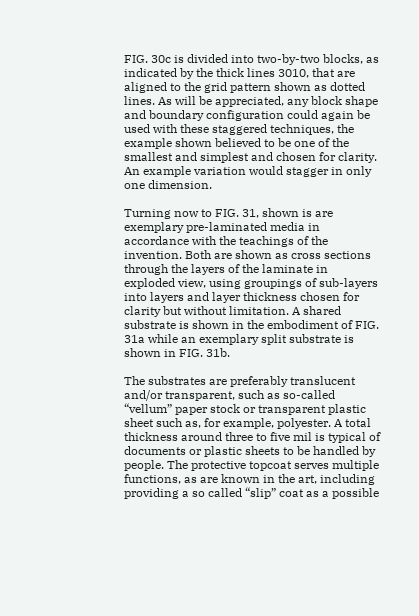FIG. 30c is divided into two-by-two blocks, as indicated by the thick lines 3010, that are aligned to the grid pattern shown as dotted lines. As will be appreciated, any block shape and boundary configuration could again be used with these staggered techniques, the example shown believed to be one of the smallest and simplest and chosen for clarity. An example variation would stagger in only one dimension.

Turning now to FIG. 31, shown is are exemplary pre-laminated media in accordance with the teachings of the invention. Both are shown as cross sections through the layers of the laminate in exploded view, using groupings of sub-layers into layers and layer thickness chosen for clarity but without limitation. A shared substrate is shown in the embodiment of FIG. 31a while an exemplary split substrate is shown in FIG. 31b.

The substrates are preferably translucent and/or transparent, such as so-called “vellum” paper stock or transparent plastic sheet such as, for example, polyester. A total thickness around three to five mil is typical of documents or plastic sheets to be handled by people. The protective topcoat serves multiple functions, as are known in the art, including providing a so called “slip” coat as a possible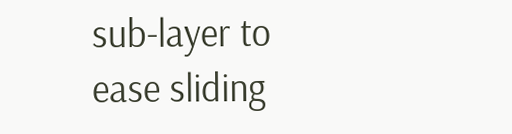sub-layer to ease sliding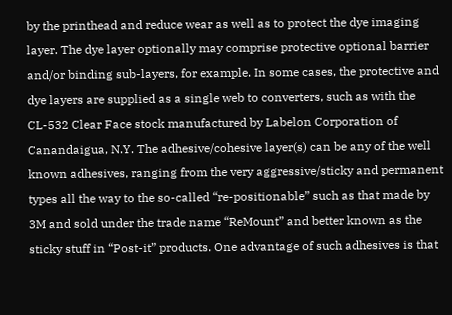by the printhead and reduce wear as well as to protect the dye imaging layer. The dye layer optionally may comprise protective optional barrier and/or binding sub-layers, for example. In some cases, the protective and dye layers are supplied as a single web to converters, such as with the CL-532 Clear Face stock manufactured by Labelon Corporation of Canandaigua, N.Y. The adhesive/cohesive layer(s) can be any of the well known adhesives, ranging from the very aggressive/sticky and permanent types all the way to the so-called “re-positionable” such as that made by 3M and sold under the trade name “ReMount” and better known as the sticky stuff in “Post-it” products. One advantage of such adhesives is that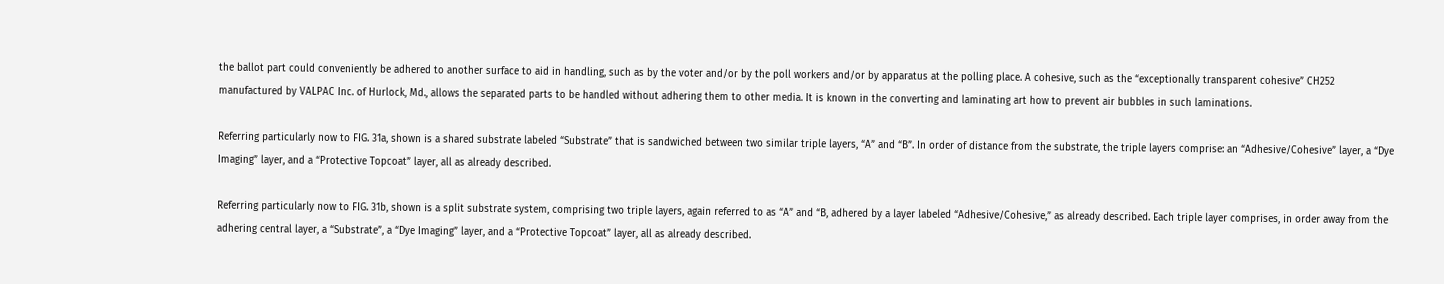the ballot part could conveniently be adhered to another surface to aid in handling, such as by the voter and/or by the poll workers and/or by apparatus at the polling place. A cohesive, such as the “exceptionally transparent cohesive” CH252 manufactured by VALPAC Inc. of Hurlock, Md., allows the separated parts to be handled without adhering them to other media. It is known in the converting and laminating art how to prevent air bubbles in such laminations.

Referring particularly now to FIG. 31a, shown is a shared substrate labeled “Substrate” that is sandwiched between two similar triple layers, “A” and “B”. In order of distance from the substrate, the triple layers comprise: an “Adhesive/Cohesive” layer, a “Dye Imaging” layer, and a “Protective Topcoat” layer, all as already described.

Referring particularly now to FIG. 31b, shown is a split substrate system, comprising two triple layers, again referred to as “A” and “B, adhered by a layer labeled “Adhesive/Cohesive,” as already described. Each triple layer comprises, in order away from the adhering central layer, a “Substrate”, a “Dye Imaging” layer, and a “Protective Topcoat” layer, all as already described.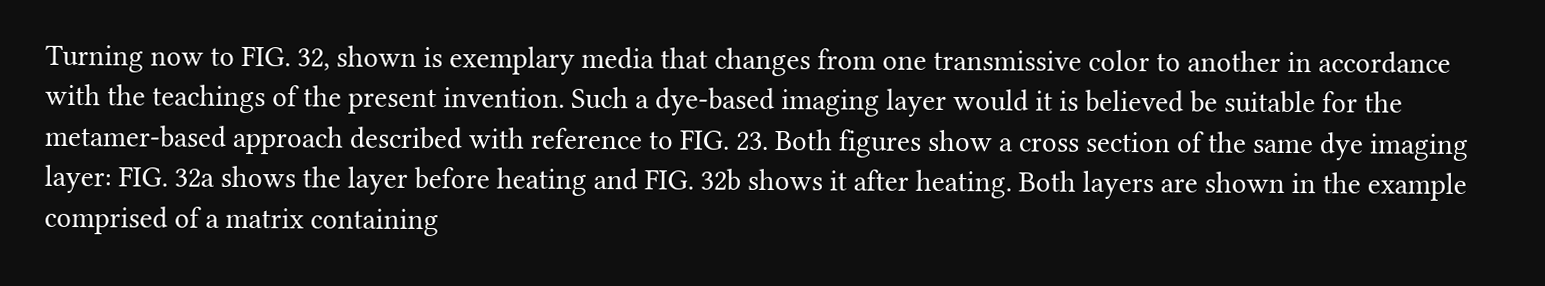Turning now to FIG. 32, shown is exemplary media that changes from one transmissive color to another in accordance with the teachings of the present invention. Such a dye-based imaging layer would it is believed be suitable for the metamer-based approach described with reference to FIG. 23. Both figures show a cross section of the same dye imaging layer: FIG. 32a shows the layer before heating and FIG. 32b shows it after heating. Both layers are shown in the example comprised of a matrix containing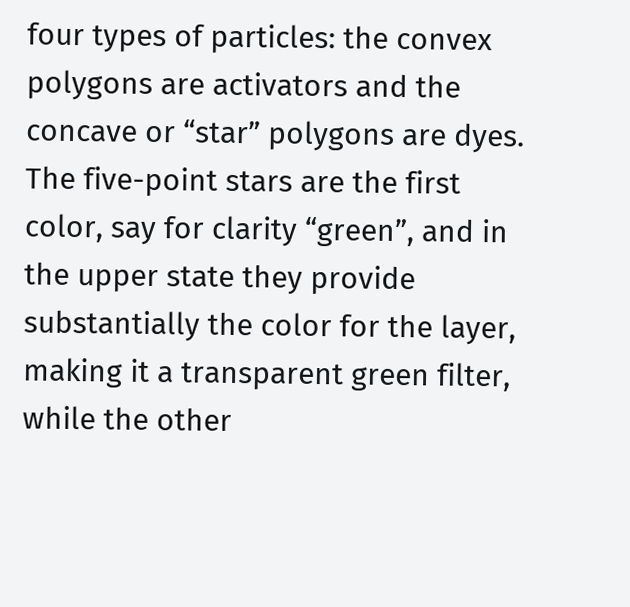four types of particles: the convex polygons are activators and the concave or “star” polygons are dyes. The five-point stars are the first color, say for clarity “green”, and in the upper state they provide substantially the color for the layer, making it a transparent green filter, while the other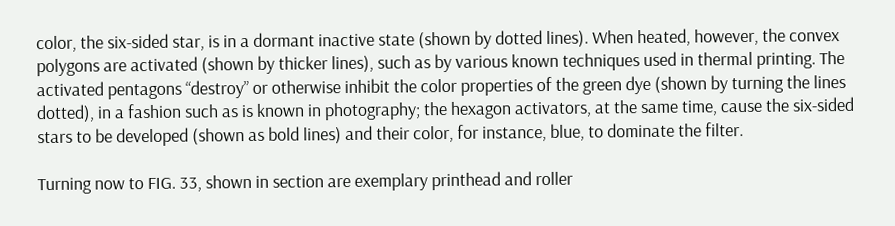color, the six-sided star, is in a dormant inactive state (shown by dotted lines). When heated, however, the convex polygons are activated (shown by thicker lines), such as by various known techniques used in thermal printing. The activated pentagons “destroy” or otherwise inhibit the color properties of the green dye (shown by turning the lines dotted), in a fashion such as is known in photography; the hexagon activators, at the same time, cause the six-sided stars to be developed (shown as bold lines) and their color, for instance, blue, to dominate the filter.

Turning now to FIG. 33, shown in section are exemplary printhead and roller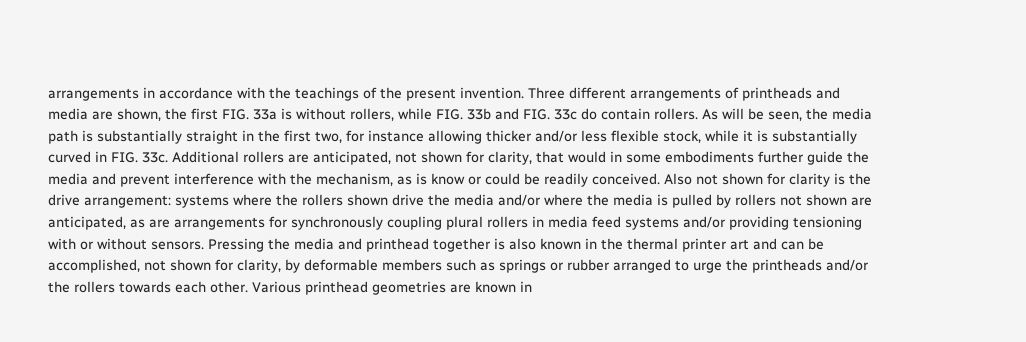arrangements in accordance with the teachings of the present invention. Three different arrangements of printheads and media are shown, the first FIG. 33a is without rollers, while FIG. 33b and FIG. 33c do contain rollers. As will be seen, the media path is substantially straight in the first two, for instance allowing thicker and/or less flexible stock, while it is substantially curved in FIG. 33c. Additional rollers are anticipated, not shown for clarity, that would in some embodiments further guide the media and prevent interference with the mechanism, as is know or could be readily conceived. Also not shown for clarity is the drive arrangement: systems where the rollers shown drive the media and/or where the media is pulled by rollers not shown are anticipated, as are arrangements for synchronously coupling plural rollers in media feed systems and/or providing tensioning with or without sensors. Pressing the media and printhead together is also known in the thermal printer art and can be accomplished, not shown for clarity, by deformable members such as springs or rubber arranged to urge the printheads and/or the rollers towards each other. Various printhead geometries are known in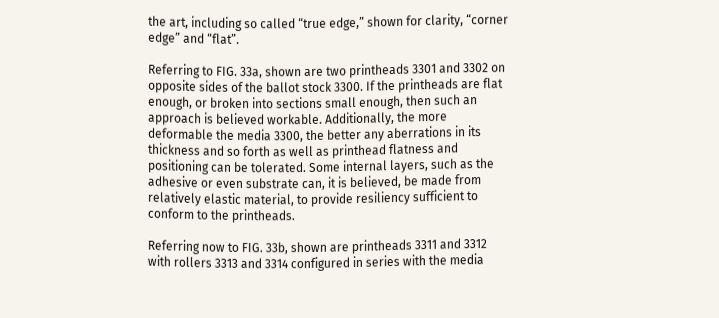the art, including so called “true edge,” shown for clarity, “corner edge” and “flat”.

Referring to FIG. 33a, shown are two printheads 3301 and 3302 on opposite sides of the ballot stock 3300. If the printheads are flat enough, or broken into sections small enough, then such an approach is believed workable. Additionally, the more deformable the media 3300, the better any aberrations in its thickness and so forth as well as printhead flatness and positioning can be tolerated. Some internal layers, such as the adhesive or even substrate can, it is believed, be made from relatively elastic material, to provide resiliency sufficient to conform to the printheads.

Referring now to FIG. 33b, shown are printheads 3311 and 3312 with rollers 3313 and 3314 configured in series with the media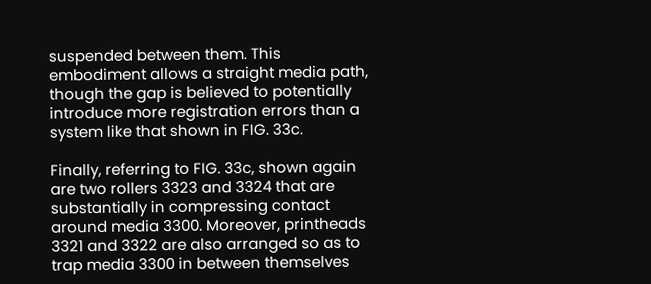suspended between them. This embodiment allows a straight media path, though the gap is believed to potentially introduce more registration errors than a system like that shown in FIG. 33c.

Finally, referring to FIG. 33c, shown again are two rollers 3323 and 3324 that are substantially in compressing contact around media 3300. Moreover, printheads 3321 and 3322 are also arranged so as to trap media 3300 in between themselves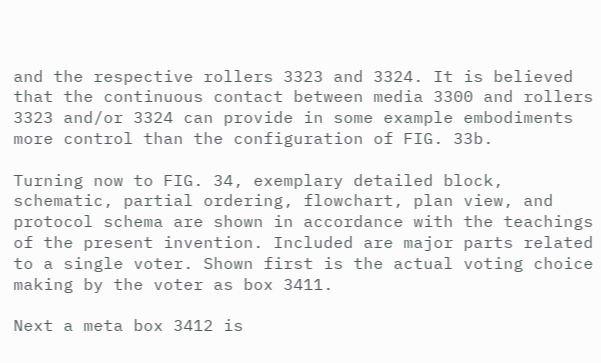and the respective rollers 3323 and 3324. It is believed that the continuous contact between media 3300 and rollers 3323 and/or 3324 can provide in some example embodiments more control than the configuration of FIG. 33b.

Turning now to FIG. 34, exemplary detailed block, schematic, partial ordering, flowchart, plan view, and protocol schema are shown in accordance with the teachings of the present invention. Included are major parts related to a single voter. Shown first is the actual voting choice making by the voter as box 3411.

Next a meta box 3412 is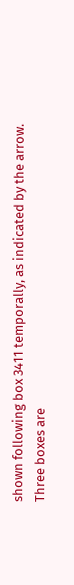shown following box 3411 temporally, as indicated by the arrow. Three boxes are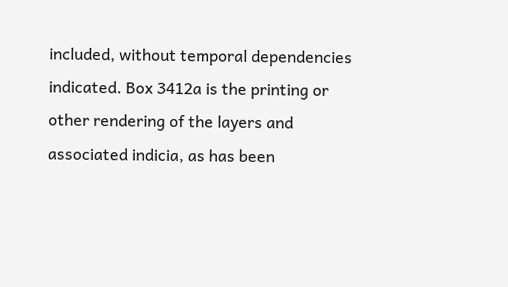included, without temporal dependencies indicated. Box 3412a is the printing or other rendering of the layers and associated indicia, as has been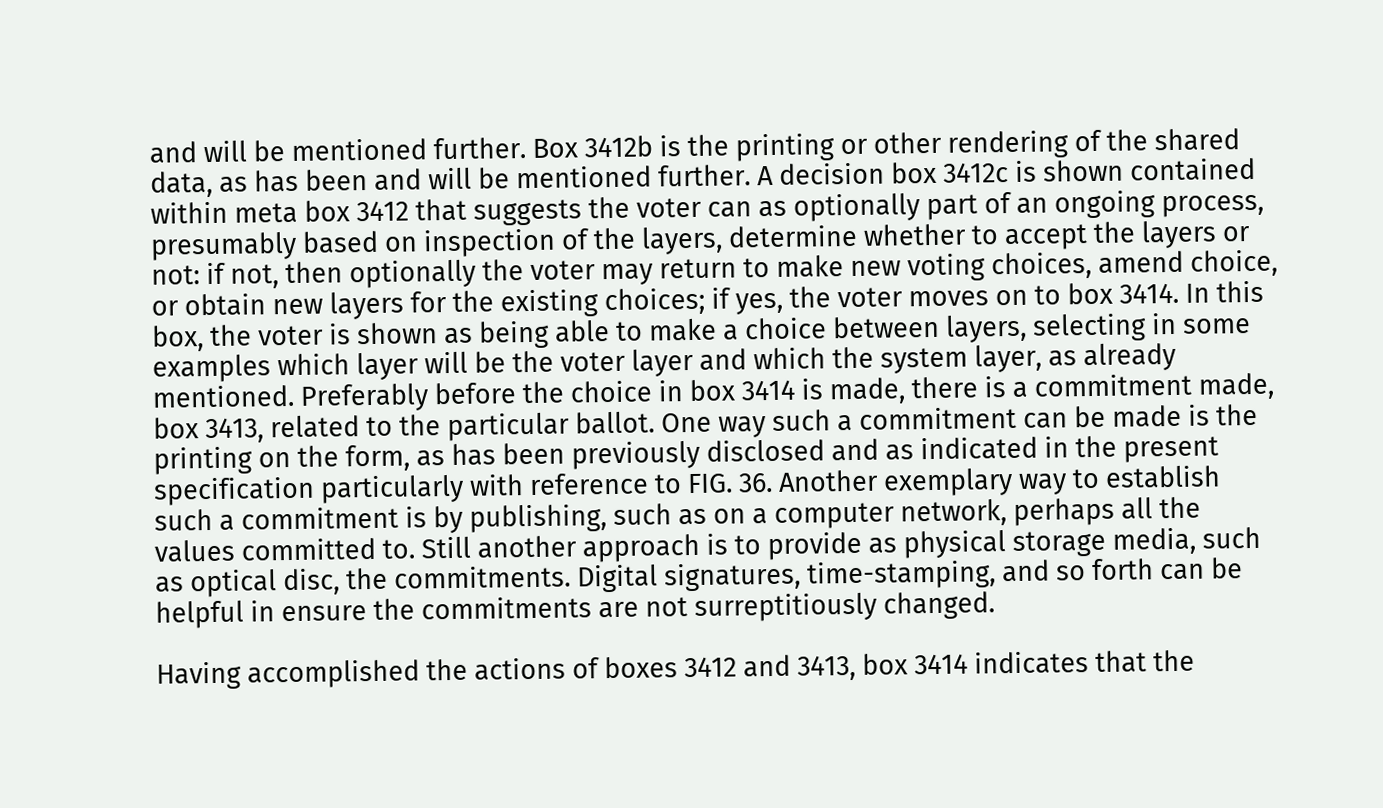and will be mentioned further. Box 3412b is the printing or other rendering of the shared data, as has been and will be mentioned further. A decision box 3412c is shown contained within meta box 3412 that suggests the voter can as optionally part of an ongoing process, presumably based on inspection of the layers, determine whether to accept the layers or not: if not, then optionally the voter may return to make new voting choices, amend choice, or obtain new layers for the existing choices; if yes, the voter moves on to box 3414. In this box, the voter is shown as being able to make a choice between layers, selecting in some examples which layer will be the voter layer and which the system layer, as already mentioned. Preferably before the choice in box 3414 is made, there is a commitment made, box 3413, related to the particular ballot. One way such a commitment can be made is the printing on the form, as has been previously disclosed and as indicated in the present specification particularly with reference to FIG. 36. Another exemplary way to establish such a commitment is by publishing, such as on a computer network, perhaps all the values committed to. Still another approach is to provide as physical storage media, such as optical disc, the commitments. Digital signatures, time-stamping, and so forth can be helpful in ensure the commitments are not surreptitiously changed.

Having accomplished the actions of boxes 3412 and 3413, box 3414 indicates that the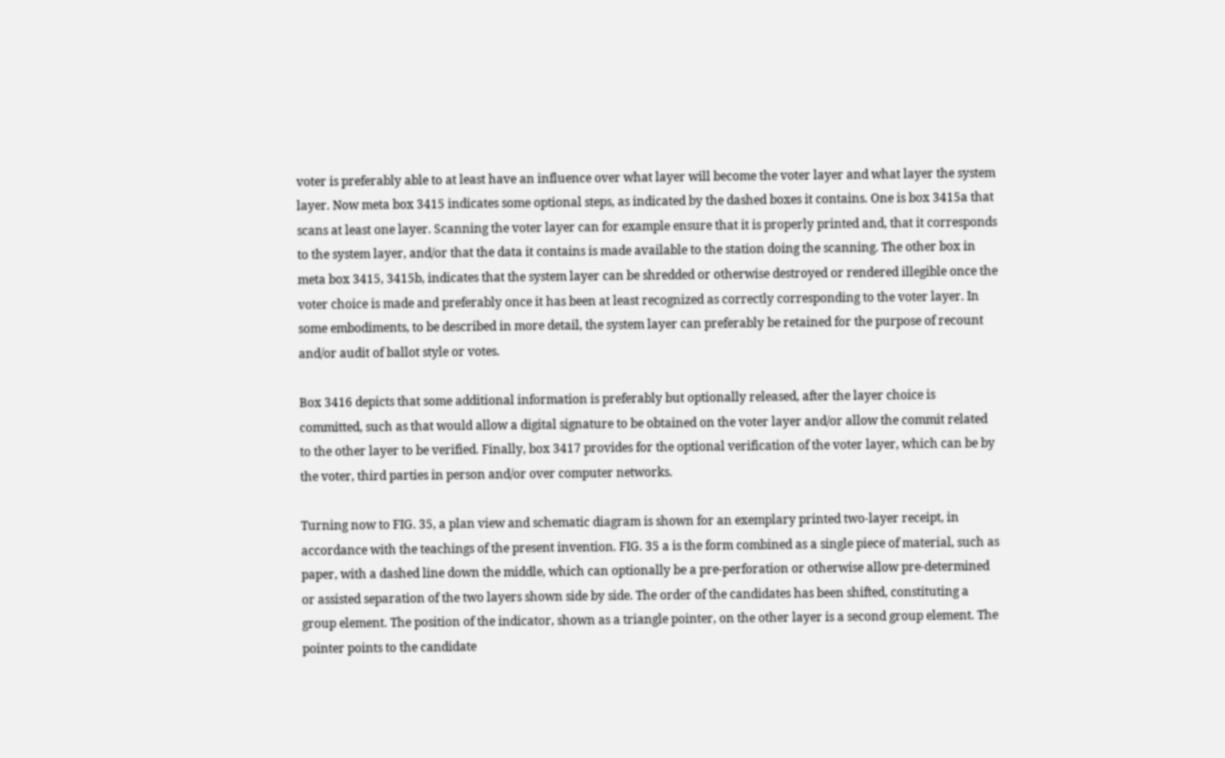voter is preferably able to at least have an influence over what layer will become the voter layer and what layer the system layer. Now meta box 3415 indicates some optional steps, as indicated by the dashed boxes it contains. One is box 3415a that scans at least one layer. Scanning the voter layer can for example ensure that it is properly printed and, that it corresponds to the system layer, and/or that the data it contains is made available to the station doing the scanning. The other box in meta box 3415, 3415b, indicates that the system layer can be shredded or otherwise destroyed or rendered illegible once the voter choice is made and preferably once it has been at least recognized as correctly corresponding to the voter layer. In some embodiments, to be described in more detail, the system layer can preferably be retained for the purpose of recount and/or audit of ballot style or votes.

Box 3416 depicts that some additional information is preferably but optionally released, after the layer choice is committed, such as that would allow a digital signature to be obtained on the voter layer and/or allow the commit related to the other layer to be verified. Finally, box 3417 provides for the optional verification of the voter layer, which can be by the voter, third parties in person and/or over computer networks.

Turning now to FIG. 35, a plan view and schematic diagram is shown for an exemplary printed two-layer receipt, in accordance with the teachings of the present invention. FIG. 35 a is the form combined as a single piece of material, such as paper, with a dashed line down the middle, which can optionally be a pre-perforation or otherwise allow pre-determined or assisted separation of the two layers shown side by side. The order of the candidates has been shifted, constituting a group element. The position of the indicator, shown as a triangle pointer, on the other layer is a second group element. The pointer points to the candidate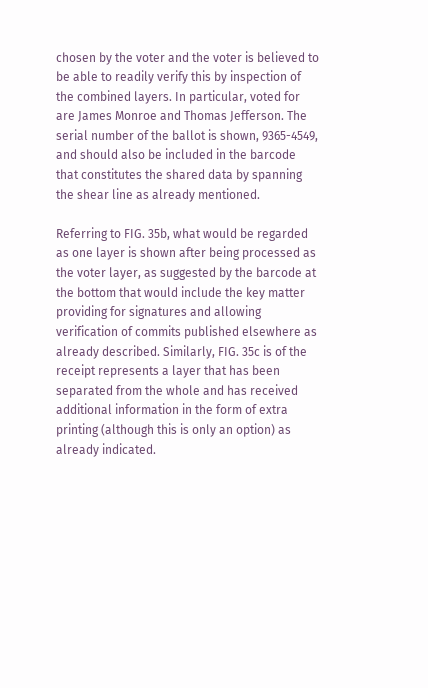chosen by the voter and the voter is believed to be able to readily verify this by inspection of the combined layers. In particular, voted for are James Monroe and Thomas Jefferson. The serial number of the ballot is shown, 9365-4549, and should also be included in the barcode that constitutes the shared data by spanning the shear line as already mentioned.

Referring to FIG. 35b, what would be regarded as one layer is shown after being processed as the voter layer, as suggested by the barcode at the bottom that would include the key matter providing for signatures and allowing verification of commits published elsewhere as already described. Similarly, FIG. 35c is of the receipt represents a layer that has been separated from the whole and has received additional information in the form of extra printing (although this is only an option) as already indicated.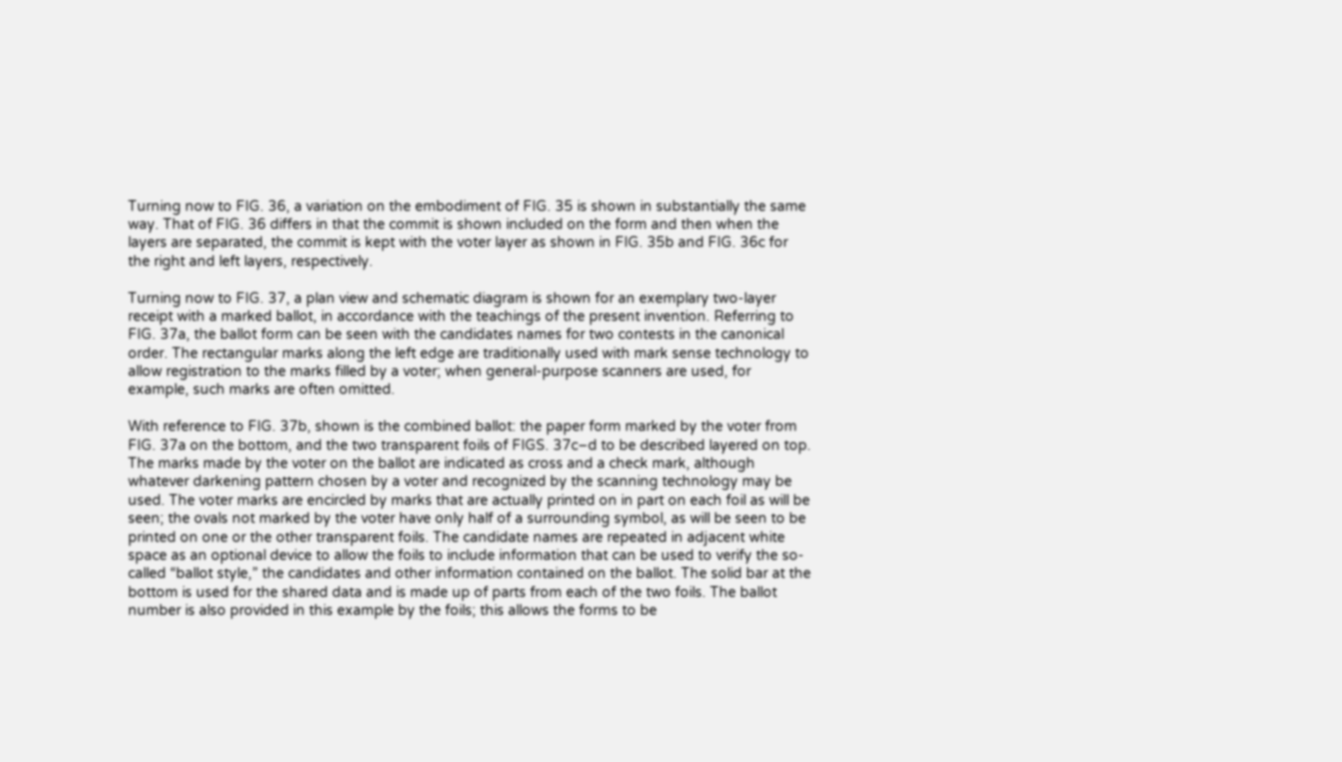Turning now to FIG. 36, a variation on the embodiment of FIG. 35 is shown in substantially the same way. That of FIG. 36 differs in that the commit is shown included on the form and then when the layers are separated, the commit is kept with the voter layer as shown in FIG. 35b and FIG. 36c for the right and left layers, respectively.

Turning now to FIG. 37, a plan view and schematic diagram is shown for an exemplary two-layer receipt with a marked ballot, in accordance with the teachings of the present invention. Referring to FIG. 37a, the ballot form can be seen with the candidates names for two contests in the canonical order. The rectangular marks along the left edge are traditionally used with mark sense technology to allow registration to the marks filled by a voter; when general-purpose scanners are used, for example, such marks are often omitted.

With reference to FIG. 37b, shown is the combined ballot: the paper form marked by the voter from FIG. 37a on the bottom, and the two transparent foils of FIGS. 37c–d to be described layered on top. The marks made by the voter on the ballot are indicated as cross and a check mark, although whatever darkening pattern chosen by a voter and recognized by the scanning technology may be used. The voter marks are encircled by marks that are actually printed on in part on each foil as will be seen; the ovals not marked by the voter have only half of a surrounding symbol, as will be seen to be printed on one or the other transparent foils. The candidate names are repeated in adjacent white space as an optional device to allow the foils to include information that can be used to verify the so-called “ballot style,” the candidates and other information contained on the ballot. The solid bar at the bottom is used for the shared data and is made up of parts from each of the two foils. The ballot number is also provided in this example by the foils; this allows the forms to be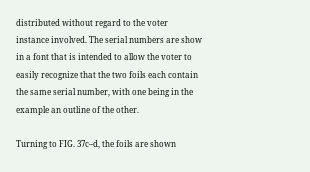distributed without regard to the voter instance involved. The serial numbers are show in a font that is intended to allow the voter to easily recognize that the two foils each contain the same serial number, with one being in the example an outline of the other.

Turning to FIG. 37c–d, the foils are shown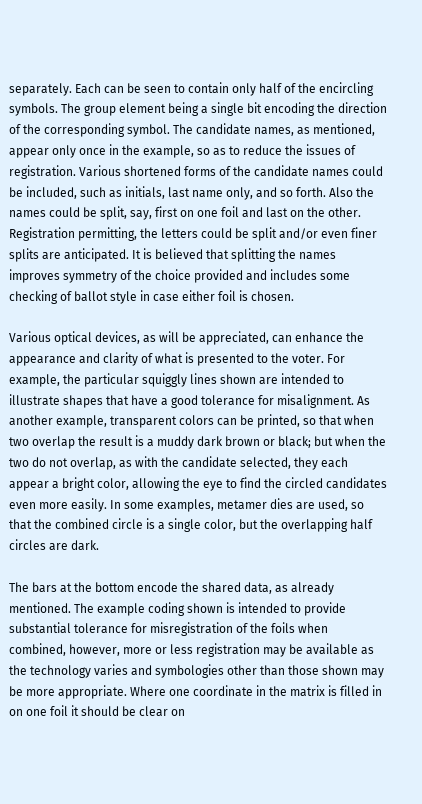separately. Each can be seen to contain only half of the encircling symbols. The group element being a single bit encoding the direction of the corresponding symbol. The candidate names, as mentioned, appear only once in the example, so as to reduce the issues of registration. Various shortened forms of the candidate names could be included, such as initials, last name only, and so forth. Also the names could be split, say, first on one foil and last on the other. Registration permitting, the letters could be split and/or even finer splits are anticipated. It is believed that splitting the names improves symmetry of the choice provided and includes some checking of ballot style in case either foil is chosen.

Various optical devices, as will be appreciated, can enhance the appearance and clarity of what is presented to the voter. For example, the particular squiggly lines shown are intended to illustrate shapes that have a good tolerance for misalignment. As another example, transparent colors can be printed, so that when two overlap the result is a muddy dark brown or black; but when the two do not overlap, as with the candidate selected, they each appear a bright color, allowing the eye to find the circled candidates even more easily. In some examples, metamer dies are used, so that the combined circle is a single color, but the overlapping half circles are dark.

The bars at the bottom encode the shared data, as already mentioned. The example coding shown is intended to provide substantial tolerance for misregistration of the foils when combined, however, more or less registration may be available as the technology varies and symbologies other than those shown may be more appropriate. Where one coordinate in the matrix is filled in on one foil it should be clear on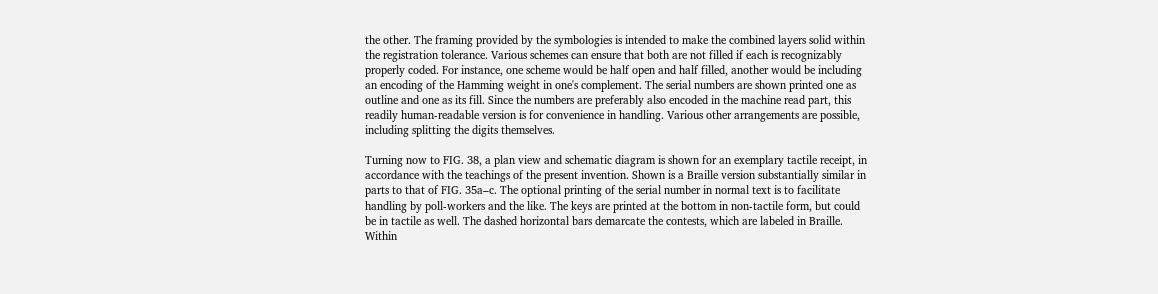the other. The framing provided by the symbologies is intended to make the combined layers solid within the registration tolerance. Various schemes can ensure that both are not filled if each is recognizably properly coded. For instance, one scheme would be half open and half filled, another would be including an encoding of the Hamming weight in one's complement. The serial numbers are shown printed one as outline and one as its fill. Since the numbers are preferably also encoded in the machine read part, this readily human-readable version is for convenience in handling. Various other arrangements are possible, including splitting the digits themselves.

Turning now to FIG. 38, a plan view and schematic diagram is shown for an exemplary tactile receipt, in accordance with the teachings of the present invention. Shown is a Braille version substantially similar in parts to that of FIG. 35a–c. The optional printing of the serial number in normal text is to facilitate handling by poll-workers and the like. The keys are printed at the bottom in non-tactile form, but could be in tactile as well. The dashed horizontal bars demarcate the contests, which are labeled in Braille. Within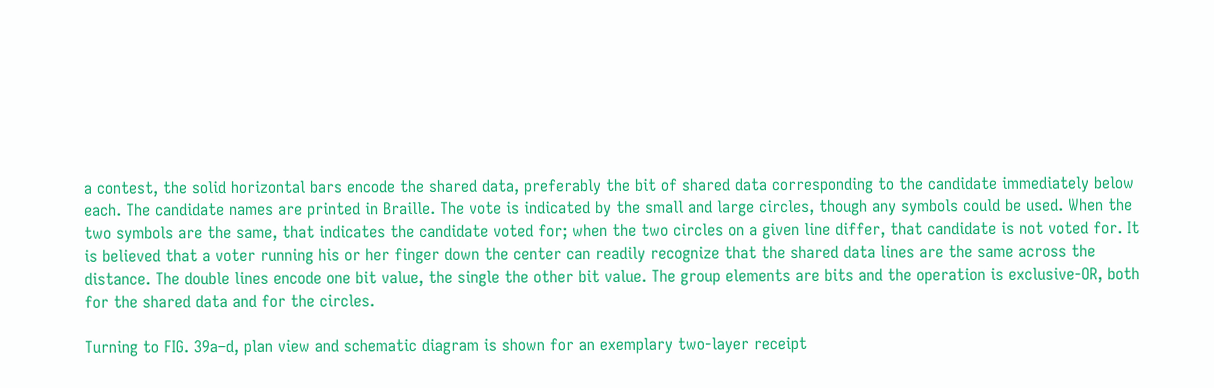a contest, the solid horizontal bars encode the shared data, preferably the bit of shared data corresponding to the candidate immediately below each. The candidate names are printed in Braille. The vote is indicated by the small and large circles, though any symbols could be used. When the two symbols are the same, that indicates the candidate voted for; when the two circles on a given line differ, that candidate is not voted for. It is believed that a voter running his or her finger down the center can readily recognize that the shared data lines are the same across the distance. The double lines encode one bit value, the single the other bit value. The group elements are bits and the operation is exclusive-OR, both for the shared data and for the circles.

Turning to FIG. 39a–d, plan view and schematic diagram is shown for an exemplary two-layer receipt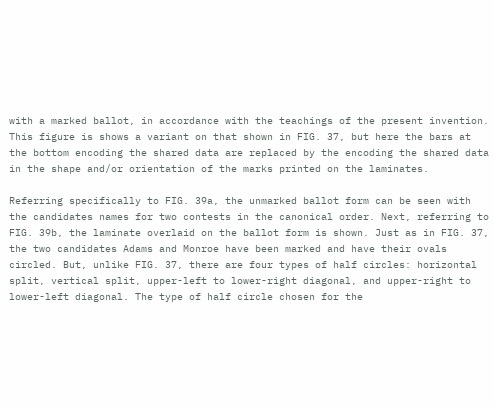with a marked ballot, in accordance with the teachings of the present invention. This figure is shows a variant on that shown in FIG. 37, but here the bars at the bottom encoding the shared data are replaced by the encoding the shared data in the shape and/or orientation of the marks printed on the laminates.

Referring specifically to FIG. 39a, the unmarked ballot form can be seen with the candidates names for two contests in the canonical order. Next, referring to FIG. 39b, the laminate overlaid on the ballot form is shown. Just as in FIG. 37, the two candidates Adams and Monroe have been marked and have their ovals circled. But, unlike FIG. 37, there are four types of half circles: horizontal split, vertical split, upper-left to lower-right diagonal, and upper-right to lower-left diagonal. The type of half circle chosen for the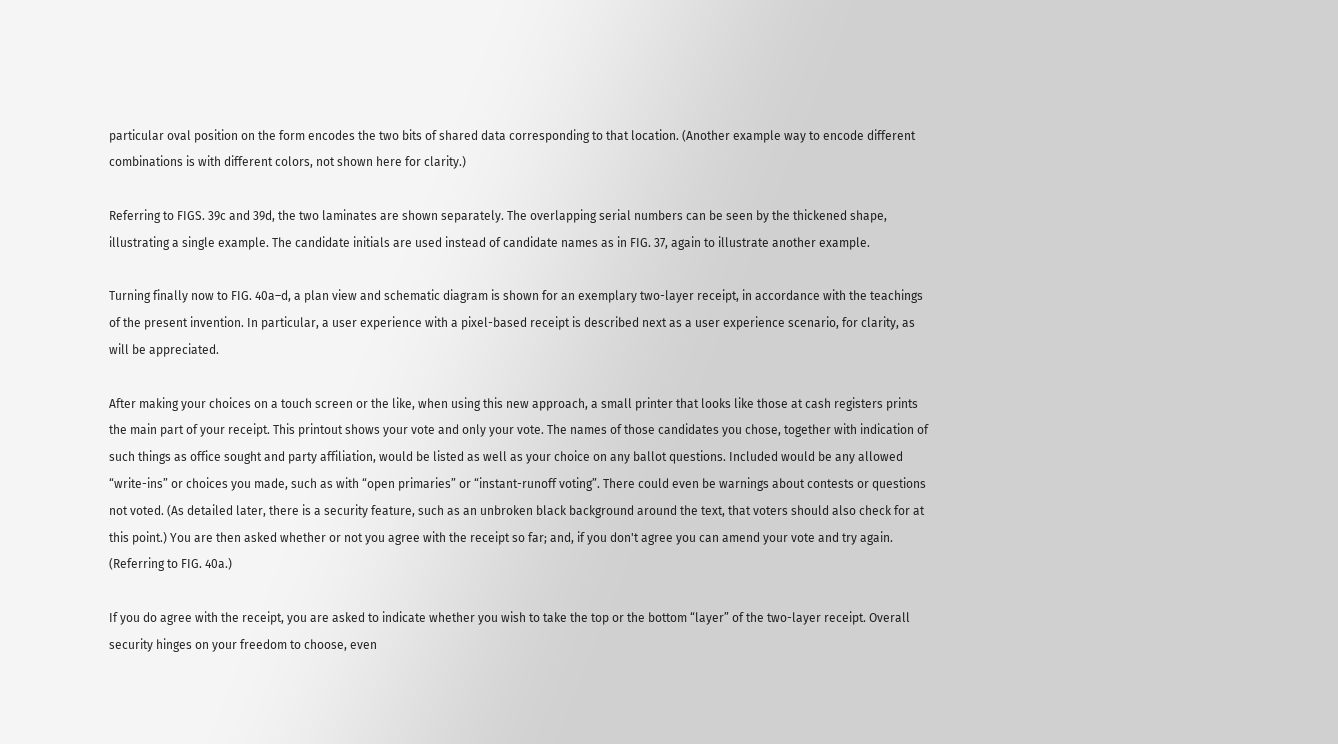particular oval position on the form encodes the two bits of shared data corresponding to that location. (Another example way to encode different combinations is with different colors, not shown here for clarity.)

Referring to FIGS. 39c and 39d, the two laminates are shown separately. The overlapping serial numbers can be seen by the thickened shape, illustrating a single example. The candidate initials are used instead of candidate names as in FIG. 37, again to illustrate another example.

Turning finally now to FIG. 40a–d, a plan view and schematic diagram is shown for an exemplary two-layer receipt, in accordance with the teachings of the present invention. In particular, a user experience with a pixel-based receipt is described next as a user experience scenario, for clarity, as will be appreciated.

After making your choices on a touch screen or the like, when using this new approach, a small printer that looks like those at cash registers prints the main part of your receipt. This printout shows your vote and only your vote. The names of those candidates you chose, together with indication of such things as office sought and party affiliation, would be listed as well as your choice on any ballot questions. Included would be any allowed “write-ins” or choices you made, such as with “open primaries” or “instant-runoff voting”. There could even be warnings about contests or questions not voted. (As detailed later, there is a security feature, such as an unbroken black background around the text, that voters should also check for at this point.) You are then asked whether or not you agree with the receipt so far; and, if you don't agree you can amend your vote and try again. (Referring to FIG. 40a.)

If you do agree with the receipt, you are asked to indicate whether you wish to take the top or the bottom “layer” of the two-layer receipt. Overall security hinges on your freedom to choose, even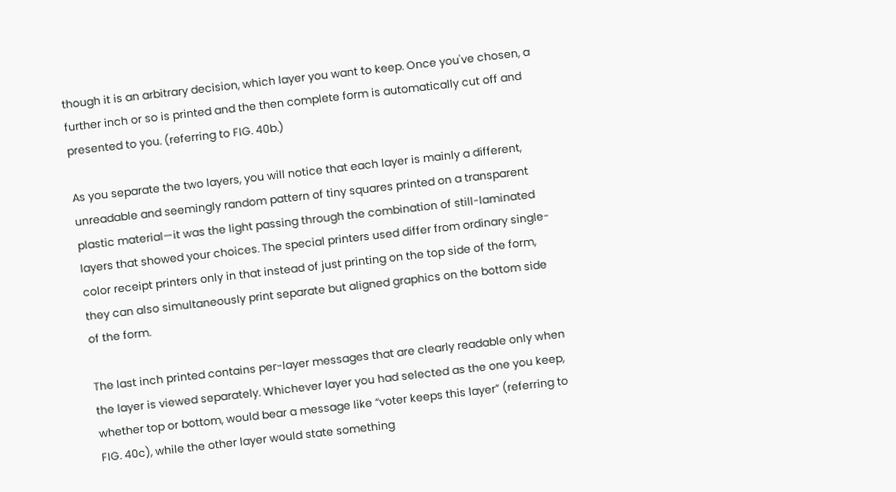though it is an arbitrary decision, which layer you want to keep. Once you've chosen, a further inch or so is printed and the then complete form is automatically cut off and presented to you. (referring to FIG. 40b.)

As you separate the two layers, you will notice that each layer is mainly a different, unreadable and seemingly random pattern of tiny squares printed on a transparent plastic material—it was the light passing through the combination of still-laminated layers that showed your choices. The special printers used differ from ordinary single-color receipt printers only in that instead of just printing on the top side of the form, they can also simultaneously print separate but aligned graphics on the bottom side of the form.

The last inch printed contains per-layer messages that are clearly readable only when the layer is viewed separately. Whichever layer you had selected as the one you keep, whether top or bottom, would bear a message like “voter keeps this layer” (referring to FIG. 40c), while the other layer would state something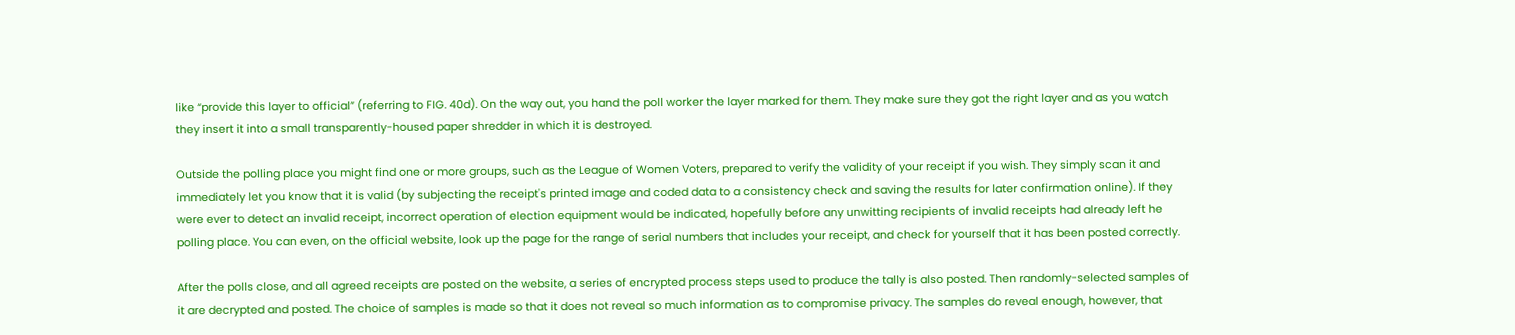like “provide this layer to official” (referring to FIG. 40d). On the way out, you hand the poll worker the layer marked for them. They make sure they got the right layer and as you watch they insert it into a small transparently-housed paper shredder in which it is destroyed.

Outside the polling place you might find one or more groups, such as the League of Women Voters, prepared to verify the validity of your receipt if you wish. They simply scan it and immediately let you know that it is valid (by subjecting the receipt's printed image and coded data to a consistency check and saving the results for later confirmation online). If they were ever to detect an invalid receipt, incorrect operation of election equipment would be indicated, hopefully before any unwitting recipients of invalid receipts had already left he polling place. You can even, on the official website, look up the page for the range of serial numbers that includes your receipt, and check for yourself that it has been posted correctly.

After the polls close, and all agreed receipts are posted on the website, a series of encrypted process steps used to produce the tally is also posted. Then randomly-selected samples of it are decrypted and posted. The choice of samples is made so that it does not reveal so much information as to compromise privacy. The samples do reveal enough, however, that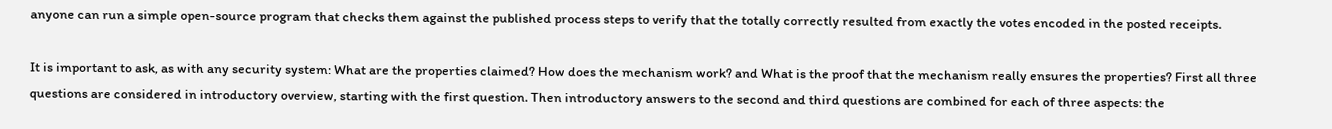anyone can run a simple open-source program that checks them against the published process steps to verify that the totally correctly resulted from exactly the votes encoded in the posted receipts.

It is important to ask, as with any security system: What are the properties claimed? How does the mechanism work? and What is the proof that the mechanism really ensures the properties? First all three questions are considered in introductory overview, starting with the first question. Then introductory answers to the second and third questions are combined for each of three aspects: the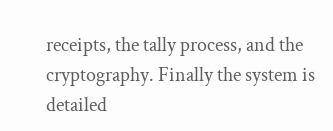receipts, the tally process, and the cryptography. Finally the system is detailed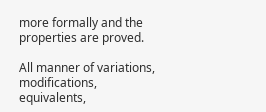more formally and the properties are proved.

All manner of variations, modifications, equivalents,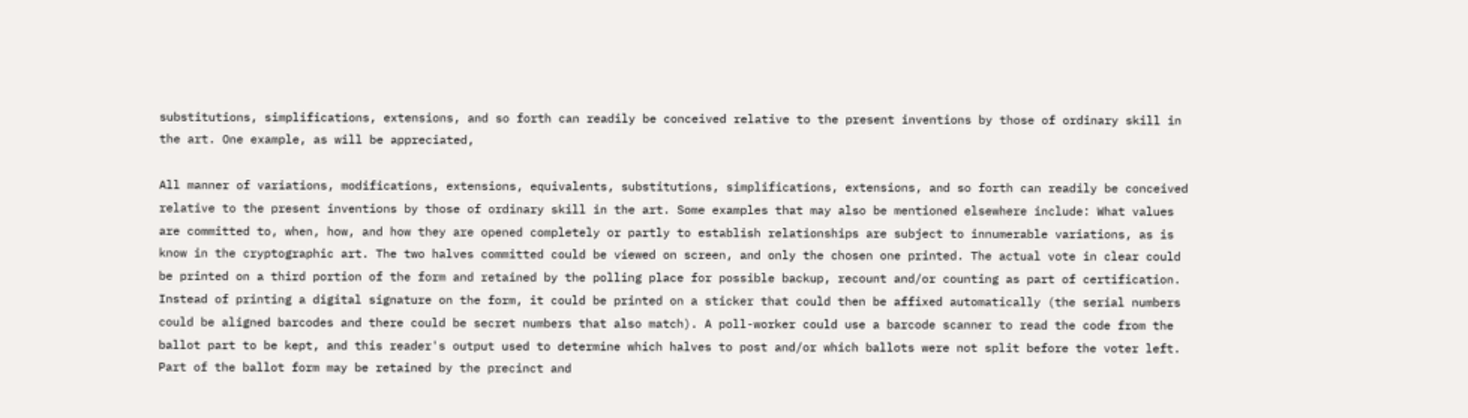substitutions, simplifications, extensions, and so forth can readily be conceived relative to the present inventions by those of ordinary skill in the art. One example, as will be appreciated,

All manner of variations, modifications, extensions, equivalents, substitutions, simplifications, extensions, and so forth can readily be conceived relative to the present inventions by those of ordinary skill in the art. Some examples that may also be mentioned elsewhere include: What values are committed to, when, how, and how they are opened completely or partly to establish relationships are subject to innumerable variations, as is know in the cryptographic art. The two halves committed could be viewed on screen, and only the chosen one printed. The actual vote in clear could be printed on a third portion of the form and retained by the polling place for possible backup, recount and/or counting as part of certification. Instead of printing a digital signature on the form, it could be printed on a sticker that could then be affixed automatically (the serial numbers could be aligned barcodes and there could be secret numbers that also match). A poll-worker could use a barcode scanner to read the code from the ballot part to be kept, and this reader's output used to determine which halves to post and/or which ballots were not split before the voter left. Part of the ballot form may be retained by the precinct and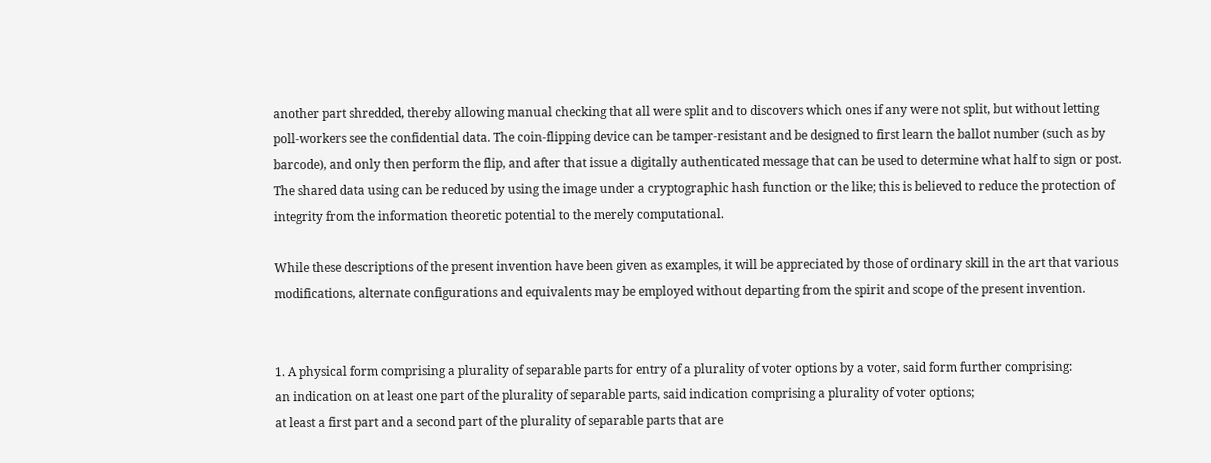another part shredded, thereby allowing manual checking that all were split and to discovers which ones if any were not split, but without letting poll-workers see the confidential data. The coin-flipping device can be tamper-resistant and be designed to first learn the ballot number (such as by barcode), and only then perform the flip, and after that issue a digitally authenticated message that can be used to determine what half to sign or post. The shared data using can be reduced by using the image under a cryptographic hash function or the like; this is believed to reduce the protection of integrity from the information theoretic potential to the merely computational.

While these descriptions of the present invention have been given as examples, it will be appreciated by those of ordinary skill in the art that various modifications, alternate configurations and equivalents may be employed without departing from the spirit and scope of the present invention.


1. A physical form comprising a plurality of separable parts for entry of a plurality of voter options by a voter, said form further comprising:
an indication on at least one part of the plurality of separable parts, said indication comprising a plurality of voter options;
at least a first part and a second part of the plurality of separable parts that are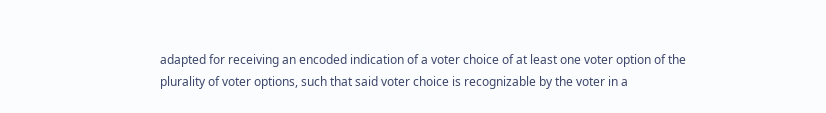adapted for receiving an encoded indication of a voter choice of at least one voter option of the plurality of voter options, such that said voter choice is recognizable by the voter in a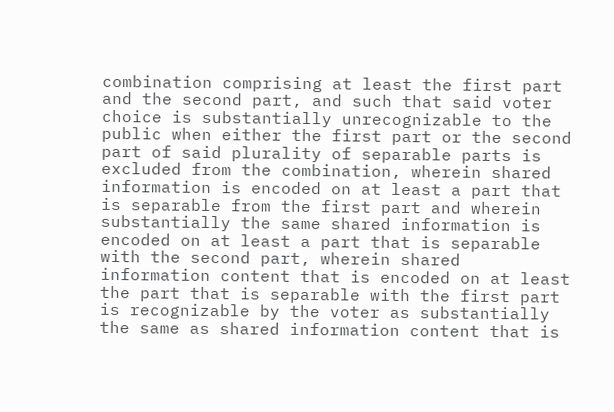combination comprising at least the first part and the second part, and such that said voter choice is substantially unrecognizable to the public when either the first part or the second part of said plurality of separable parts is excluded from the combination, wherein shared information is encoded on at least a part that is separable from the first part and wherein substantially the same shared information is encoded on at least a part that is separable with the second part, wherein shared information content that is encoded on at least the part that is separable with the first part is recognizable by the voter as substantially the same as shared information content that is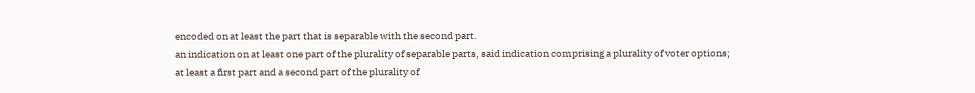encoded on at least the part that is separable with the second part.
an indication on at least one part of the plurality of separable parts, said indication comprising a plurality of voter options;
at least a first part and a second part of the plurality of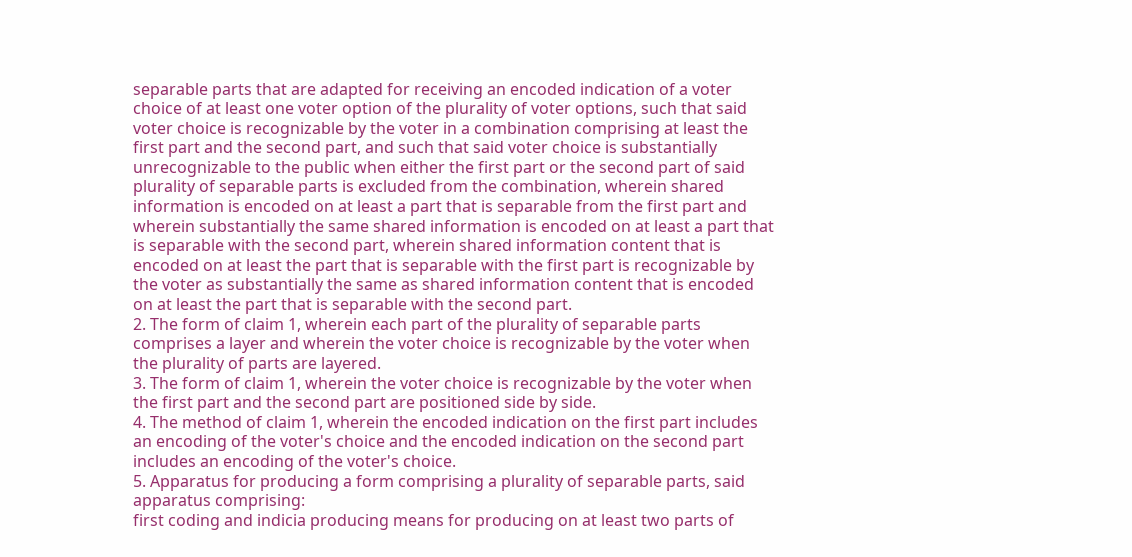separable parts that are adapted for receiving an encoded indication of a voter choice of at least one voter option of the plurality of voter options, such that said voter choice is recognizable by the voter in a combination comprising at least the first part and the second part, and such that said voter choice is substantially unrecognizable to the public when either the first part or the second part of said plurality of separable parts is excluded from the combination, wherein shared information is encoded on at least a part that is separable from the first part and wherein substantially the same shared information is encoded on at least a part that is separable with the second part, wherein shared information content that is encoded on at least the part that is separable with the first part is recognizable by the voter as substantially the same as shared information content that is encoded on at least the part that is separable with the second part.
2. The form of claim 1, wherein each part of the plurality of separable parts comprises a layer and wherein the voter choice is recognizable by the voter when the plurality of parts are layered.
3. The form of claim 1, wherein the voter choice is recognizable by the voter when the first part and the second part are positioned side by side.
4. The method of claim 1, wherein the encoded indication on the first part includes an encoding of the voter's choice and the encoded indication on the second part includes an encoding of the voter's choice.
5. Apparatus for producing a form comprising a plurality of separable parts, said apparatus comprising:
first coding and indicia producing means for producing on at least two parts of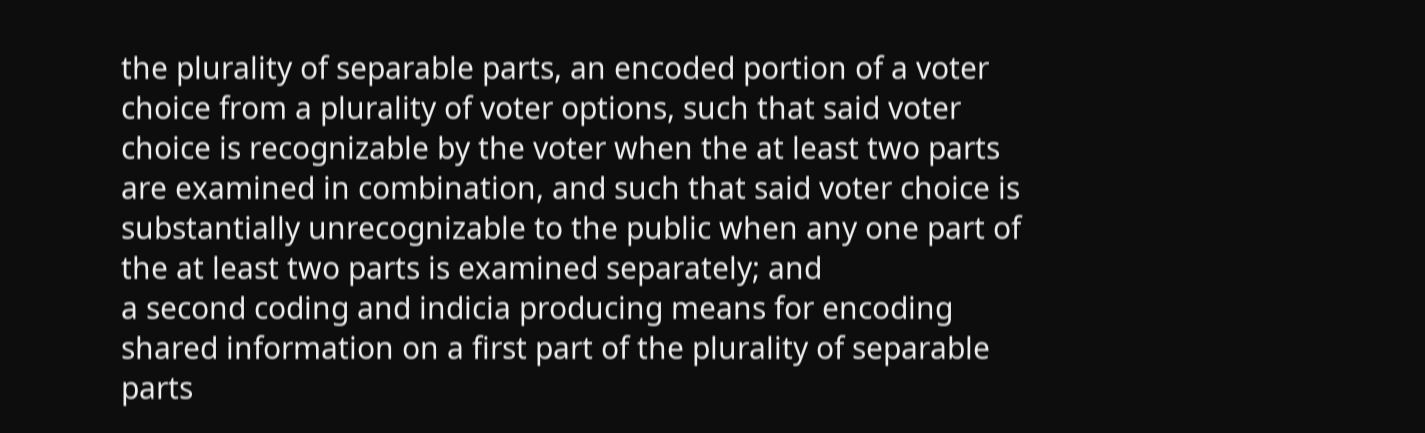the plurality of separable parts, an encoded portion of a voter choice from a plurality of voter options, such that said voter choice is recognizable by the voter when the at least two parts are examined in combination, and such that said voter choice is substantially unrecognizable to the public when any one part of the at least two parts is examined separately; and
a second coding and indicia producing means for encoding shared information on a first part of the plurality of separable parts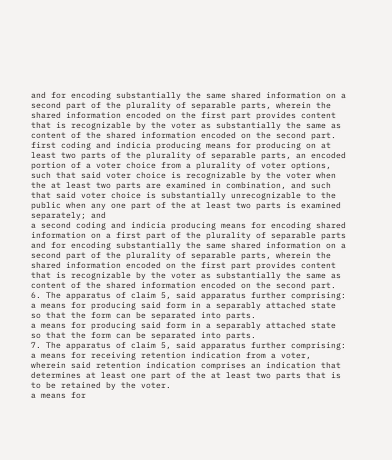and for encoding substantially the same shared information on a second part of the plurality of separable parts, wherein the shared information encoded on the first part provides content that is recognizable by the voter as substantially the same as content of the shared information encoded on the second part.
first coding and indicia producing means for producing on at least two parts of the plurality of separable parts, an encoded portion of a voter choice from a plurality of voter options, such that said voter choice is recognizable by the voter when the at least two parts are examined in combination, and such that said voter choice is substantially unrecognizable to the public when any one part of the at least two parts is examined separately; and
a second coding and indicia producing means for encoding shared information on a first part of the plurality of separable parts and for encoding substantially the same shared information on a second part of the plurality of separable parts, wherein the shared information encoded on the first part provides content that is recognizable by the voter as substantially the same as content of the shared information encoded on the second part.
6. The apparatus of claim 5, said apparatus further comprising:
a means for producing said form in a separably attached state so that the form can be separated into parts.
a means for producing said form in a separably attached state so that the form can be separated into parts.
7. The apparatus of claim 5, said apparatus further comprising:
a means for receiving retention indication from a voter, wherein said retention indication comprises an indication that determines at least one part of the at least two parts that is to be retained by the voter.
a means for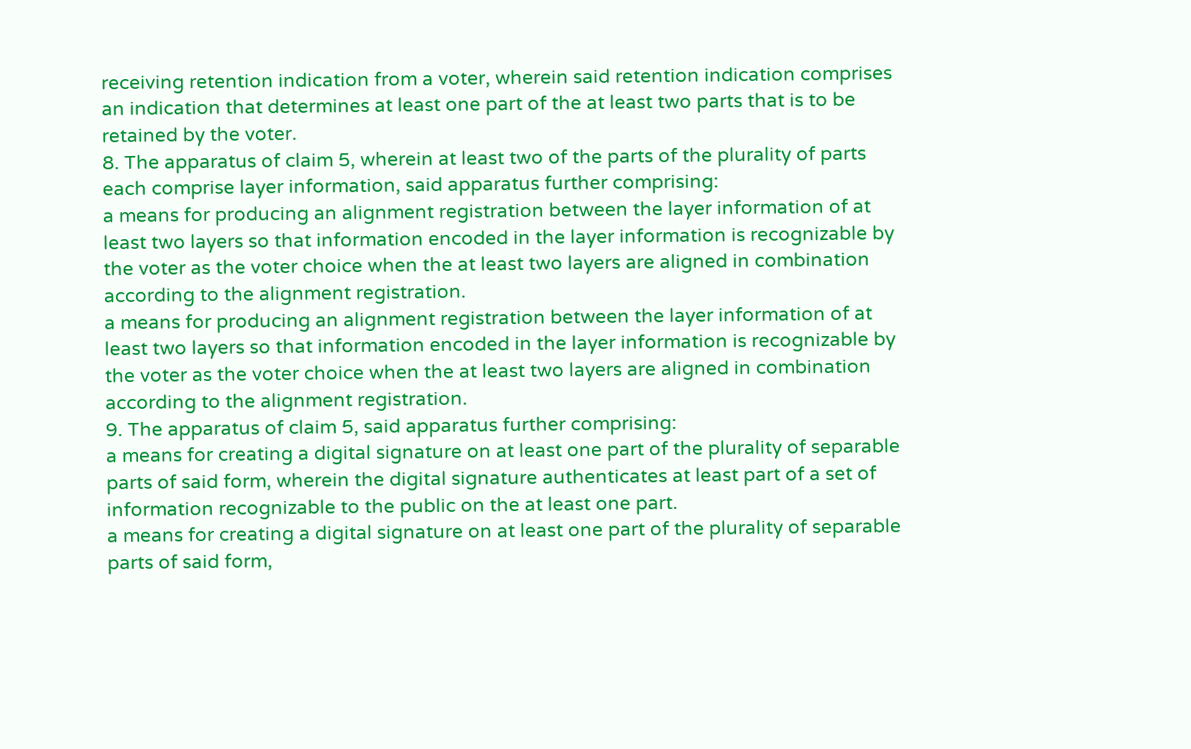receiving retention indication from a voter, wherein said retention indication comprises an indication that determines at least one part of the at least two parts that is to be retained by the voter.
8. The apparatus of claim 5, wherein at least two of the parts of the plurality of parts each comprise layer information, said apparatus further comprising:
a means for producing an alignment registration between the layer information of at least two layers so that information encoded in the layer information is recognizable by the voter as the voter choice when the at least two layers are aligned in combination according to the alignment registration.
a means for producing an alignment registration between the layer information of at least two layers so that information encoded in the layer information is recognizable by the voter as the voter choice when the at least two layers are aligned in combination according to the alignment registration.
9. The apparatus of claim 5, said apparatus further comprising:
a means for creating a digital signature on at least one part of the plurality of separable parts of said form, wherein the digital signature authenticates at least part of a set of information recognizable to the public on the at least one part.
a means for creating a digital signature on at least one part of the plurality of separable parts of said form,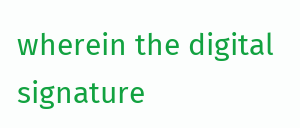wherein the digital signature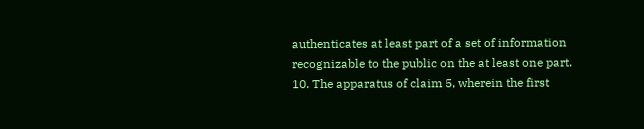authenticates at least part of a set of information recognizable to the public on the at least one part.
10. The apparatus of claim 5, wherein the first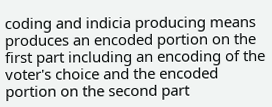coding and indicia producing means produces an encoded portion on the first part including an encoding of the voter's choice and the encoded portion on the second part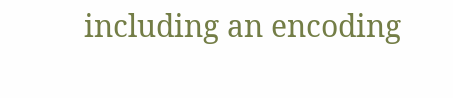including an encoding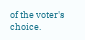of the voter's choice.